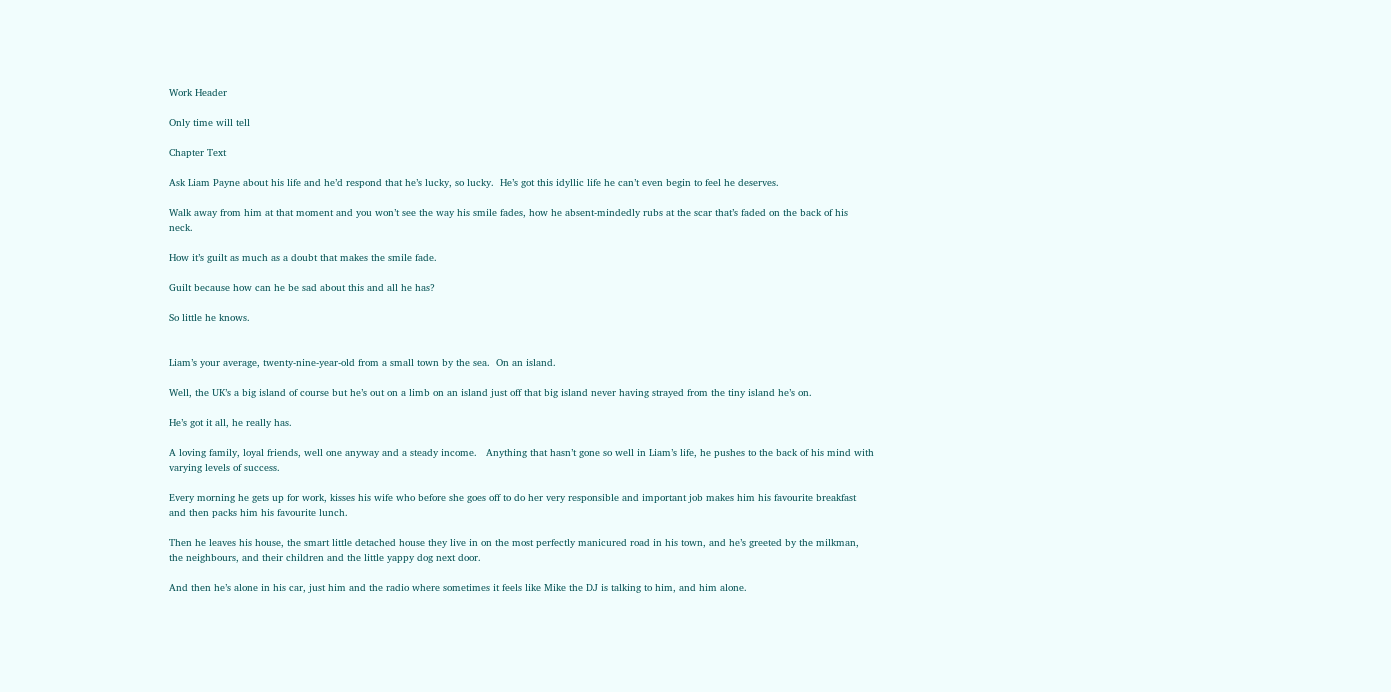Work Header

Only time will tell

Chapter Text

Ask Liam Payne about his life and he’d respond that he’s lucky, so lucky.  He’s got this idyllic life he can’t even begin to feel he deserves.

Walk away from him at that moment and you won’t see the way his smile fades, how he absent-mindedly rubs at the scar that’s faded on the back of his neck.

How it’s guilt as much as a doubt that makes the smile fade.

Guilt because how can he be sad about this and all he has?

So little he knows.


Liam’s your average, twenty-nine-year-old from a small town by the sea.  On an island.

Well, the UK’s a big island of course but he’s out on a limb on an island just off that big island never having strayed from the tiny island he’s on.

He’s got it all, he really has.

A loving family, loyal friends, well one anyway and a steady income.   Anything that hasn’t gone so well in Liam’s life, he pushes to the back of his mind with varying levels of success.

Every morning he gets up for work, kisses his wife who before she goes off to do her very responsible and important job makes him his favourite breakfast and then packs him his favourite lunch.

Then he leaves his house, the smart little detached house they live in on the most perfectly manicured road in his town, and he’s greeted by the milkman, the neighbours, and their children and the little yappy dog next door.

And then he’s alone in his car, just him and the radio where sometimes it feels like Mike the DJ is talking to him, and him alone.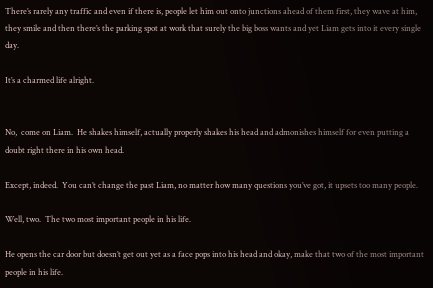There’s rarely any traffic and even if there is, people let him out onto junctions ahead of them first, they wave at him, they smile and then there’s the parking spot at work that surely the big boss wants and yet Liam gets into it every single day.

It’s a charmed life alright.


No,  come on Liam.  He shakes himself, actually properly shakes his head and admonishes himself for even putting a doubt right there in his own head.

Except, indeed.  You can’t change the past Liam, no matter how many questions you’ve got, it upsets too many people.

Well, two.  The two most important people in his life.

He opens the car door but doesn’t get out yet as a face pops into his head and okay, make that two of the most important people in his life.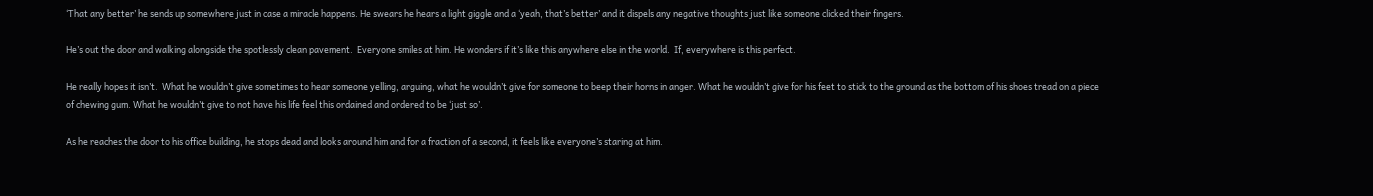‘That any better’ he sends up somewhere just in case a miracle happens. He swears he hears a light giggle and a ‘yeah, that’s better’ and it dispels any negative thoughts just like someone clicked their fingers.

He’s out the door and walking alongside the spotlessly clean pavement.  Everyone smiles at him. He wonders if it’s like this anywhere else in the world.  If, everywhere is this perfect.

He really hopes it isn’t.  What he wouldn’t give sometimes to hear someone yelling, arguing, what he wouldn’t give for someone to beep their horns in anger. What he wouldn’t give for his feet to stick to the ground as the bottom of his shoes tread on a piece of chewing gum. What he wouldn’t give to not have his life feel this ordained and ordered to be ‘just so’.

As he reaches the door to his office building, he stops dead and looks around him and for a fraction of a second, it feels like everyone’s staring at him.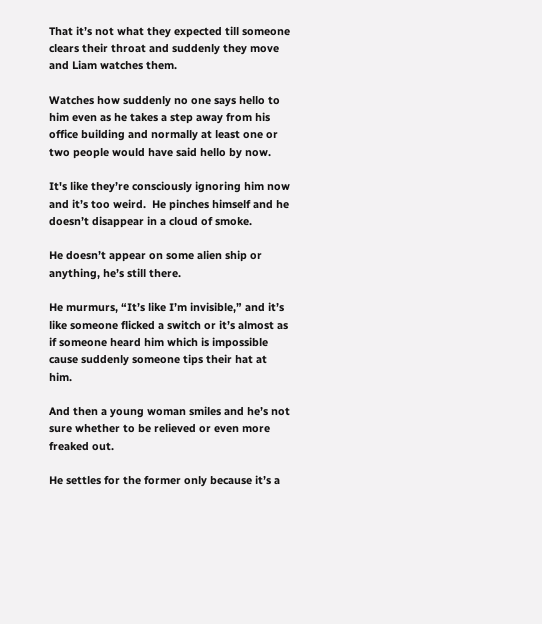That it’s not what they expected till someone clears their throat and suddenly they move and Liam watches them.

Watches how suddenly no one says hello to him even as he takes a step away from his office building and normally at least one or two people would have said hello by now.

It's like they’re consciously ignoring him now and it’s too weird.  He pinches himself and he doesn’t disappear in a cloud of smoke.

He doesn’t appear on some alien ship or anything, he’s still there.

He murmurs, “It’s like I’m invisible,” and it’s like someone flicked a switch or it’s almost as if someone heard him which is impossible cause suddenly someone tips their hat at him.

And then a young woman smiles and he’s not sure whether to be relieved or even more freaked out.

He settles for the former only because it’s a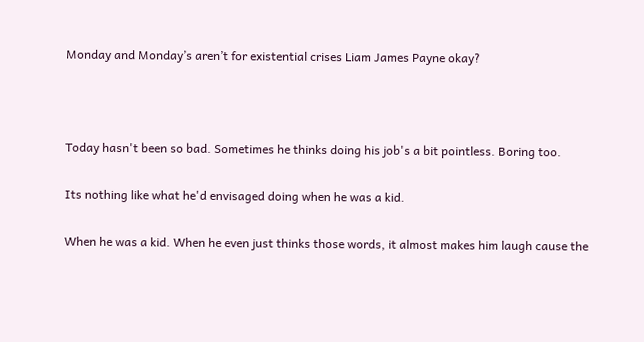Monday and Monday’s aren’t for existential crises Liam James Payne okay?



Today hasn't been so bad. Sometimes he thinks doing his job's a bit pointless. Boring too.

Its nothing like what he'd envisaged doing when he was a kid.

When he was a kid. When he even just thinks those words, it almost makes him laugh cause the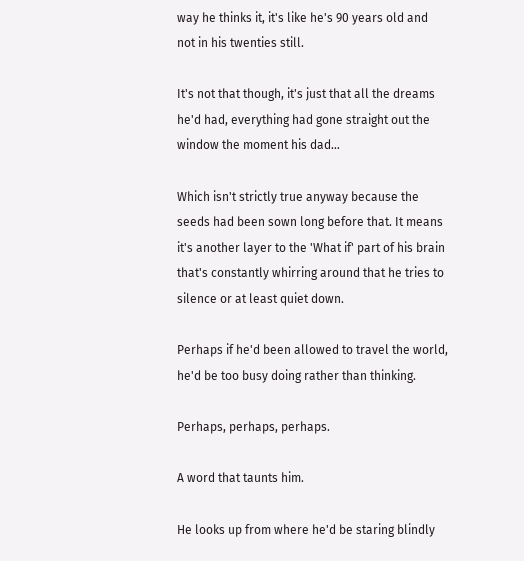way he thinks it, it's like he's 90 years old and not in his twenties still.

It's not that though, it's just that all the dreams he'd had, everything had gone straight out the window the moment his dad…

Which isn't strictly true anyway because the seeds had been sown long before that. It means it's another layer to the 'What if' part of his brain that's constantly whirring around that he tries to silence or at least quiet down.

Perhaps if he'd been allowed to travel the world, he'd be too busy doing rather than thinking.

Perhaps, perhaps, perhaps.

A word that taunts him.

He looks up from where he'd be staring blindly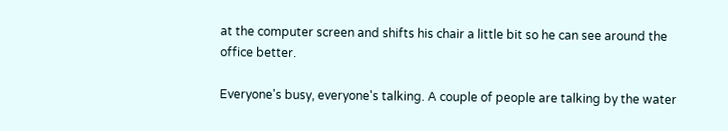at the computer screen and shifts his chair a little bit so he can see around the office better.

Everyone's busy, everyone's talking. A couple of people are talking by the water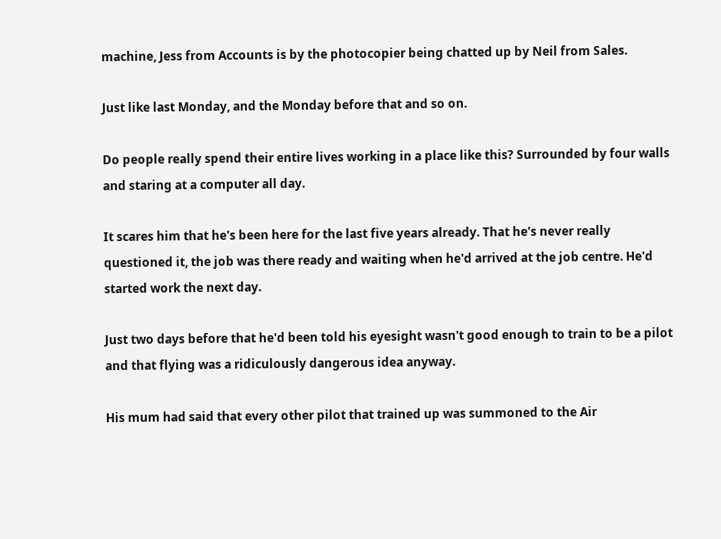machine, Jess from Accounts is by the photocopier being chatted up by Neil from Sales.

Just like last Monday, and the Monday before that and so on.

Do people really spend their entire lives working in a place like this? Surrounded by four walls and staring at a computer all day.

It scares him that he's been here for the last five years already. That he's never really questioned it, the job was there ready and waiting when he'd arrived at the job centre. He'd started work the next day.

Just two days before that he'd been told his eyesight wasn't good enough to train to be a pilot and that flying was a ridiculously dangerous idea anyway.

His mum had said that every other pilot that trained up was summoned to the Air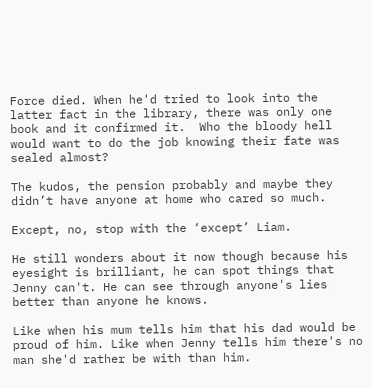Force died. When he'd tried to look into the latter fact in the library, there was only one book and it confirmed it.  Who the bloody hell would want to do the job knowing their fate was sealed almost?

The kudos, the pension probably and maybe they didn’t have anyone at home who cared so much.

Except, no, stop with the ‘except’ Liam.

He still wonders about it now though because his eyesight is brilliant, he can spot things that Jenny can't. He can see through anyone's lies better than anyone he knows.

Like when his mum tells him that his dad would be proud of him. Like when Jenny tells him there's no man she'd rather be with than him.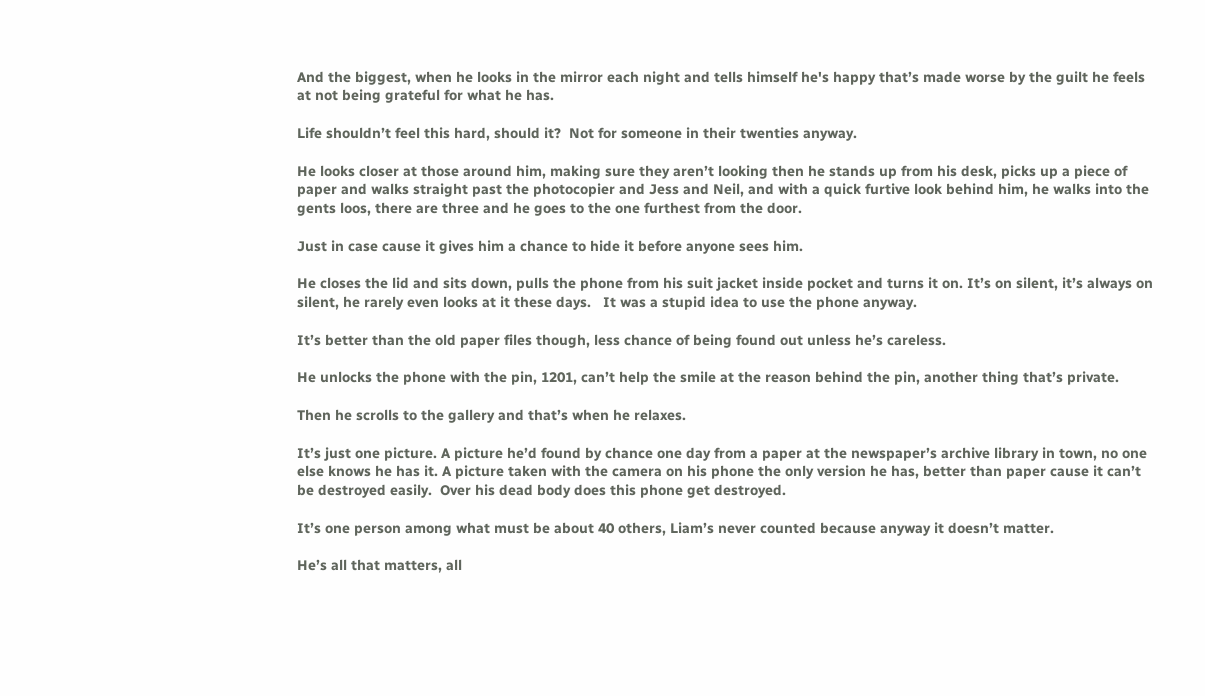And the biggest, when he looks in the mirror each night and tells himself he's happy that’s made worse by the guilt he feels at not being grateful for what he has.

Life shouldn’t feel this hard, should it?  Not for someone in their twenties anyway.

He looks closer at those around him, making sure they aren’t looking then he stands up from his desk, picks up a piece of paper and walks straight past the photocopier and Jess and Neil, and with a quick furtive look behind him, he walks into the gents loos, there are three and he goes to the one furthest from the door.

Just in case cause it gives him a chance to hide it before anyone sees him.

He closes the lid and sits down, pulls the phone from his suit jacket inside pocket and turns it on. It’s on silent, it’s always on silent, he rarely even looks at it these days.   It was a stupid idea to use the phone anyway.

It’s better than the old paper files though, less chance of being found out unless he’s careless.

He unlocks the phone with the pin, 1201, can’t help the smile at the reason behind the pin, another thing that’s private.

Then he scrolls to the gallery and that’s when he relaxes.

It’s just one picture. A picture he’d found by chance one day from a paper at the newspaper’s archive library in town, no one else knows he has it. A picture taken with the camera on his phone the only version he has, better than paper cause it can’t be destroyed easily.  Over his dead body does this phone get destroyed.

It’s one person among what must be about 40 others, Liam’s never counted because anyway it doesn’t matter.

He’s all that matters, all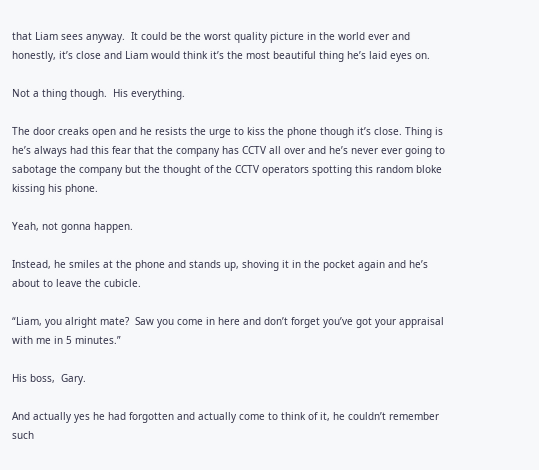that Liam sees anyway.  It could be the worst quality picture in the world ever and honestly, it’s close and Liam would think it’s the most beautiful thing he’s laid eyes on.

Not a thing though.  His everything.

The door creaks open and he resists the urge to kiss the phone though it’s close. Thing is he’s always had this fear that the company has CCTV all over and he’s never ever going to sabotage the company but the thought of the CCTV operators spotting this random bloke kissing his phone.

Yeah, not gonna happen.

Instead, he smiles at the phone and stands up, shoving it in the pocket again and he’s about to leave the cubicle.

“Liam, you alright mate?  Saw you come in here and don’t forget you’ve got your appraisal with me in 5 minutes.”

His boss,  Gary.

And actually yes he had forgotten and actually come to think of it, he couldn’t remember such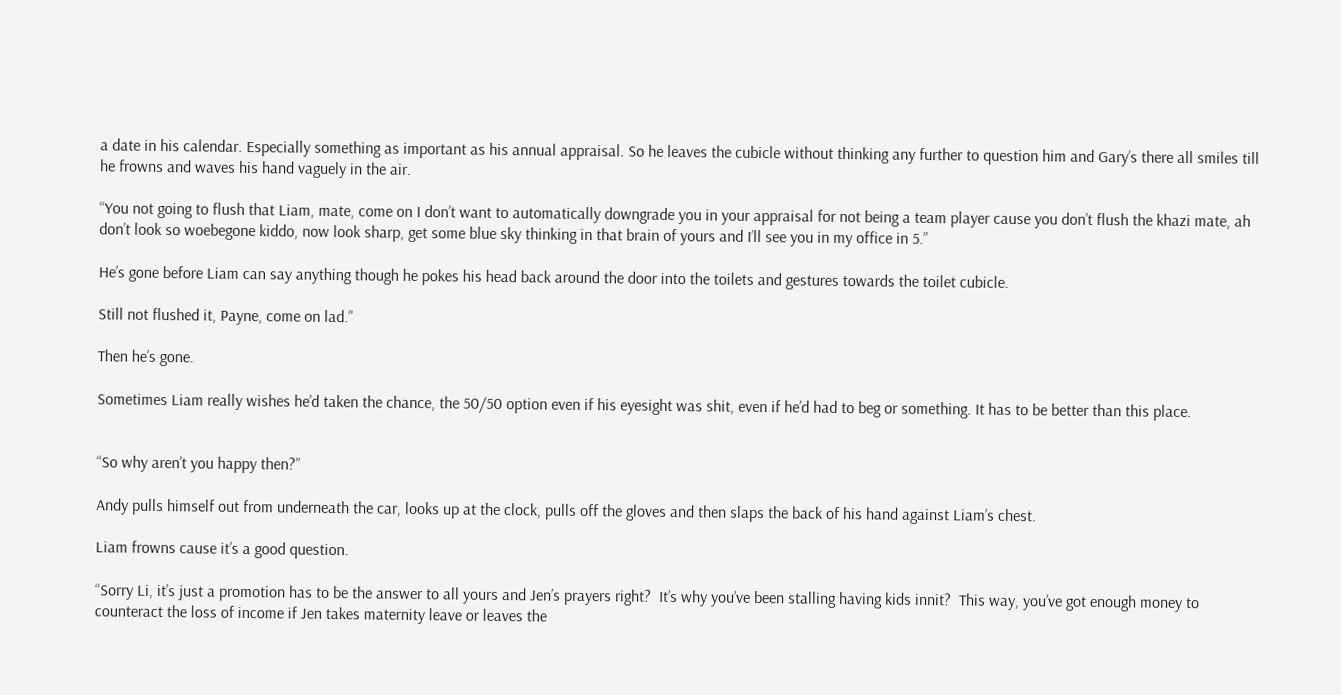a date in his calendar. Especially something as important as his annual appraisal. So he leaves the cubicle without thinking any further to question him and Gary’s there all smiles till he frowns and waves his hand vaguely in the air.

“You not going to flush that Liam, mate, come on I don’t want to automatically downgrade you in your appraisal for not being a team player cause you don’t flush the khazi mate, ah don’t look so woebegone kiddo, now look sharp, get some blue sky thinking in that brain of yours and I’ll see you in my office in 5.”

He’s gone before Liam can say anything though he pokes his head back around the door into the toilets and gestures towards the toilet cubicle.

Still not flushed it, Payne, come on lad.”

Then he’s gone.

Sometimes Liam really wishes he’d taken the chance, the 50/50 option even if his eyesight was shit, even if he’d had to beg or something. It has to be better than this place.


“So why aren’t you happy then?”

Andy pulls himself out from underneath the car, looks up at the clock, pulls off the gloves and then slaps the back of his hand against Liam’s chest.

Liam frowns cause it’s a good question.

“Sorry Li, it’s just a promotion has to be the answer to all yours and Jen’s prayers right?  It’s why you’ve been stalling having kids innit?  This way, you’ve got enough money to counteract the loss of income if Jen takes maternity leave or leaves the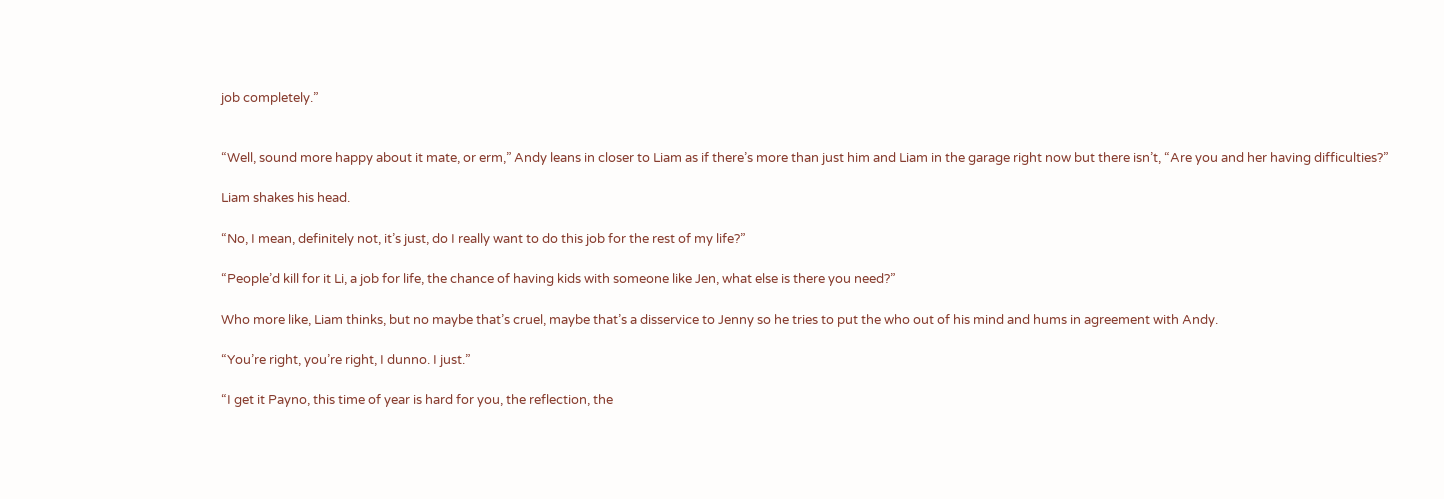job completely.”


“Well, sound more happy about it mate, or erm,” Andy leans in closer to Liam as if there’s more than just him and Liam in the garage right now but there isn’t, “Are you and her having difficulties?”

Liam shakes his head.

“No, I mean, definitely not, it’s just, do I really want to do this job for the rest of my life?”

“People’d kill for it Li, a job for life, the chance of having kids with someone like Jen, what else is there you need?”

Who more like, Liam thinks, but no maybe that’s cruel, maybe that’s a disservice to Jenny so he tries to put the who out of his mind and hums in agreement with Andy.

“You’re right, you’re right, I dunno. I just.”

“I get it Payno, this time of year is hard for you, the reflection, the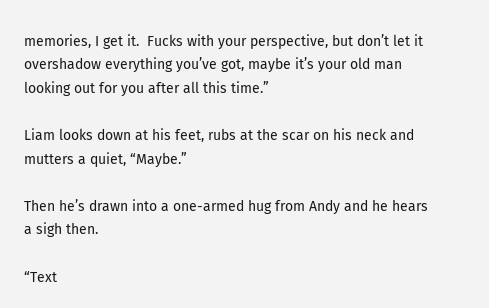memories, I get it.  Fucks with your perspective, but don’t let it overshadow everything you’ve got, maybe it’s your old man looking out for you after all this time.”

Liam looks down at his feet, rubs at the scar on his neck and mutters a quiet, “Maybe.”

Then he’s drawn into a one-armed hug from Andy and he hears a sigh then.

“Text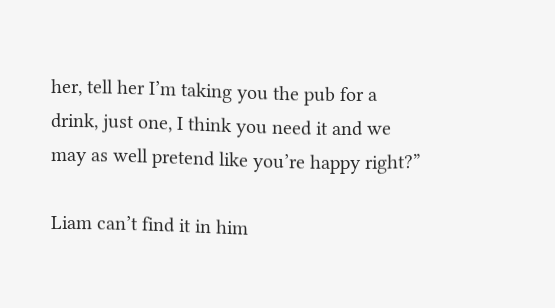her, tell her I’m taking you the pub for a drink, just one, I think you need it and we may as well pretend like you’re happy right?”

Liam can’t find it in him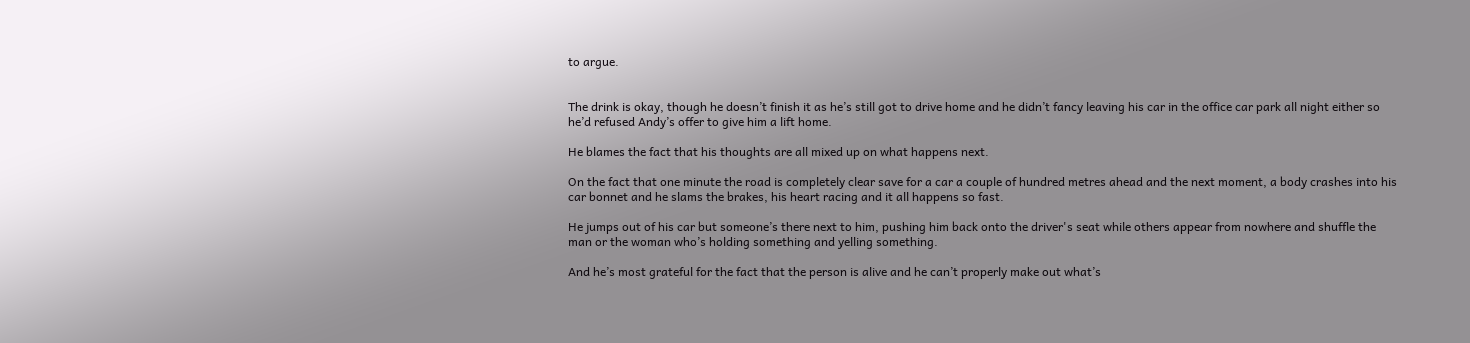to argue.


The drink is okay, though he doesn’t finish it as he’s still got to drive home and he didn’t fancy leaving his car in the office car park all night either so he’d refused Andy’s offer to give him a lift home.

He blames the fact that his thoughts are all mixed up on what happens next.

On the fact that one minute the road is completely clear save for a car a couple of hundred metres ahead and the next moment, a body crashes into his car bonnet and he slams the brakes, his heart racing and it all happens so fast.

He jumps out of his car but someone’s there next to him, pushing him back onto the driver's seat while others appear from nowhere and shuffle the man or the woman who’s holding something and yelling something.

And he’s most grateful for the fact that the person is alive and he can’t properly make out what’s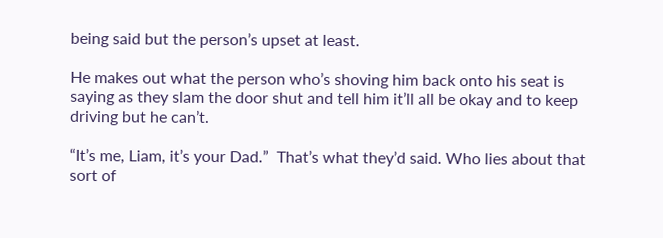being said but the person’s upset at least.

He makes out what the person who’s shoving him back onto his seat is saying as they slam the door shut and tell him it’ll all be okay and to keep driving but he can’t.

“It’s me, Liam, it’s your Dad.”  That’s what they’d said. Who lies about that sort of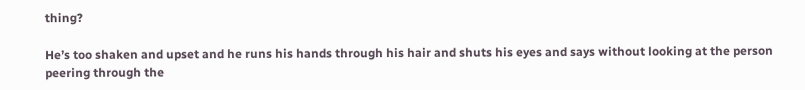thing?

He’s too shaken and upset and he runs his hands through his hair and shuts his eyes and says without looking at the person peering through the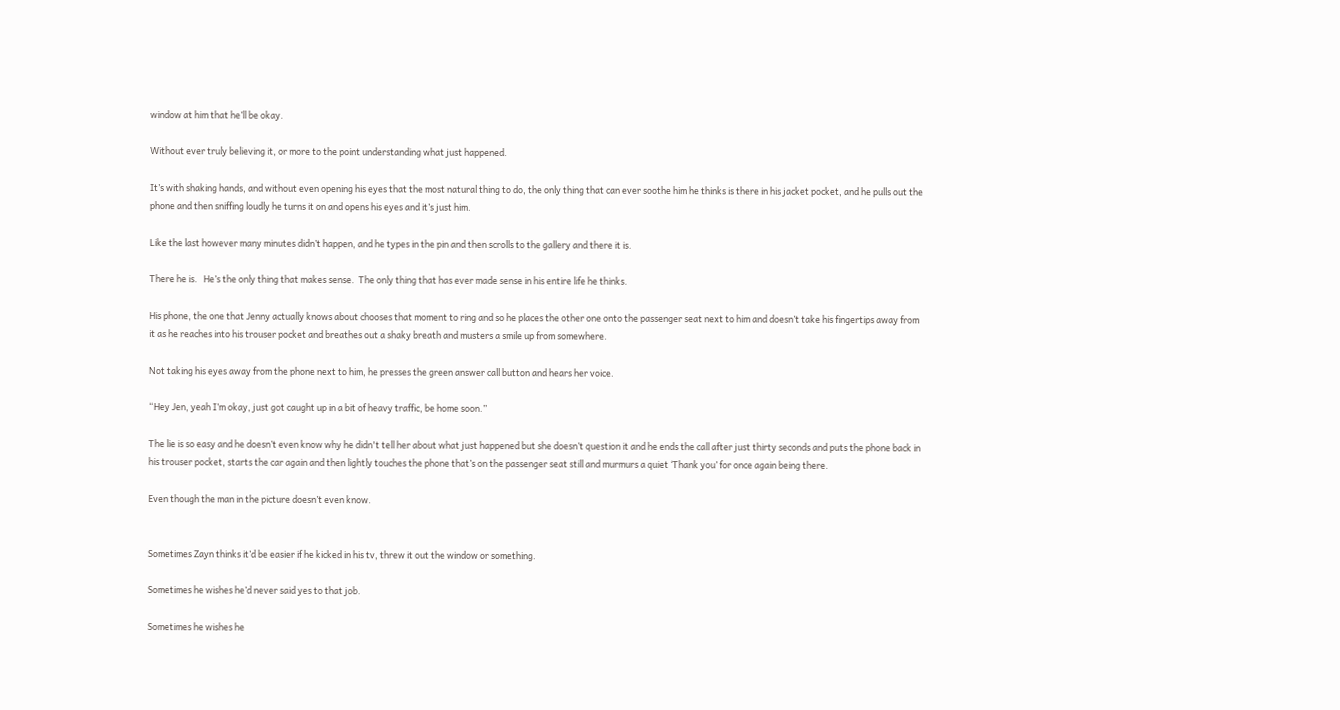window at him that he’ll be okay.

Without ever truly believing it, or more to the point understanding what just happened.

It’s with shaking hands, and without even opening his eyes that the most natural thing to do, the only thing that can ever soothe him he thinks is there in his jacket pocket, and he pulls out the phone and then sniffing loudly he turns it on and opens his eyes and it’s just him.

Like the last however many minutes didn’t happen, and he types in the pin and then scrolls to the gallery and there it is.

There he is.   He’s the only thing that makes sense.  The only thing that has ever made sense in his entire life he thinks.

His phone, the one that Jenny actually knows about chooses that moment to ring and so he places the other one onto the passenger seat next to him and doesn’t take his fingertips away from it as he reaches into his trouser pocket and breathes out a shaky breath and musters a smile up from somewhere.

Not taking his eyes away from the phone next to him, he presses the green answer call button and hears her voice.

“Hey Jen, yeah I’m okay, just got caught up in a bit of heavy traffic, be home soon.”

The lie is so easy and he doesn’t even know why he didn't tell her about what just happened but she doesn’t question it and he ends the call after just thirty seconds and puts the phone back in his trouser pocket, starts the car again and then lightly touches the phone that’s on the passenger seat still and murmurs a quiet ‘Thank you’ for once again being there.

Even though the man in the picture doesn’t even know.


Sometimes Zayn thinks it’d be easier if he kicked in his tv, threw it out the window or something.

Sometimes he wishes he’d never said yes to that job.

Sometimes he wishes he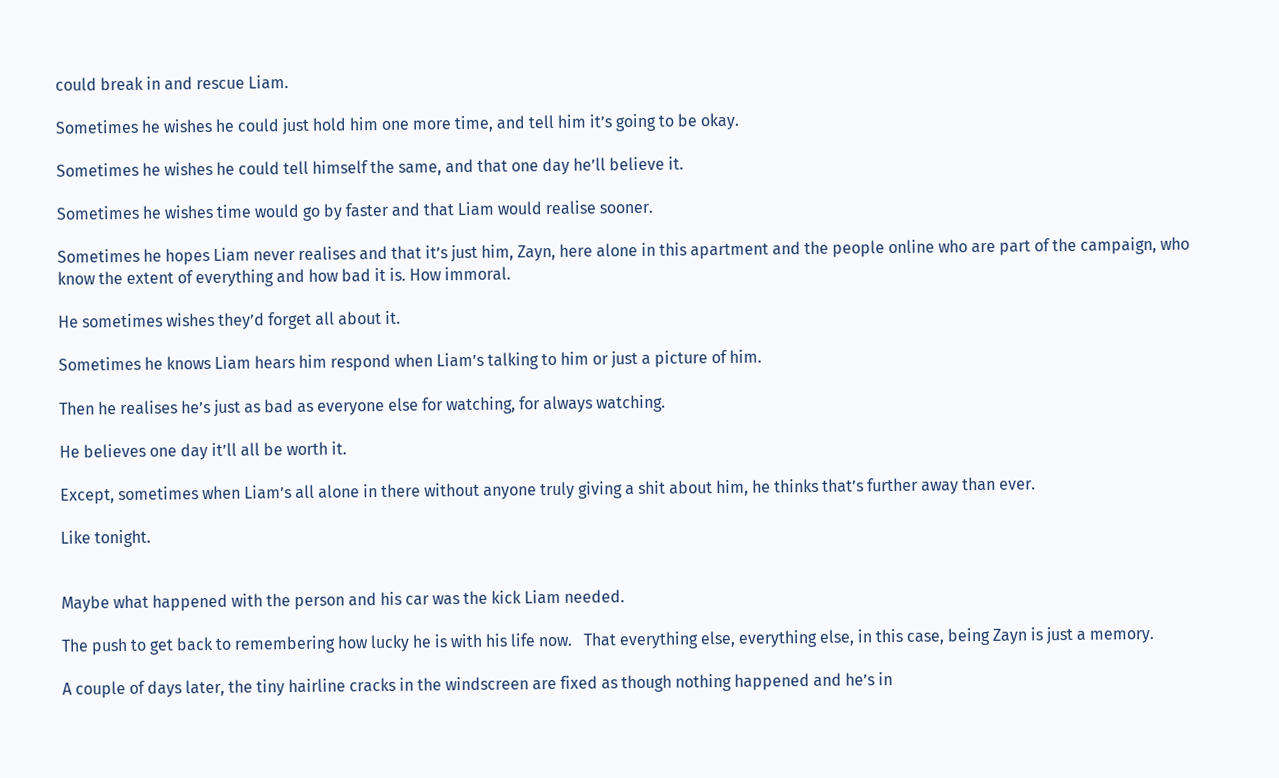could break in and rescue Liam.

Sometimes he wishes he could just hold him one more time, and tell him it’s going to be okay.

Sometimes he wishes he could tell himself the same, and that one day he’ll believe it.

Sometimes he wishes time would go by faster and that Liam would realise sooner.

Sometimes he hopes Liam never realises and that it’s just him, Zayn, here alone in this apartment and the people online who are part of the campaign, who know the extent of everything and how bad it is. How immoral.

He sometimes wishes they’d forget all about it.

Sometimes he knows Liam hears him respond when Liam’s talking to him or just a picture of him.

Then he realises he’s just as bad as everyone else for watching, for always watching.

He believes one day it’ll all be worth it.

Except, sometimes when Liam’s all alone in there without anyone truly giving a shit about him, he thinks that’s further away than ever.

Like tonight.


Maybe what happened with the person and his car was the kick Liam needed.

The push to get back to remembering how lucky he is with his life now.   That everything else, everything else, in this case, being Zayn is just a memory.

A couple of days later, the tiny hairline cracks in the windscreen are fixed as though nothing happened and he’s in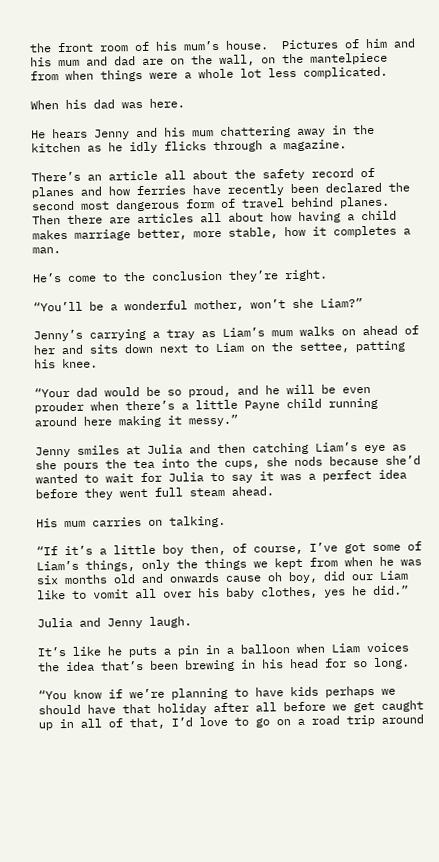the front room of his mum’s house.  Pictures of him and his mum and dad are on the wall, on the mantelpiece from when things were a whole lot less complicated.

When his dad was here.

He hears Jenny and his mum chattering away in the kitchen as he idly flicks through a magazine.

There’s an article all about the safety record of planes and how ferries have recently been declared the second most dangerous form of travel behind planes. Then there are articles all about how having a child makes marriage better, more stable, how it completes a man.

He’s come to the conclusion they’re right.

“You’ll be a wonderful mother, won’t she Liam?”

Jenny’s carrying a tray as Liam’s mum walks on ahead of her and sits down next to Liam on the settee, patting his knee.

“Your dad would be so proud, and he will be even prouder when there’s a little Payne child running around here making it messy.”

Jenny smiles at Julia and then catching Liam’s eye as she pours the tea into the cups, she nods because she’d wanted to wait for Julia to say it was a perfect idea before they went full steam ahead.

His mum carries on talking.

“If it’s a little boy then, of course, I’ve got some of Liam’s things, only the things we kept from when he was six months old and onwards cause oh boy, did our Liam like to vomit all over his baby clothes, yes he did.”

Julia and Jenny laugh.

It’s like he puts a pin in a balloon when Liam voices the idea that’s been brewing in his head for so long.

“You know if we’re planning to have kids perhaps we should have that holiday after all before we get caught up in all of that, I’d love to go on a road trip around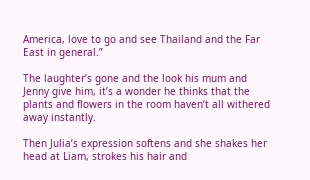America, love to go and see Thailand and the Far East in general.”

The laughter’s gone and the look his mum and Jenny give him, it’s a wonder he thinks that the plants and flowers in the room haven’t all withered away instantly.

Then Julia’s expression softens and she shakes her head at Liam, strokes his hair and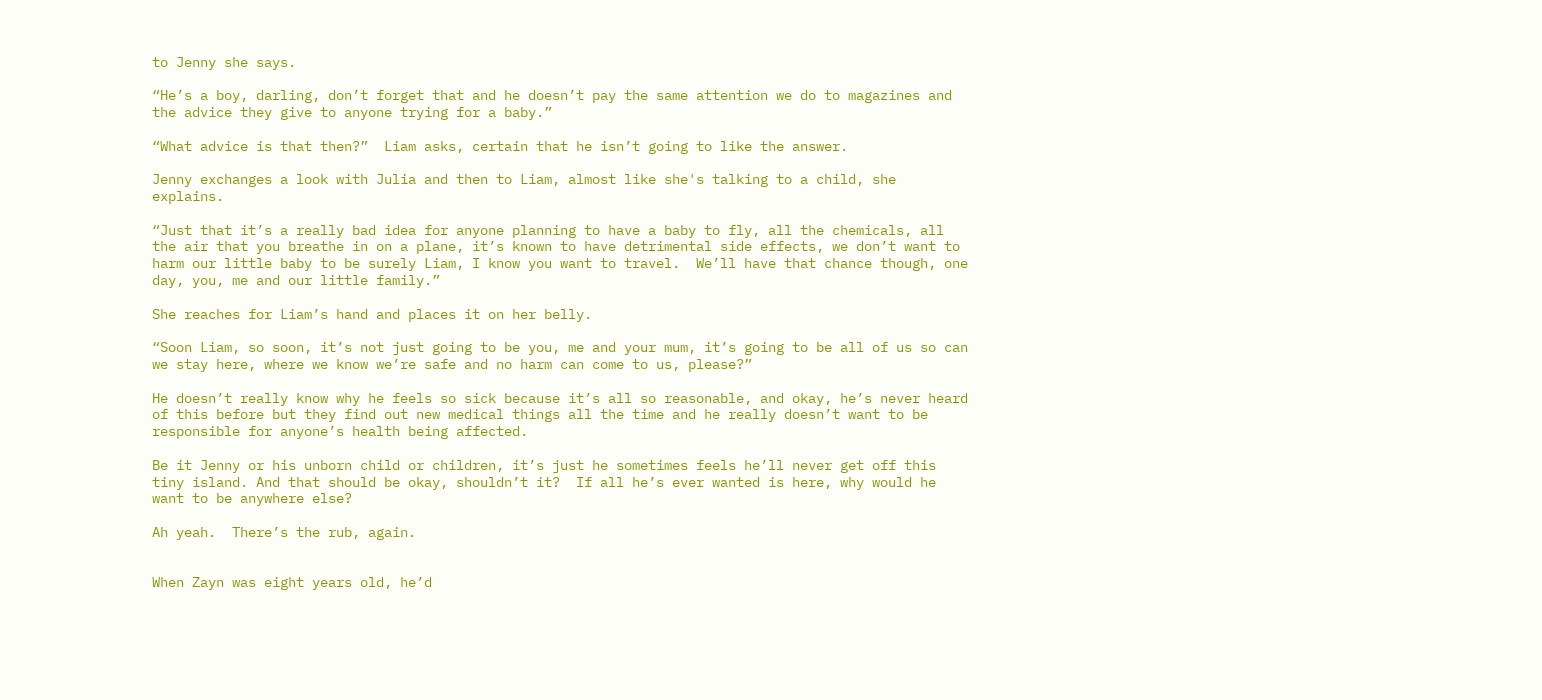to Jenny she says.

“He’s a boy, darling, don’t forget that and he doesn’t pay the same attention we do to magazines and the advice they give to anyone trying for a baby.”

“What advice is that then?”  Liam asks, certain that he isn’t going to like the answer.

Jenny exchanges a look with Julia and then to Liam, almost like she's talking to a child, she explains.

“Just that it’s a really bad idea for anyone planning to have a baby to fly, all the chemicals, all the air that you breathe in on a plane, it’s known to have detrimental side effects, we don’t want to harm our little baby to be surely Liam, I know you want to travel.  We’ll have that chance though, one day, you, me and our little family.”

She reaches for Liam’s hand and places it on her belly.

“Soon Liam, so soon, it’s not just going to be you, me and your mum, it’s going to be all of us so can we stay here, where we know we’re safe and no harm can come to us, please?”

He doesn’t really know why he feels so sick because it’s all so reasonable, and okay, he’s never heard of this before but they find out new medical things all the time and he really doesn’t want to be responsible for anyone’s health being affected.

Be it Jenny or his unborn child or children, it’s just he sometimes feels he’ll never get off this tiny island. And that should be okay, shouldn’t it?  If all he’s ever wanted is here, why would he want to be anywhere else?

Ah yeah.  There’s the rub, again.


When Zayn was eight years old, he’d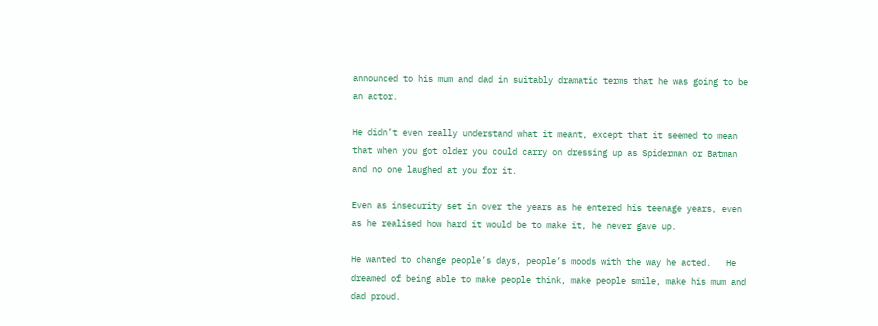announced to his mum and dad in suitably dramatic terms that he was going to be an actor.

He didn’t even really understand what it meant, except that it seemed to mean that when you got older you could carry on dressing up as Spiderman or Batman and no one laughed at you for it.

Even as insecurity set in over the years as he entered his teenage years, even as he realised how hard it would be to make it, he never gave up.

He wanted to change people’s days, people’s moods with the way he acted.   He dreamed of being able to make people think, make people smile, make his mum and dad proud.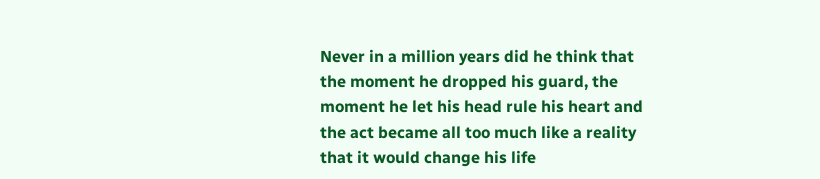Never in a million years did he think that the moment he dropped his guard, the moment he let his head rule his heart and the act became all too much like a reality that it would change his life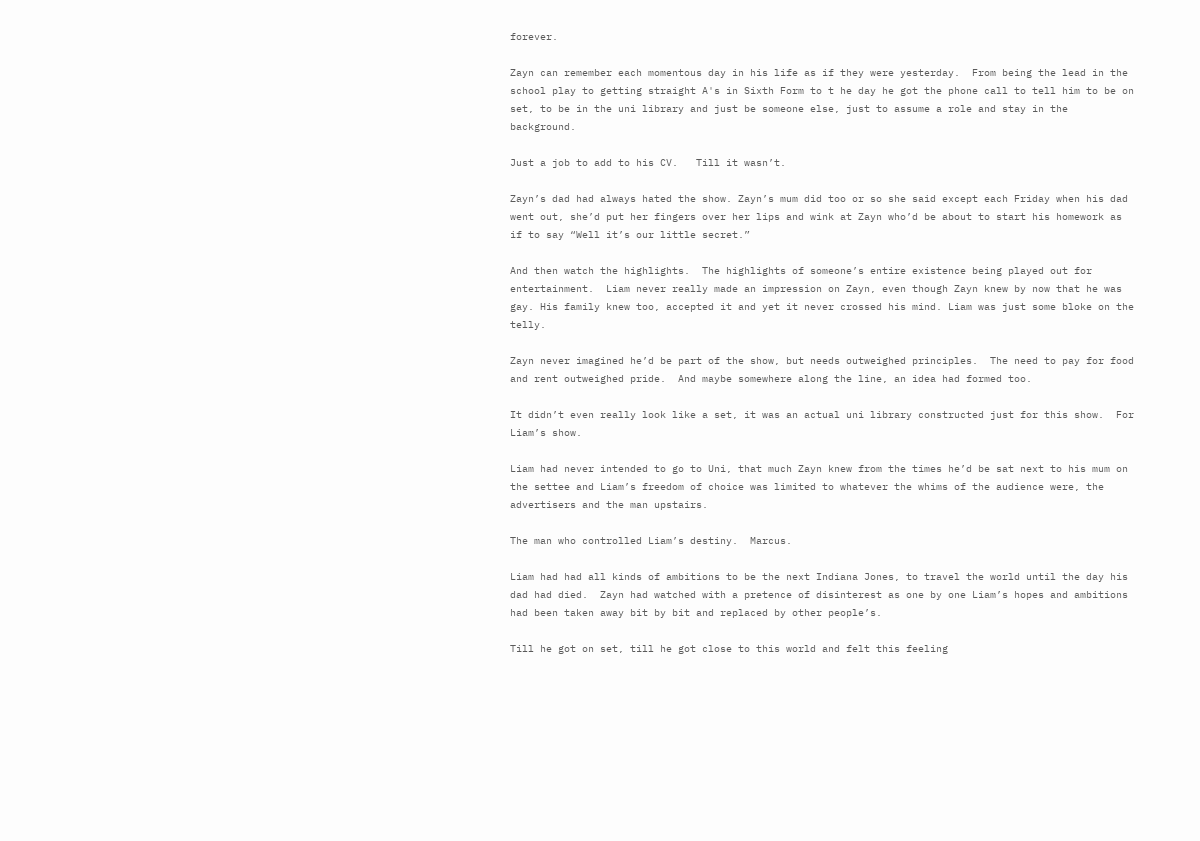forever.

Zayn can remember each momentous day in his life as if they were yesterday.  From being the lead in the school play to getting straight A's in Sixth Form to t he day he got the phone call to tell him to be on set, to be in the uni library and just be someone else, just to assume a role and stay in the background.

Just a job to add to his CV.   Till it wasn’t.

Zayn’s dad had always hated the show. Zayn’s mum did too or so she said except each Friday when his dad went out, she’d put her fingers over her lips and wink at Zayn who’d be about to start his homework as if to say “Well it’s our little secret.”

And then watch the highlights.  The highlights of someone’s entire existence being played out for entertainment.  Liam never really made an impression on Zayn, even though Zayn knew by now that he was gay. His family knew too, accepted it and yet it never crossed his mind. Liam was just some bloke on the telly.

Zayn never imagined he’d be part of the show, but needs outweighed principles.  The need to pay for food and rent outweighed pride.  And maybe somewhere along the line, an idea had formed too.

It didn’t even really look like a set, it was an actual uni library constructed just for this show.  For Liam’s show.

Liam had never intended to go to Uni, that much Zayn knew from the times he’d be sat next to his mum on the settee and Liam’s freedom of choice was limited to whatever the whims of the audience were, the advertisers and the man upstairs.

The man who controlled Liam’s destiny.  Marcus.

Liam had had all kinds of ambitions to be the next Indiana Jones, to travel the world until the day his dad had died.  Zayn had watched with a pretence of disinterest as one by one Liam’s hopes and ambitions had been taken away bit by bit and replaced by other people’s.

Till he got on set, till he got close to this world and felt this feeling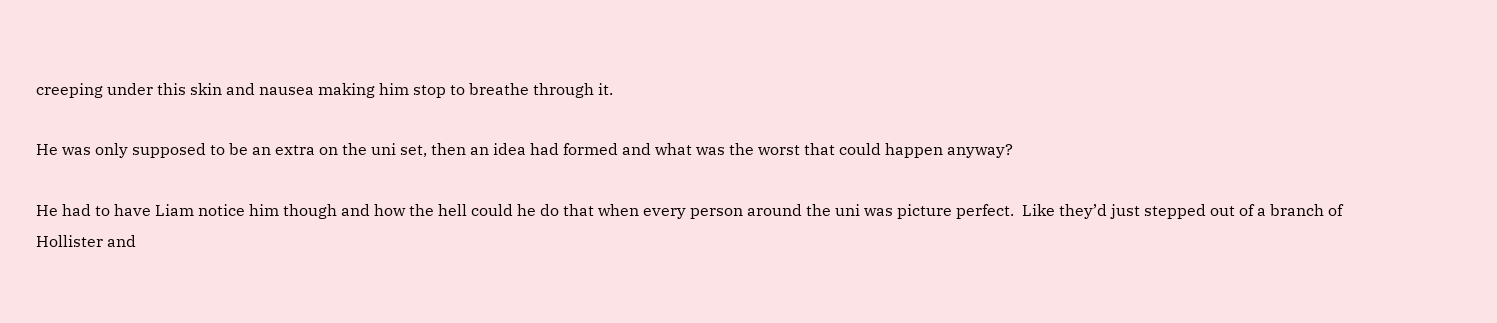creeping under this skin and nausea making him stop to breathe through it.

He was only supposed to be an extra on the uni set, then an idea had formed and what was the worst that could happen anyway?

He had to have Liam notice him though and how the hell could he do that when every person around the uni was picture perfect.  Like they’d just stepped out of a branch of Hollister and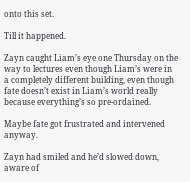onto this set.

Till it happened.

Zayn caught Liam’s eye one Thursday on the way to lectures even though Liam’s were in a completely different building, even though fate doesn’t exist in Liam’s world really because everything’s so pre-ordained.

Maybe fate got frustrated and intervened anyway.

Zayn had smiled and he’d slowed down, aware of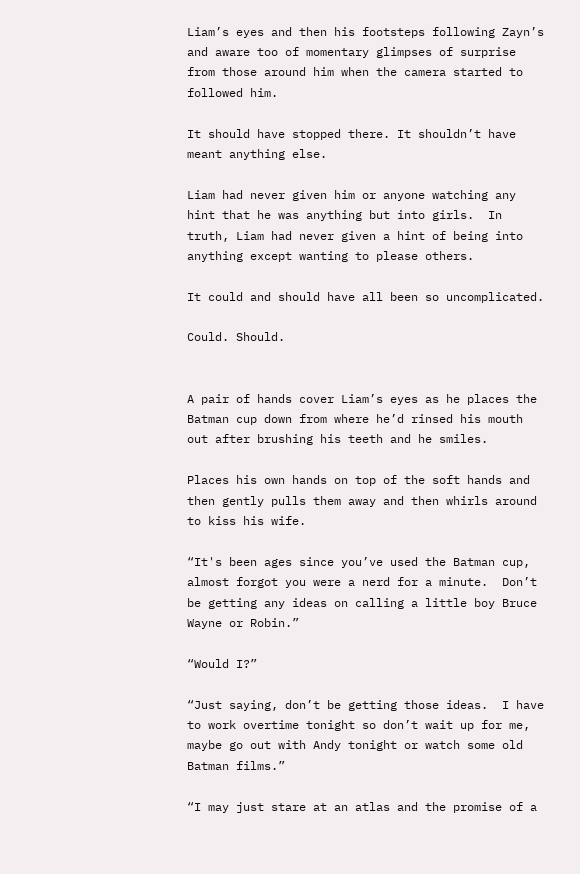Liam’s eyes and then his footsteps following Zayn’s and aware too of momentary glimpses of surprise from those around him when the camera started to followed him.

It should have stopped there. It shouldn’t have meant anything else.

Liam had never given him or anyone watching any hint that he was anything but into girls.  In truth, Liam had never given a hint of being into anything except wanting to please others.

It could and should have all been so uncomplicated.

Could. Should.


A pair of hands cover Liam’s eyes as he places the Batman cup down from where he’d rinsed his mouth out after brushing his teeth and he smiles.

Places his own hands on top of the soft hands and then gently pulls them away and then whirls around to kiss his wife.

“It's been ages since you’ve used the Batman cup, almost forgot you were a nerd for a minute.  Don’t be getting any ideas on calling a little boy Bruce Wayne or Robin.”

“Would I?”

“Just saying, don’t be getting those ideas.  I have to work overtime tonight so don’t wait up for me, maybe go out with Andy tonight or watch some old Batman films.”

“I may just stare at an atlas and the promise of a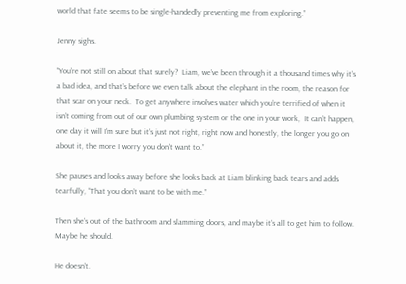world that fate seems to be single-handedly preventing me from exploring.”

Jenny sighs.

“You’re not still on about that surely?  Liam, we’ve been through it a thousand times why it’s a bad idea, and that’s before we even talk about the elephant in the room, the reason for that scar on your neck.  To get anywhere involves water which you’re terrified of when it isn’t coming from out of our own plumbing system or the one in your work,  It can’t happen, one day it will I’m sure but it’s just not right, right now and honestly, the longer you go on about it, the more I worry you don’t want to.”

She pauses and looks away before she looks back at Liam blinking back tears and adds tearfully, “That you don’t want to be with me.”

Then she’s out of the bathroom and slamming doors, and maybe it’s all to get him to follow. Maybe he should.

He doesn’t.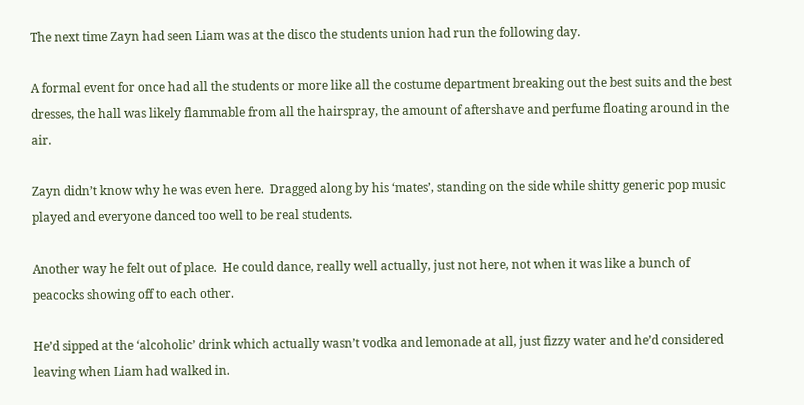The next time Zayn had seen Liam was at the disco the students union had run the following day.

A formal event for once had all the students or more like all the costume department breaking out the best suits and the best dresses, the hall was likely flammable from all the hairspray, the amount of aftershave and perfume floating around in the air.

Zayn didn’t know why he was even here.  Dragged along by his ‘mates’, standing on the side while shitty generic pop music played and everyone danced too well to be real students.

Another way he felt out of place.  He could dance, really well actually, just not here, not when it was like a bunch of peacocks showing off to each other.

He’d sipped at the ‘alcoholic’ drink which actually wasn’t vodka and lemonade at all, just fizzy water and he’d considered leaving when Liam had walked in.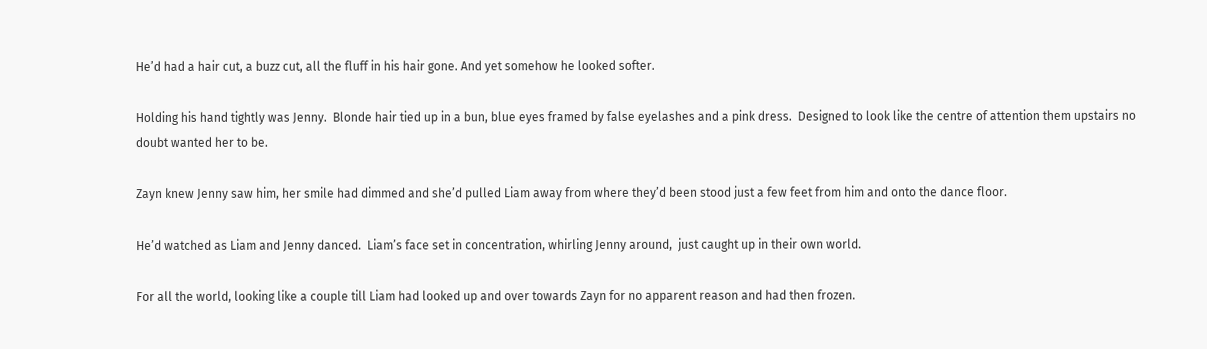He’d had a hair cut, a buzz cut, all the fluff in his hair gone. And yet somehow he looked softer.

Holding his hand tightly was Jenny.  Blonde hair tied up in a bun, blue eyes framed by false eyelashes and a pink dress.  Designed to look like the centre of attention them upstairs no doubt wanted her to be.

Zayn knew Jenny saw him, her smile had dimmed and she’d pulled Liam away from where they’d been stood just a few feet from him and onto the dance floor.

He’d watched as Liam and Jenny danced.  Liam’s face set in concentration, whirling Jenny around,  just caught up in their own world.

For all the world, looking like a couple till Liam had looked up and over towards Zayn for no apparent reason and had then frozen.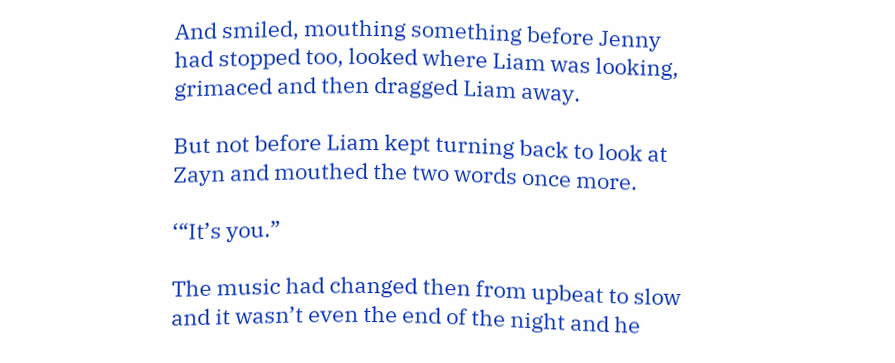And smiled, mouthing something before Jenny had stopped too, looked where Liam was looking, grimaced and then dragged Liam away.

But not before Liam kept turning back to look at Zayn and mouthed the two words once more.

‘“It’s you.”

The music had changed then from upbeat to slow and it wasn’t even the end of the night and he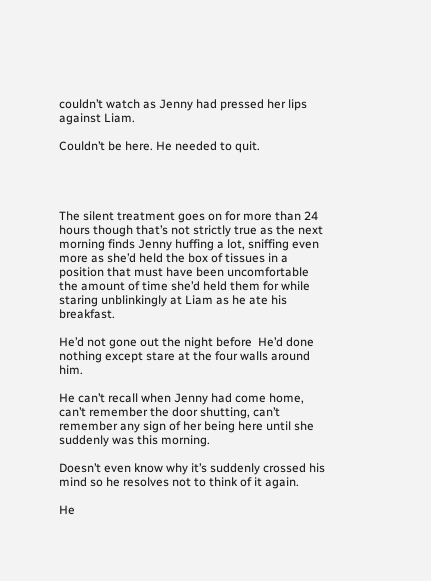couldn’t watch as Jenny had pressed her lips against Liam.

Couldn’t be here. He needed to quit.




The silent treatment goes on for more than 24 hours though that’s not strictly true as the next morning finds Jenny huffing a lot, sniffing even more as she’d held the box of tissues in a position that must have been uncomfortable the amount of time she’d held them for while staring unblinkingly at Liam as he ate his breakfast.

He’d not gone out the night before  He’d done nothing except stare at the four walls around him.

He can’t recall when Jenny had come home, can’t remember the door shutting, can’t remember any sign of her being here until she suddenly was this morning.

Doesn’t even know why it’s suddenly crossed his mind so he resolves not to think of it again.

He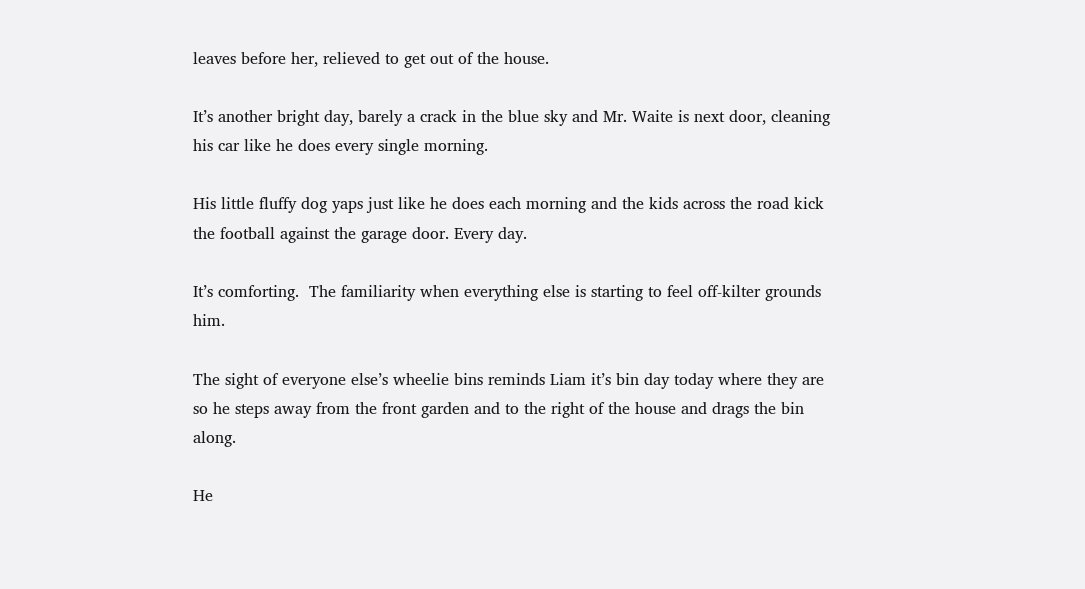leaves before her, relieved to get out of the house.

It’s another bright day, barely a crack in the blue sky and Mr. Waite is next door, cleaning his car like he does every single morning.

His little fluffy dog yaps just like he does each morning and the kids across the road kick the football against the garage door. Every day.

It’s comforting.  The familiarity when everything else is starting to feel off-kilter grounds him.

The sight of everyone else’s wheelie bins reminds Liam it’s bin day today where they are so he steps away from the front garden and to the right of the house and drags the bin along.

He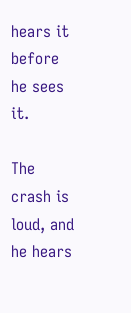hears it before he sees it.

The crash is loud, and he hears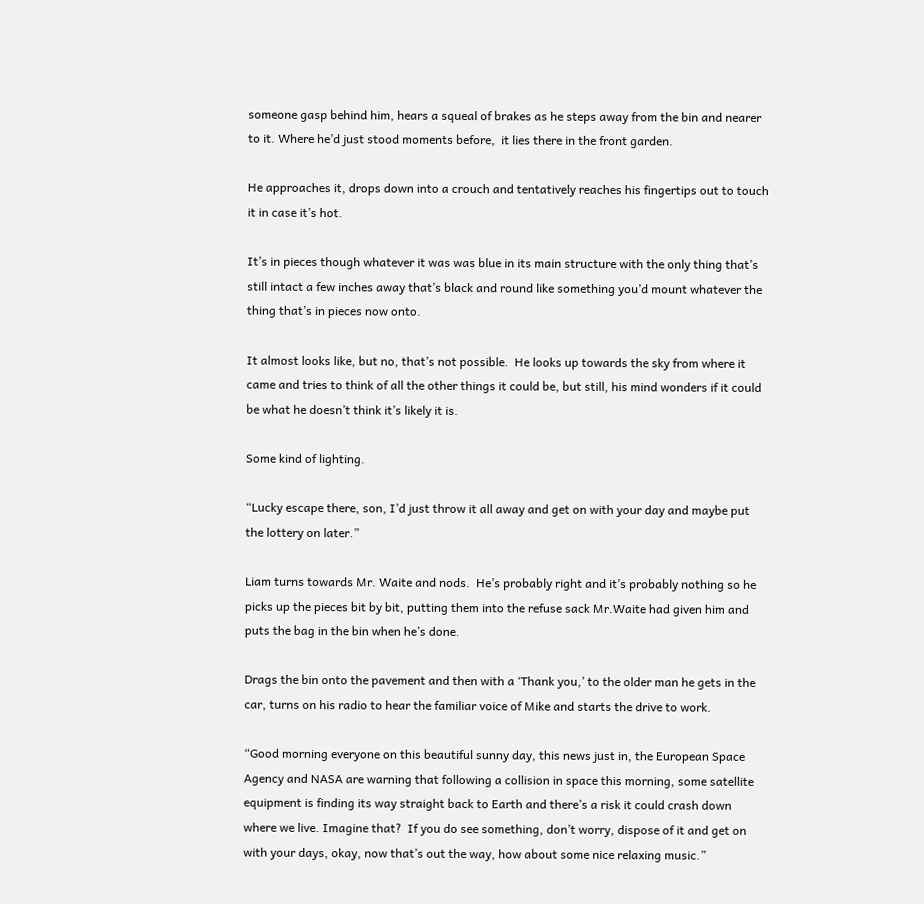someone gasp behind him, hears a squeal of brakes as he steps away from the bin and nearer to it. Where he’d just stood moments before,  it lies there in the front garden.

He approaches it, drops down into a crouch and tentatively reaches his fingertips out to touch it in case it’s hot.

It’s in pieces though whatever it was was blue in its main structure with the only thing that’s still intact a few inches away that’s black and round like something you’d mount whatever the thing that’s in pieces now onto.

It almost looks like, but no, that’s not possible.  He looks up towards the sky from where it came and tries to think of all the other things it could be, but still, his mind wonders if it could be what he doesn’t think it’s likely it is.

Some kind of lighting.

“Lucky escape there, son, I’d just throw it all away and get on with your day and maybe put the lottery on later.”

Liam turns towards Mr. Waite and nods.  He’s probably right and it’s probably nothing so he picks up the pieces bit by bit, putting them into the refuse sack Mr.Waite had given him and puts the bag in the bin when he’s done.

Drags the bin onto the pavement and then with a ‘Thank you,’ to the older man he gets in the car, turns on his radio to hear the familiar voice of Mike and starts the drive to work.

“Good morning everyone on this beautiful sunny day, this news just in, the European Space Agency and NASA are warning that following a collision in space this morning, some satellite equipment is finding its way straight back to Earth and there’s a risk it could crash down where we live. Imagine that?  If you do see something, don’t worry, dispose of it and get on with your days, okay, now that’s out the way, how about some nice relaxing music.”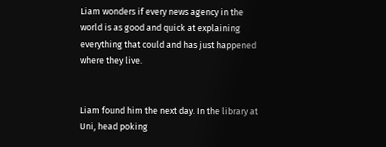Liam wonders if every news agency in the world is as good and quick at explaining everything that could and has just happened where they live.


Liam found him the next day. In the library at Uni, head poking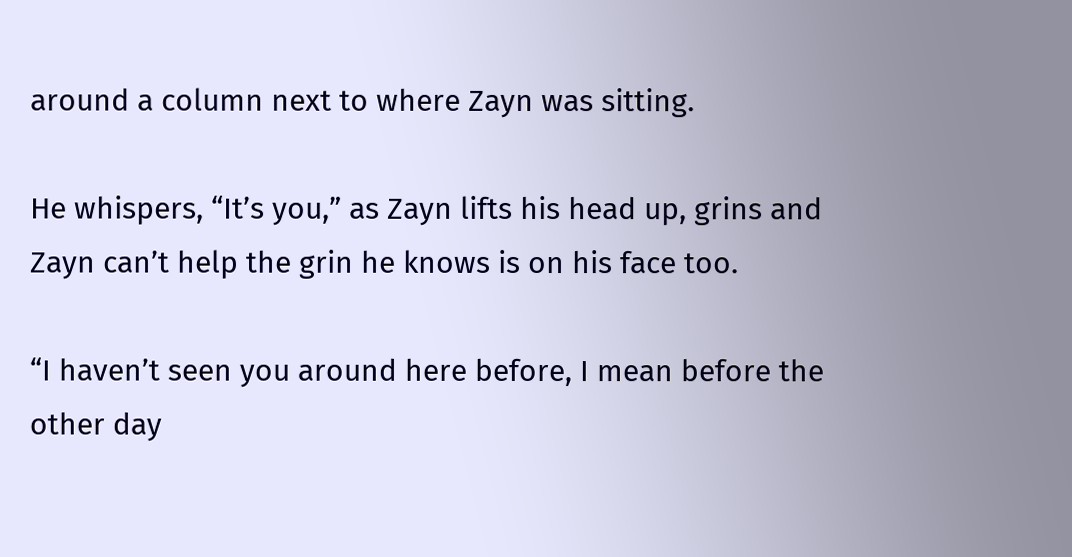around a column next to where Zayn was sitting.

He whispers, “It’s you,” as Zayn lifts his head up, grins and Zayn can’t help the grin he knows is on his face too.

“I haven’t seen you around here before, I mean before the other day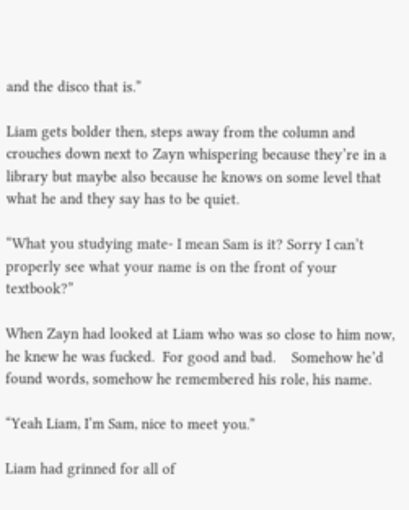and the disco that is.”

Liam gets bolder then, steps away from the column and crouches down next to Zayn whispering because they’re in a library but maybe also because he knows on some level that what he and they say has to be quiet.

“What you studying mate- I mean Sam is it? Sorry I can’t properly see what your name is on the front of your textbook?”

When Zayn had looked at Liam who was so close to him now,  he knew he was fucked.  For good and bad.    Somehow he’d found words, somehow he remembered his role, his name.

“Yeah Liam, I’m Sam, nice to meet you.”

Liam had grinned for all of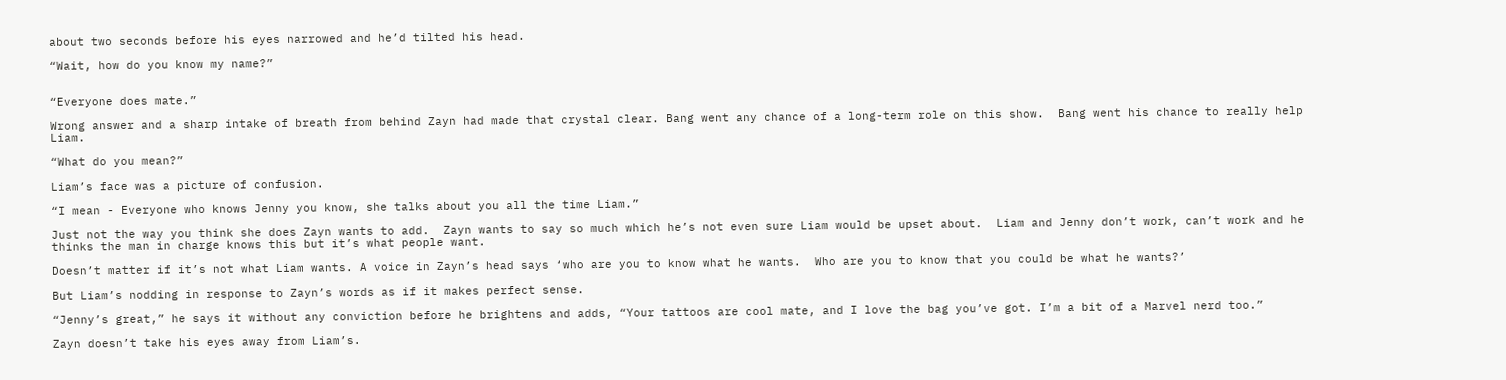about two seconds before his eyes narrowed and he’d tilted his head.

“Wait, how do you know my name?”


“Everyone does mate.”

Wrong answer and a sharp intake of breath from behind Zayn had made that crystal clear. Bang went any chance of a long-term role on this show.  Bang went his chance to really help Liam.

“What do you mean?”

Liam’s face was a picture of confusion.

“I mean - Everyone who knows Jenny you know, she talks about you all the time Liam.”

Just not the way you think she does Zayn wants to add.  Zayn wants to say so much which he’s not even sure Liam would be upset about.  Liam and Jenny don’t work, can’t work and he thinks the man in charge knows this but it’s what people want.

Doesn’t matter if it’s not what Liam wants. A voice in Zayn’s head says ‘who are you to know what he wants.  Who are you to know that you could be what he wants?’

But Liam’s nodding in response to Zayn’s words as if it makes perfect sense.

“Jenny’s great,” he says it without any conviction before he brightens and adds, “Your tattoos are cool mate, and I love the bag you’ve got. I’m a bit of a Marvel nerd too.”

Zayn doesn’t take his eyes away from Liam’s.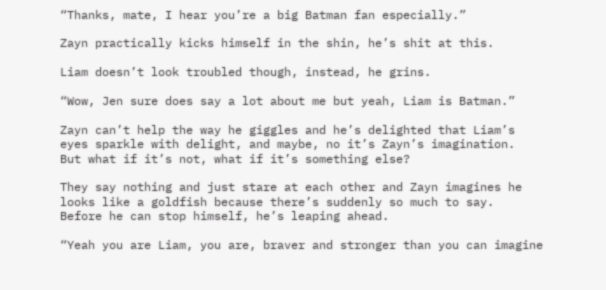“Thanks, mate, I hear you’re a big Batman fan especially.”

Zayn practically kicks himself in the shin, he’s shit at this.

Liam doesn’t look troubled though, instead, he grins.

“Wow, Jen sure does say a lot about me but yeah, Liam is Batman.”

Zayn can’t help the way he giggles and he’s delighted that Liam’s eyes sparkle with delight, and maybe, no it’s Zayn’s imagination.  But what if it’s not, what if it’s something else?

They say nothing and just stare at each other and Zayn imagines he looks like a goldfish because there’s suddenly so much to say.   Before he can stop himself, he’s leaping ahead.

“Yeah you are Liam, you are, braver and stronger than you can imagine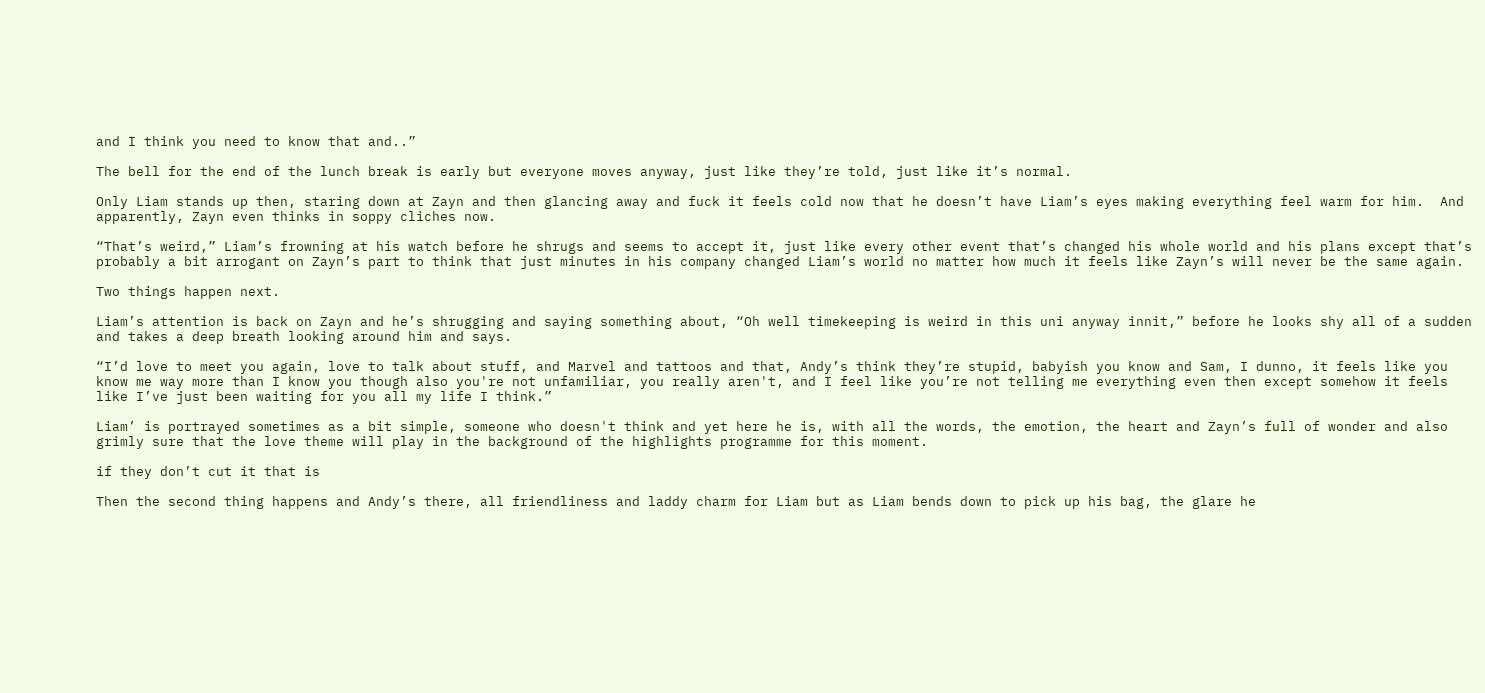and I think you need to know that and..”

The bell for the end of the lunch break is early but everyone moves anyway, just like they’re told, just like it’s normal.

Only Liam stands up then, staring down at Zayn and then glancing away and fuck it feels cold now that he doesn’t have Liam’s eyes making everything feel warm for him.  And apparently, Zayn even thinks in soppy cliches now.

“That’s weird,” Liam’s frowning at his watch before he shrugs and seems to accept it, just like every other event that’s changed his whole world and his plans except that’s probably a bit arrogant on Zayn’s part to think that just minutes in his company changed Liam’s world no matter how much it feels like Zayn’s will never be the same again.

Two things happen next.

Liam’s attention is back on Zayn and he’s shrugging and saying something about, “Oh well timekeeping is weird in this uni anyway innit,” before he looks shy all of a sudden and takes a deep breath looking around him and says.

“I’d love to meet you again, love to talk about stuff, and Marvel and tattoos and that, Andy’s think they’re stupid, babyish you know and Sam, I dunno, it feels like you know me way more than I know you though also you're not unfamiliar, you really aren't, and I feel like you’re not telling me everything even then except somehow it feels like I’ve just been waiting for you all my life I think.”

Liam’ is portrayed sometimes as a bit simple, someone who doesn't think and yet here he is, with all the words, the emotion, the heart and Zayn’s full of wonder and also grimly sure that the love theme will play in the background of the highlights programme for this moment.

if they don’t cut it that is

Then the second thing happens and Andy’s there, all friendliness and laddy charm for Liam but as Liam bends down to pick up his bag, the glare he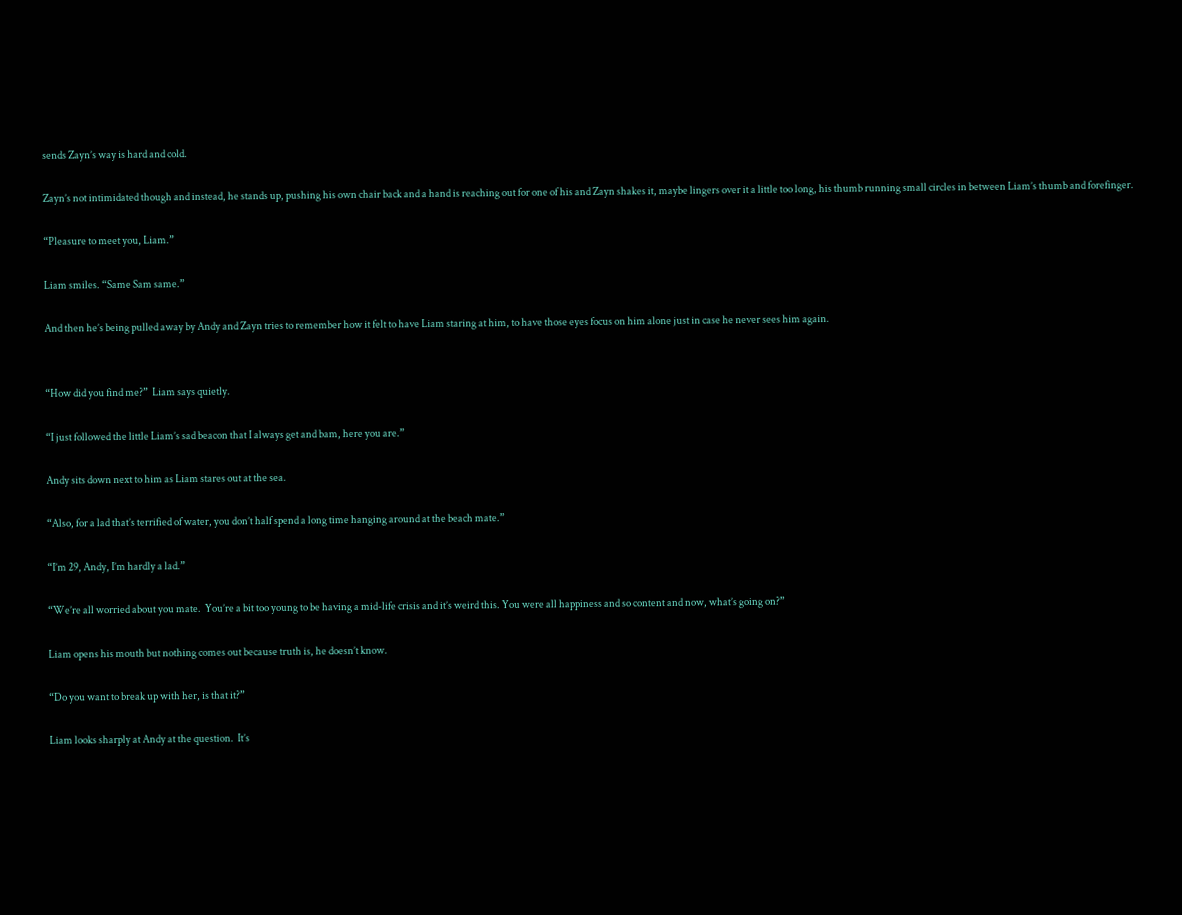sends Zayn’s way is hard and cold.

Zayn’s not intimidated though and instead, he stands up, pushing his own chair back and a hand is reaching out for one of his and Zayn shakes it, maybe lingers over it a little too long, his thumb running small circles in between Liam’s thumb and forefinger.

“Pleasure to meet you, Liam.”

Liam smiles. “Same Sam same.”

And then he’s being pulled away by Andy and Zayn tries to remember how it felt to have Liam staring at him, to have those eyes focus on him alone just in case he never sees him again.


“How did you find me?”  Liam says quietly.

“I just followed the little Liam’s sad beacon that I always get and bam, here you are.”

Andy sits down next to him as Liam stares out at the sea.

“Also, for a lad that’s terrified of water, you don’t half spend a long time hanging around at the beach mate.”

“I’m 29, Andy, I’m hardly a lad.”

“We’re all worried about you mate.  You’re a bit too young to be having a mid-life crisis and it’s weird this. You were all happiness and so content and now, what’s going on?”

Liam opens his mouth but nothing comes out because truth is, he doesn’t know.

“Do you want to break up with her, is that it?”

Liam looks sharply at Andy at the question.  It’s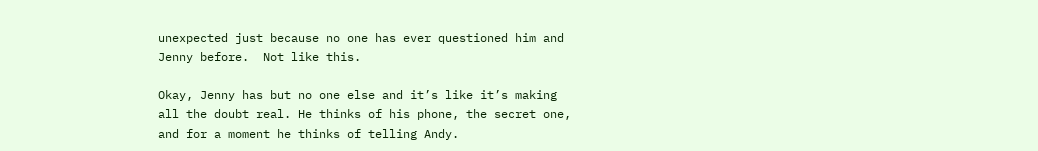unexpected just because no one has ever questioned him and Jenny before.  Not like this.

Okay, Jenny has but no one else and it’s like it’s making all the doubt real. He thinks of his phone, the secret one, and for a moment he thinks of telling Andy.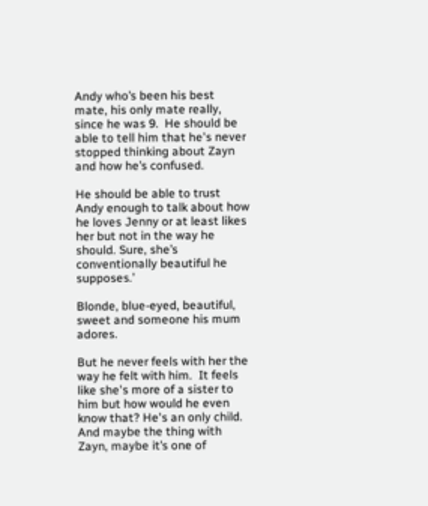Andy who’s been his best mate, his only mate really, since he was 9.  He should be able to tell him that he's never stopped thinking about Zayn and how he’s confused.

He should be able to trust Andy enough to talk about how he loves Jenny or at least likes her but not in the way he should. Sure, she’s conventionally beautiful he supposes.’

Blonde, blue-eyed, beautiful, sweet and someone his mum adores.

But he never feels with her the way he felt with him.  It feels like she's more of a sister to him but how would he even know that? He's an only child. And maybe the thing with Zayn, maybe it’s one of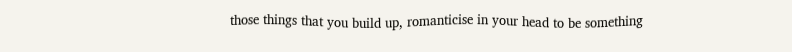those things that you build up, romanticise in your head to be something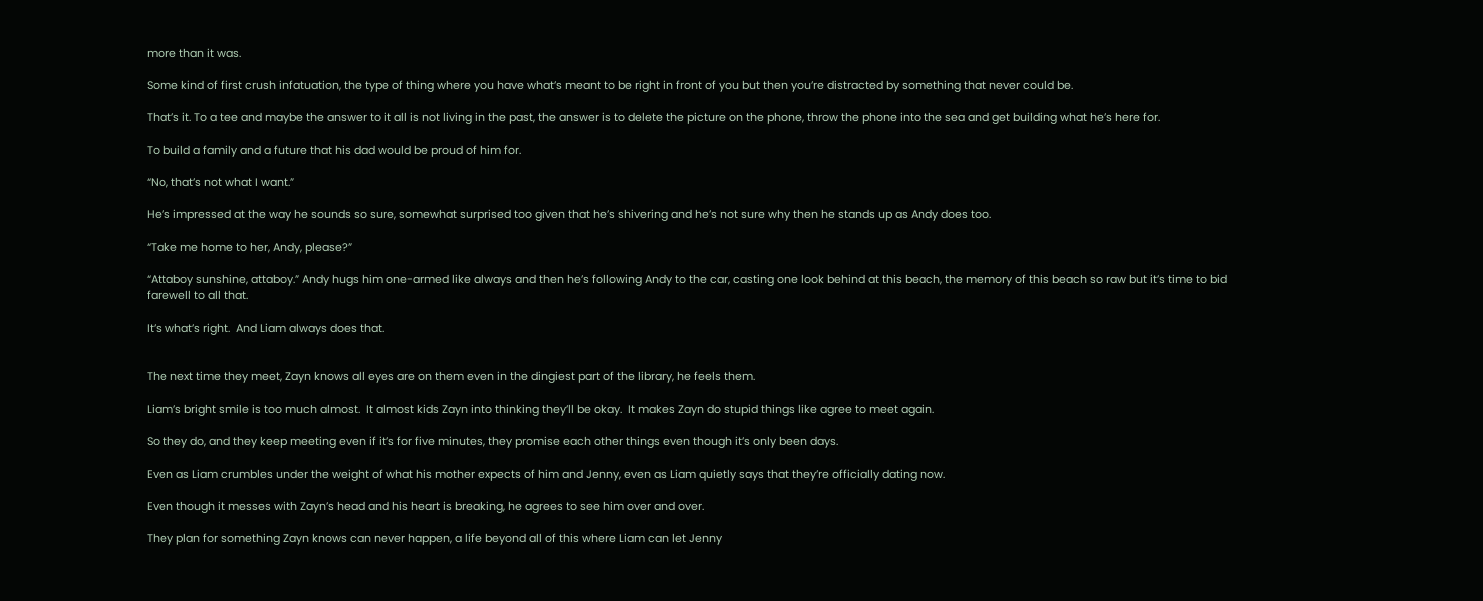more than it was.

Some kind of first crush infatuation, the type of thing where you have what’s meant to be right in front of you but then you’re distracted by something that never could be.

That’s it. To a tee and maybe the answer to it all is not living in the past, the answer is to delete the picture on the phone, throw the phone into the sea and get building what he’s here for.

To build a family and a future that his dad would be proud of him for.

“No, that’s not what I want.”

He’s impressed at the way he sounds so sure, somewhat surprised too given that he’s shivering and he’s not sure why then he stands up as Andy does too.

“Take me home to her, Andy, please?”

“Attaboy sunshine, attaboy.” Andy hugs him one-armed like always and then he’s following Andy to the car, casting one look behind at this beach, the memory of this beach so raw but it’s time to bid farewell to all that.

It’s what’s right.  And Liam always does that.


The next time they meet, Zayn knows all eyes are on them even in the dingiest part of the library, he feels them.

Liam’s bright smile is too much almost.  It almost kids Zayn into thinking they’ll be okay.  It makes Zayn do stupid things like agree to meet again.

So they do, and they keep meeting even if it’s for five minutes, they promise each other things even though it’s only been days.

Even as Liam crumbles under the weight of what his mother expects of him and Jenny, even as Liam quietly says that they’re officially dating now.

Even though it messes with Zayn’s head and his heart is breaking, he agrees to see him over and over.

They plan for something Zayn knows can never happen, a life beyond all of this where Liam can let Jenny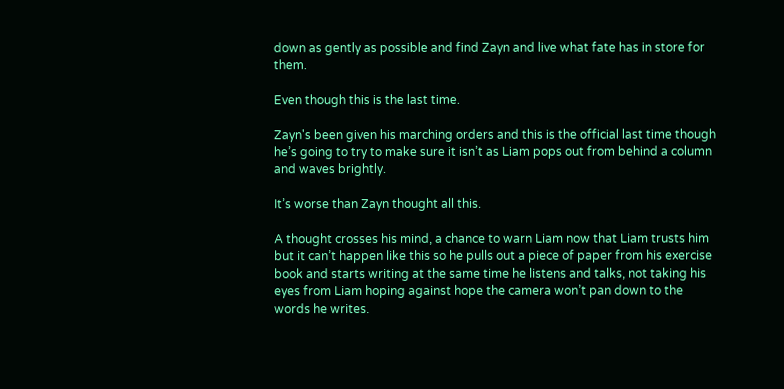down as gently as possible and find Zayn and live what fate has in store for them.

Even though this is the last time.

Zayn's been given his marching orders and this is the official last time though he’s going to try to make sure it isn’t as Liam pops out from behind a column and waves brightly.

It’s worse than Zayn thought all this.

A thought crosses his mind, a chance to warn Liam now that Liam trusts him but it can’t happen like this so he pulls out a piece of paper from his exercise book and starts writing at the same time he listens and talks, not taking his eyes from Liam hoping against hope the camera won’t pan down to the words he writes.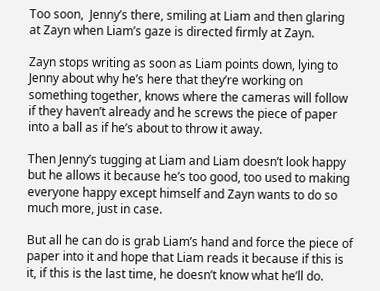Too soon,  Jenny’s there, smiling at Liam and then glaring at Zayn when Liam’s gaze is directed firmly at Zayn.

Zayn stops writing as soon as Liam points down, lying to Jenny about why he’s here that they’re working on something together, knows where the cameras will follow if they haven’t already and he screws the piece of paper into a ball as if he’s about to throw it away.

Then Jenny’s tugging at Liam and Liam doesn’t look happy but he allows it because he’s too good, too used to making everyone happy except himself and Zayn wants to do so much more, just in case.

But all he can do is grab Liam’s hand and force the piece of paper into it and hope that Liam reads it because if this is it, if this is the last time, he doesn’t know what he’ll do.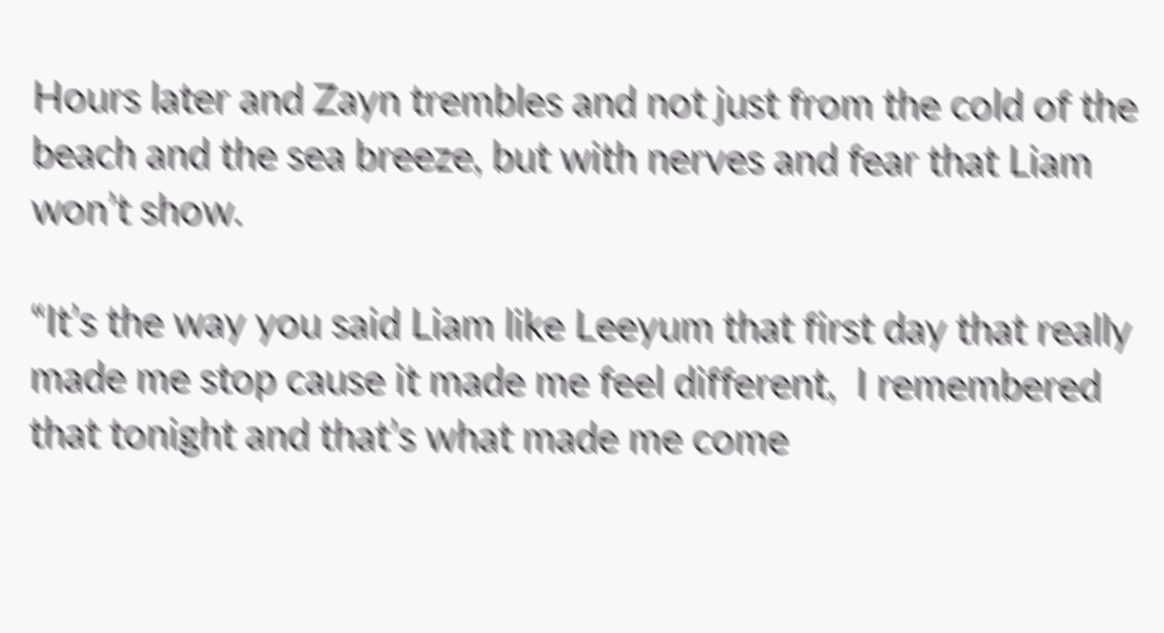Hours later and Zayn trembles and not just from the cold of the beach and the sea breeze, but with nerves and fear that Liam won’t show.

“It’s the way you said Liam like Leeyum that first day that really made me stop cause it made me feel different,  I remembered that tonight and that’s what made me come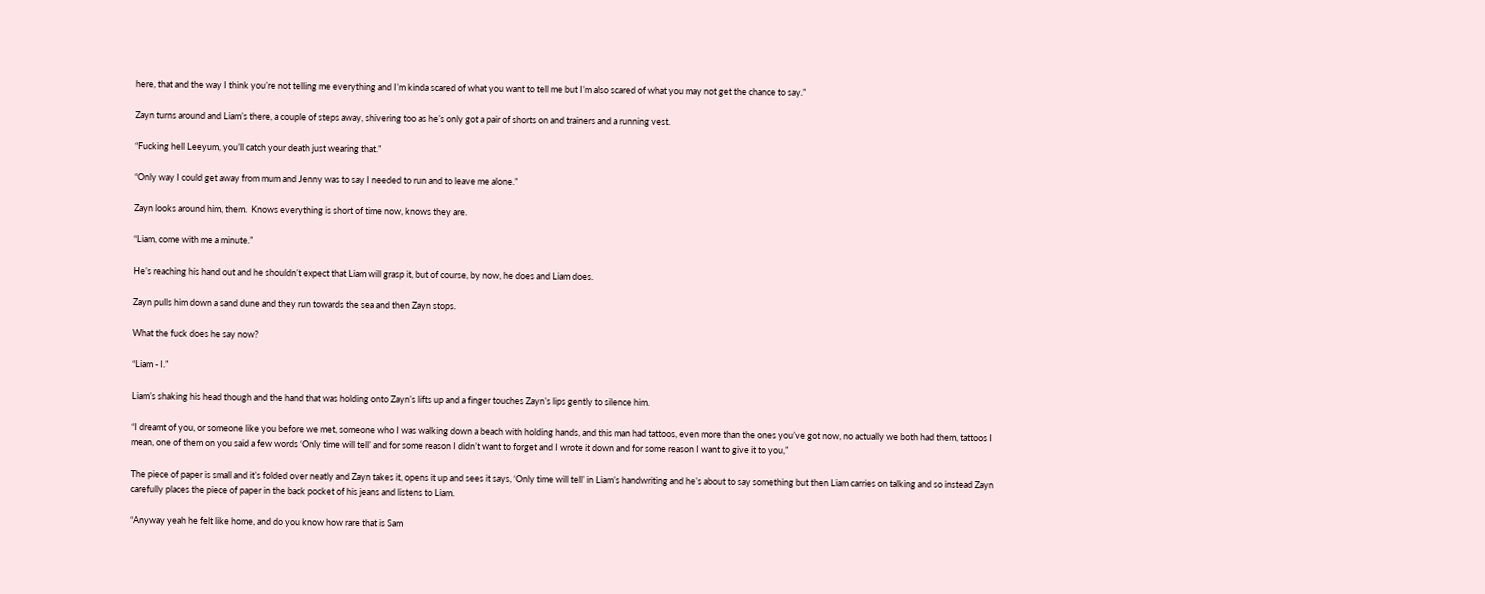here, that and the way I think you’re not telling me everything and I’m kinda scared of what you want to tell me but I’m also scared of what you may not get the chance to say.”

Zayn turns around and Liam’s there, a couple of steps away, shivering too as he’s only got a pair of shorts on and trainers and a running vest.

“Fucking hell Leeyum, you’ll catch your death just wearing that.”

“Only way I could get away from mum and Jenny was to say I needed to run and to leave me alone.”

Zayn looks around him, them.  Knows everything is short of time now, knows they are.

“Liam, come with me a minute.”

He’s reaching his hand out and he shouldn’t expect that Liam will grasp it, but of course, by now, he does and Liam does.

Zayn pulls him down a sand dune and they run towards the sea and then Zayn stops.

What the fuck does he say now?

“Liam - I.”

Liam’s shaking his head though and the hand that was holding onto Zayn’s lifts up and a finger touches Zayn’s lips gently to silence him.

“I dreamt of you, or someone like you before we met, someone who I was walking down a beach with holding hands, and this man had tattoos, even more than the ones you’ve got now, no actually we both had them, tattoos I mean, one of them on you said a few words ‘Only time will tell’ and for some reason I didn’t want to forget and I wrote it down and for some reason I want to give it to you,”

The piece of paper is small and it’s folded over neatly and Zayn takes it, opens it up and sees it says, ‘Only time will tell’ in Liam’s handwriting and he’s about to say something but then Liam carries on talking and so instead Zayn carefully places the piece of paper in the back pocket of his jeans and listens to Liam.

“Anyway yeah he felt like home, and do you know how rare that is Sam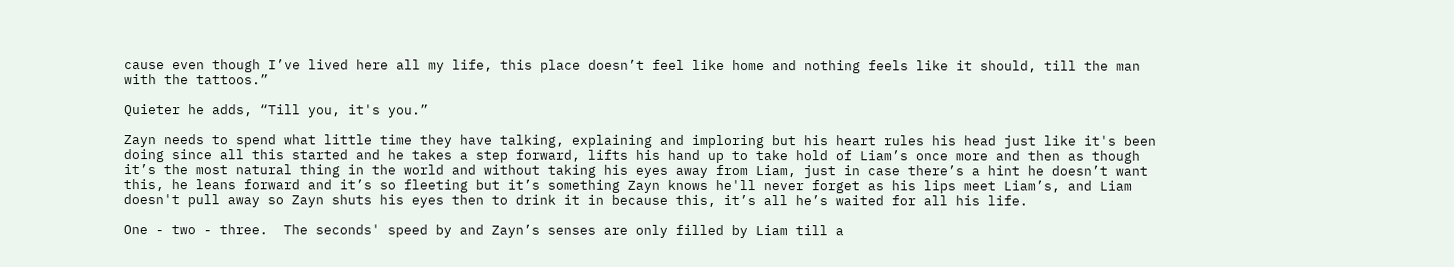cause even though I’ve lived here all my life, this place doesn’t feel like home and nothing feels like it should, till the man with the tattoos.”

Quieter he adds, “Till you, it's you.”

Zayn needs to spend what little time they have talking, explaining and imploring but his heart rules his head just like it's been doing since all this started and he takes a step forward, lifts his hand up to take hold of Liam’s once more and then as though it’s the most natural thing in the world and without taking his eyes away from Liam, just in case there’s a hint he doesn’t want this, he leans forward and it’s so fleeting but it’s something Zayn knows he'll never forget as his lips meet Liam’s, and Liam doesn't pull away so Zayn shuts his eyes then to drink it in because this, it’s all he’s waited for all his life.

One - two - three.  The seconds' speed by and Zayn’s senses are only filled by Liam till a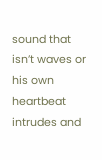sound that isn’t waves or his own heartbeat intrudes and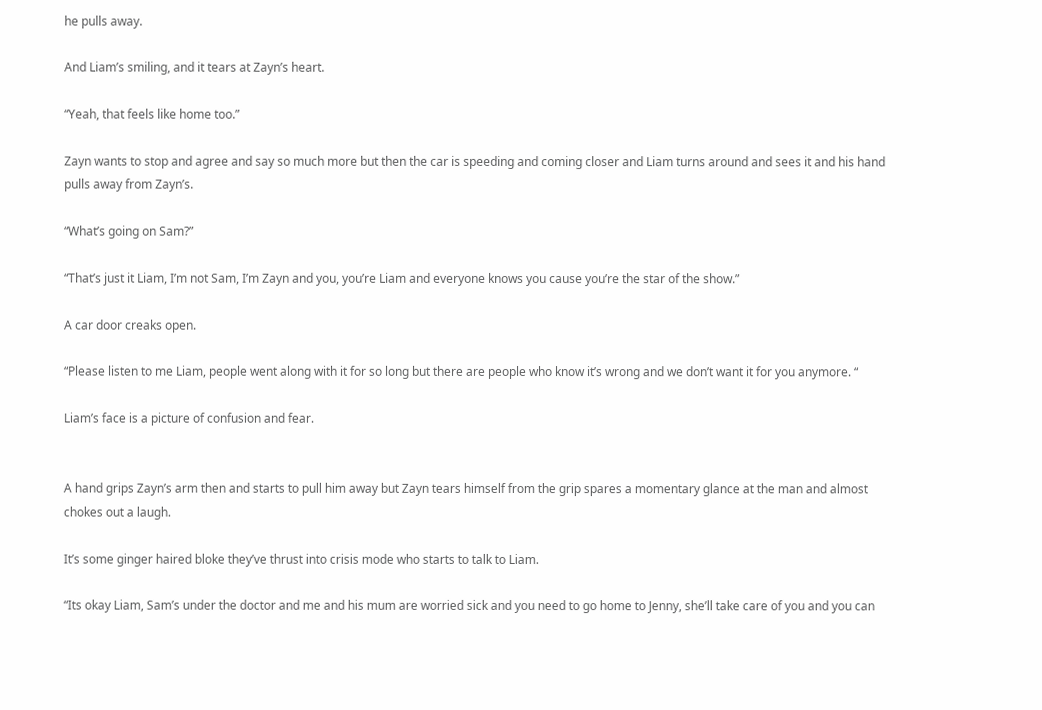he pulls away.

And Liam’s smiling, and it tears at Zayn’s heart.

“Yeah, that feels like home too.”

Zayn wants to stop and agree and say so much more but then the car is speeding and coming closer and Liam turns around and sees it and his hand pulls away from Zayn’s.

“What’s going on Sam?”

“That’s just it Liam, I’m not Sam, I’m Zayn and you, you’re Liam and everyone knows you cause you’re the star of the show.”

A car door creaks open.

“Please listen to me Liam, people went along with it for so long but there are people who know it’s wrong and we don’t want it for you anymore. “

Liam’s face is a picture of confusion and fear.


A hand grips Zayn’s arm then and starts to pull him away but Zayn tears himself from the grip spares a momentary glance at the man and almost chokes out a laugh.

It’s some ginger haired bloke they’ve thrust into crisis mode who starts to talk to Liam.

“Its okay Liam, Sam’s under the doctor and me and his mum are worried sick and you need to go home to Jenny, she’ll take care of you and you can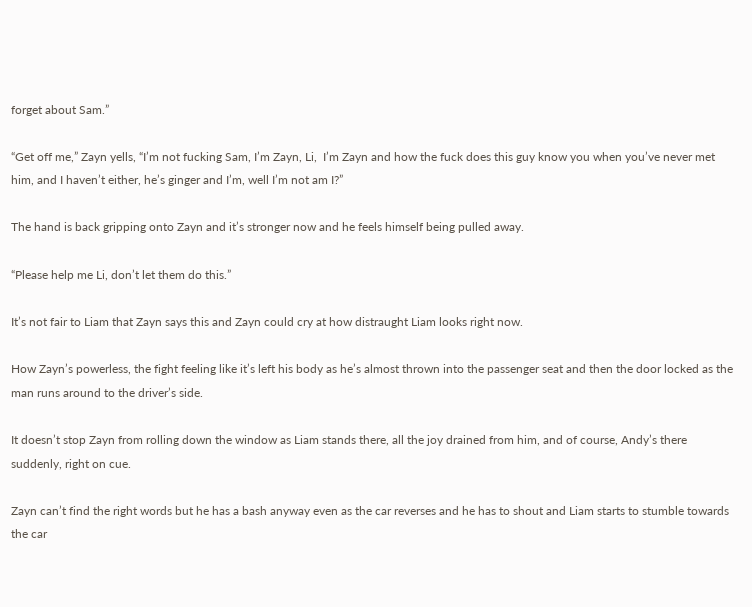forget about Sam.”

“Get off me,” Zayn yells, “I’m not fucking Sam, I’m Zayn, Li,  I’m Zayn and how the fuck does this guy know you when you’ve never met him, and I haven’t either, he’s ginger and I’m, well I’m not am I?”

The hand is back gripping onto Zayn and it’s stronger now and he feels himself being pulled away.

“Please help me Li, don’t let them do this.”

It’s not fair to Liam that Zayn says this and Zayn could cry at how distraught Liam looks right now.

How Zayn’s powerless, the fight feeling like it’s left his body as he’s almost thrown into the passenger seat and then the door locked as the man runs around to the driver’s side.

It doesn’t stop Zayn from rolling down the window as Liam stands there, all the joy drained from him, and of course, Andy’s there suddenly, right on cue.

Zayn can’t find the right words but he has a bash anyway even as the car reverses and he has to shout and Liam starts to stumble towards the car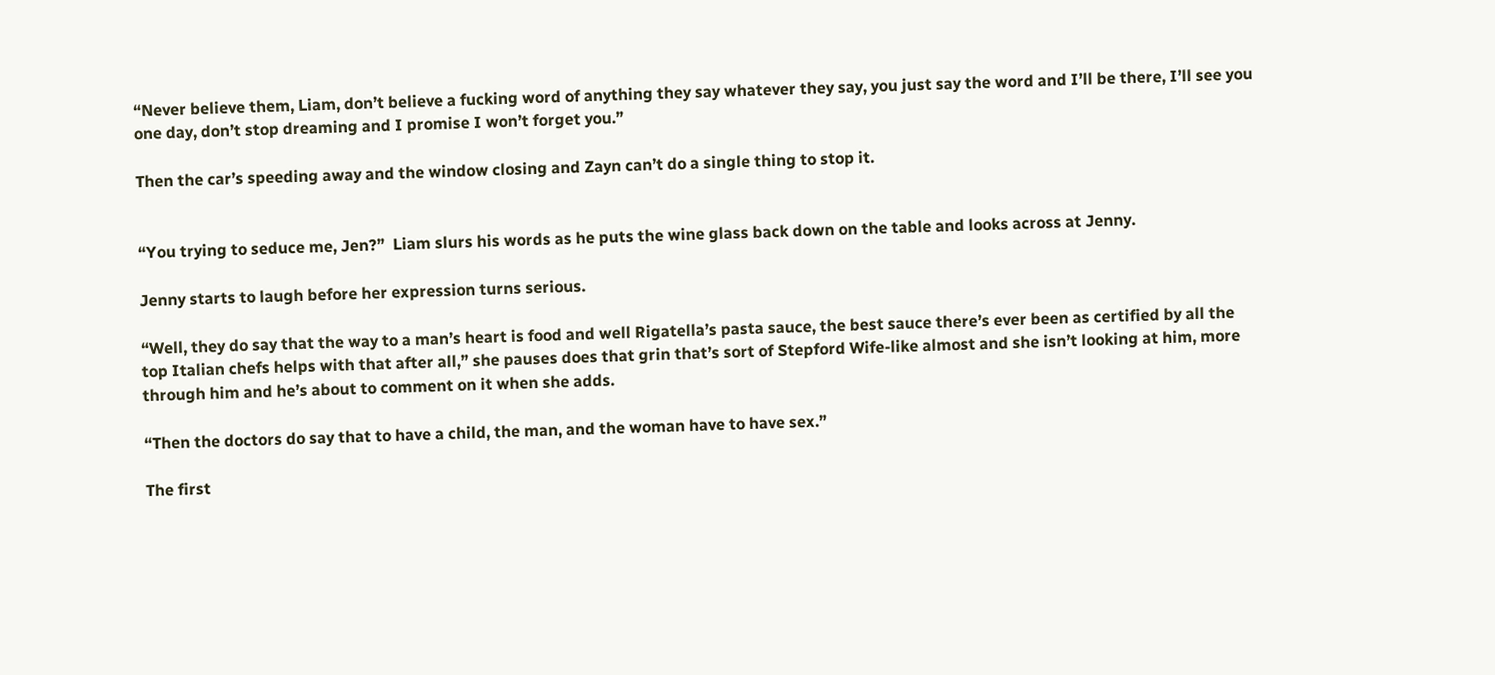“Never believe them, Liam, don’t believe a fucking word of anything they say whatever they say, you just say the word and I’ll be there, I’ll see you one day, don’t stop dreaming and I promise I won’t forget you.”

Then the car’s speeding away and the window closing and Zayn can’t do a single thing to stop it.


“You trying to seduce me, Jen?”  Liam slurs his words as he puts the wine glass back down on the table and looks across at Jenny.

Jenny starts to laugh before her expression turns serious.

“Well, they do say that the way to a man’s heart is food and well Rigatella’s pasta sauce, the best sauce there’s ever been as certified by all the top Italian chefs helps with that after all,” she pauses does that grin that’s sort of Stepford Wife-like almost and she isn’t looking at him, more through him and he’s about to comment on it when she adds.

“Then the doctors do say that to have a child, the man, and the woman have to have sex.”

The first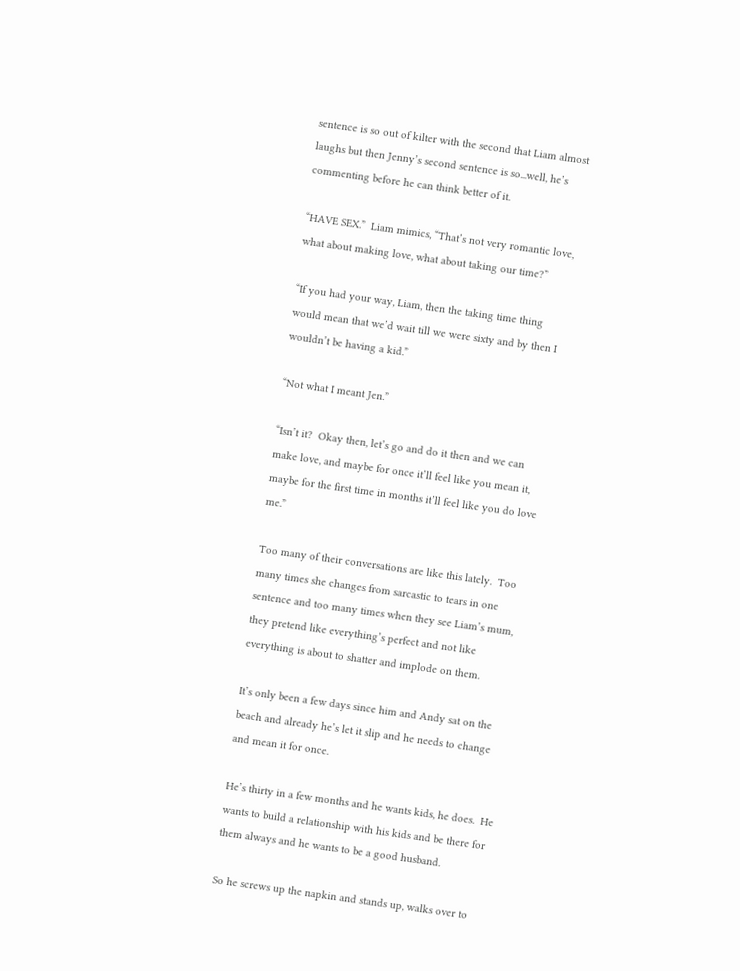sentence is so out of kilter with the second that Liam almost laughs but then Jenny’s second sentence is so...well, he’s commenting before he can think better of it.

“HAVE SEX.”  Liam mimics, “That’s not very romantic love, what about making love, what about taking our time?”

“If you had your way, Liam, then the taking time thing would mean that we’d wait till we were sixty and by then I wouldn’t be having a kid.”

“Not what I meant Jen.”

“Isn’t it?  Okay then, let’s go and do it then and we can make love, and maybe for once it’ll feel like you mean it, maybe for the first time in months it’ll feel like you do love me.”

Too many of their conversations are like this lately.  Too many times she changes from sarcastic to tears in one sentence and too many times when they see Liam’s mum, they pretend like everything’s perfect and not like everything is about to shatter and implode on them.

It’s only been a few days since him and Andy sat on the beach and already he’s let it slip and he needs to change and mean it for once.

He’s thirty in a few months and he wants kids, he does.  He wants to build a relationship with his kids and be there for them always and he wants to be a good husband.

So he screws up the napkin and stands up, walks over to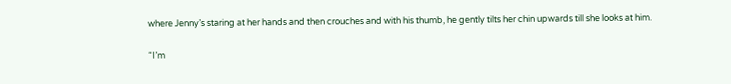where Jenny’s staring at her hands and then crouches and with his thumb, he gently tilts her chin upwards till she looks at him.

“I’m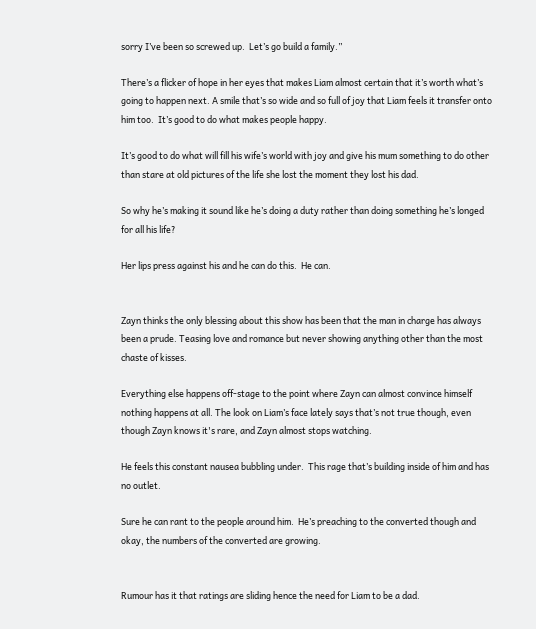sorry I’ve been so screwed up.  Let’s go build a family.”

There’s a flicker of hope in her eyes that makes Liam almost certain that it’s worth what’s going to happen next. A smile that’s so wide and so full of joy that Liam feels it transfer onto him too.  It’s good to do what makes people happy.

It’s good to do what will fill his wife’s world with joy and give his mum something to do other than stare at old pictures of the life she lost the moment they lost his dad.

So why he’s making it sound like he’s doing a duty rather than doing something he’s longed for all his life?

Her lips press against his and he can do this.  He can.


Zayn thinks the only blessing about this show has been that the man in charge has always been a prude. Teasing love and romance but never showing anything other than the most chaste of kisses.

Everything else happens off-stage to the point where Zayn can almost convince himself nothing happens at all. The look on Liam’s face lately says that’s not true though, even though Zayn knows it's rare, and Zayn almost stops watching.

He feels this constant nausea bubbling under.  This rage that’s building inside of him and has no outlet.

Sure he can rant to the people around him.  He’s preaching to the converted though and okay, the numbers of the converted are growing.


Rumour has it that ratings are sliding hence the need for Liam to be a dad.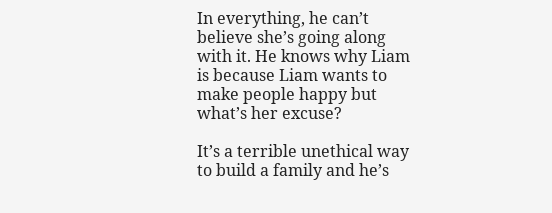In everything, he can’t believe she’s going along with it. He knows why Liam is because Liam wants to make people happy but what’s her excuse?

It’s a terrible unethical way to build a family and he’s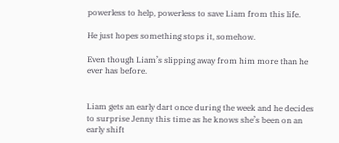powerless to help, powerless to save Liam from this life.

He just hopes something stops it, somehow.

Even though Liam’s slipping away from him more than he ever has before.


Liam gets an early dart once during the week and he decides to surprise Jenny this time as he knows she’s been on an early shift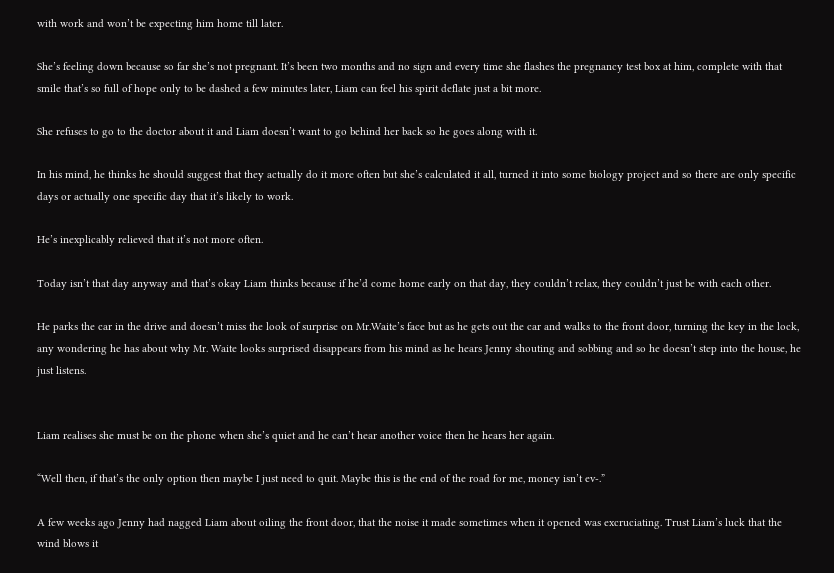with work and won’t be expecting him home till later.

She’s feeling down because so far she’s not pregnant. It’s been two months and no sign and every time she flashes the pregnancy test box at him, complete with that smile that’s so full of hope only to be dashed a few minutes later, Liam can feel his spirit deflate just a bit more.

She refuses to go to the doctor about it and Liam doesn’t want to go behind her back so he goes along with it.

In his mind, he thinks he should suggest that they actually do it more often but she’s calculated it all, turned it into some biology project and so there are only specific days or actually one specific day that it’s likely to work.

He’s inexplicably relieved that it’s not more often.

Today isn’t that day anyway and that’s okay Liam thinks because if he’d come home early on that day, they couldn’t relax, they couldn’t just be with each other.

He parks the car in the drive and doesn’t miss the look of surprise on Mr.Waite’s face but as he gets out the car and walks to the front door, turning the key in the lock, any wondering he has about why Mr. Waite looks surprised disappears from his mind as he hears Jenny shouting and sobbing and so he doesn’t step into the house, he just listens.


Liam realises she must be on the phone when she’s quiet and he can’t hear another voice then he hears her again.

“Well then, if that’s the only option then maybe I just need to quit. Maybe this is the end of the road for me, money isn’t ev-.”

A few weeks ago Jenny had nagged Liam about oiling the front door, that the noise it made sometimes when it opened was excruciating. Trust Liam’s luck that the wind blows it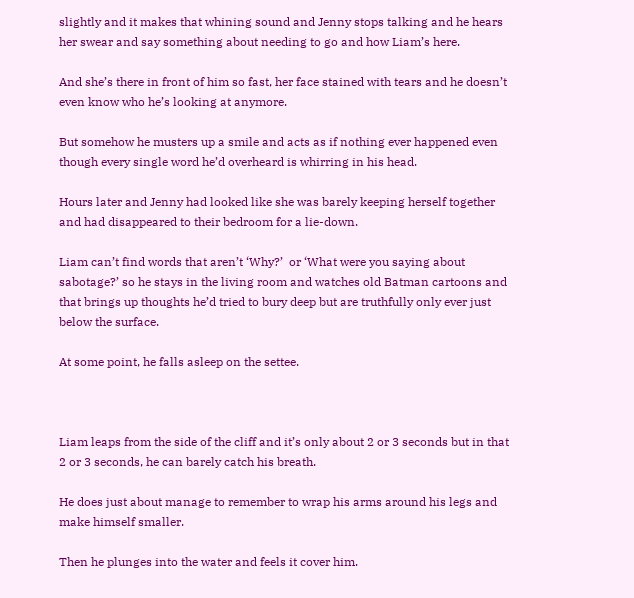slightly and it makes that whining sound and Jenny stops talking and he hears her swear and say something about needing to go and how Liam’s here.

And she’s there in front of him so fast, her face stained with tears and he doesn’t even know who he’s looking at anymore.

But somehow he musters up a smile and acts as if nothing ever happened even though every single word he’d overheard is whirring in his head.

Hours later and Jenny had looked like she was barely keeping herself together and had disappeared to their bedroom for a lie-down.

Liam can’t find words that aren’t ‘Why?’  or ‘What were you saying about sabotage?’ so he stays in the living room and watches old Batman cartoons and that brings up thoughts he’d tried to bury deep but are truthfully only ever just below the surface.

At some point, he falls asleep on the settee.



Liam leaps from the side of the cliff and it’s only about 2 or 3 seconds but in that 2 or 3 seconds, he can barely catch his breath.

He does just about manage to remember to wrap his arms around his legs and make himself smaller.

Then he plunges into the water and feels it cover him.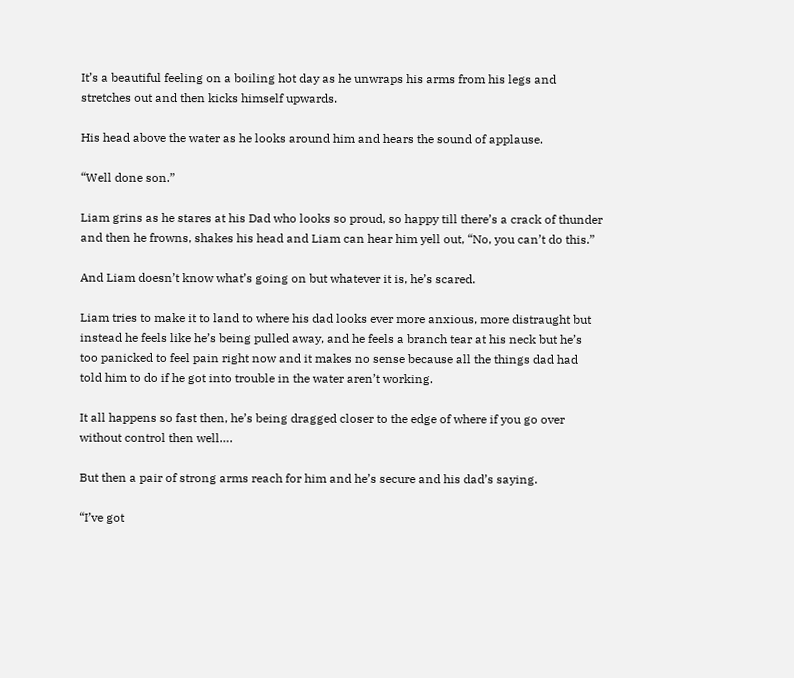It’s a beautiful feeling on a boiling hot day as he unwraps his arms from his legs and stretches out and then kicks himself upwards.

His head above the water as he looks around him and hears the sound of applause.

“Well done son.”

Liam grins as he stares at his Dad who looks so proud, so happy till there’s a crack of thunder and then he frowns, shakes his head and Liam can hear him yell out, “No, you can’t do this.”

And Liam doesn’t know what’s going on but whatever it is, he’s scared.

Liam tries to make it to land to where his dad looks ever more anxious, more distraught but instead he feels like he’s being pulled away, and he feels a branch tear at his neck but he’s too panicked to feel pain right now and it makes no sense because all the things dad had told him to do if he got into trouble in the water aren’t working.

It all happens so fast then, he’s being dragged closer to the edge of where if you go over without control then well….

But then a pair of strong arms reach for him and he’s secure and his dad’s saying.

“I’ve got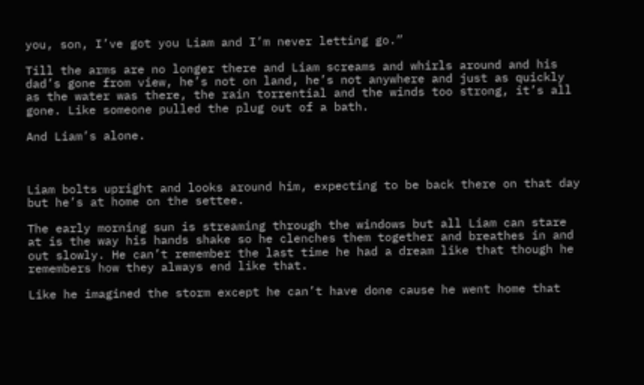you, son, I’ve got you Liam and I’m never letting go.”

Till the arms are no longer there and Liam screams and whirls around and his dad’s gone from view, he’s not on land, he’s not anywhere and just as quickly as the water was there, the rain torrential and the winds too strong, it’s all gone. Like someone pulled the plug out of a bath.

And Liam’s alone.



Liam bolts upright and looks around him, expecting to be back there on that day but he’s at home on the settee.

The early morning sun is streaming through the windows but all Liam can stare at is the way his hands shake so he clenches them together and breathes in and out slowly. He can’t remember the last time he had a dream like that though he remembers how they always end like that.

Like he imagined the storm except he can’t have done cause he went home that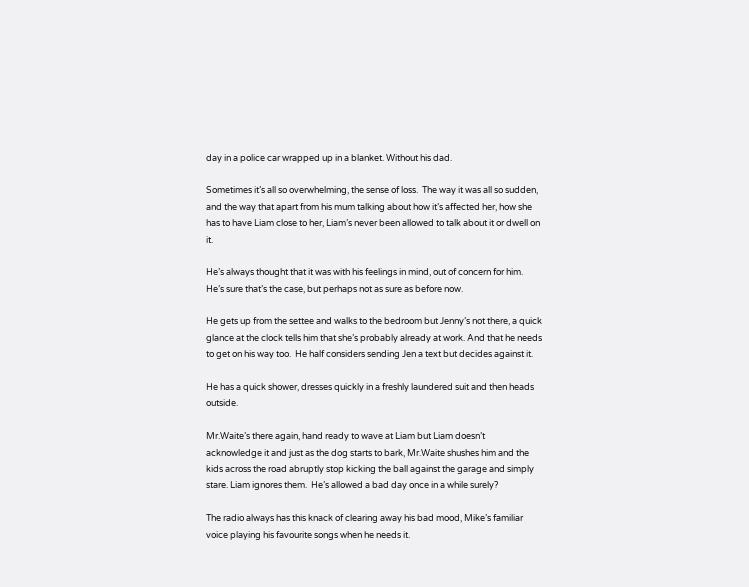day in a police car wrapped up in a blanket. Without his dad.

Sometimes it’s all so overwhelming, the sense of loss.  The way it was all so sudden, and the way that apart from his mum talking about how it’s affected her, how she has to have Liam close to her, Liam’s never been allowed to talk about it or dwell on it.

He’s always thought that it was with his feelings in mind, out of concern for him. He’s sure that’s the case, but perhaps not as sure as before now.

He gets up from the settee and walks to the bedroom but Jenny’s not there, a quick glance at the clock tells him that she’s probably already at work. And that he needs to get on his way too.  He half considers sending Jen a text but decides against it.

He has a quick shower, dresses quickly in a freshly laundered suit and then heads outside.

Mr.Waite’s there again, hand ready to wave at Liam but Liam doesn’t acknowledge it and just as the dog starts to bark, Mr.Waite shushes him and the kids across the road abruptly stop kicking the ball against the garage and simply stare. Liam ignores them.  He’s allowed a bad day once in a while surely?

The radio always has this knack of clearing away his bad mood, Mike’s familiar voice playing his favourite songs when he needs it.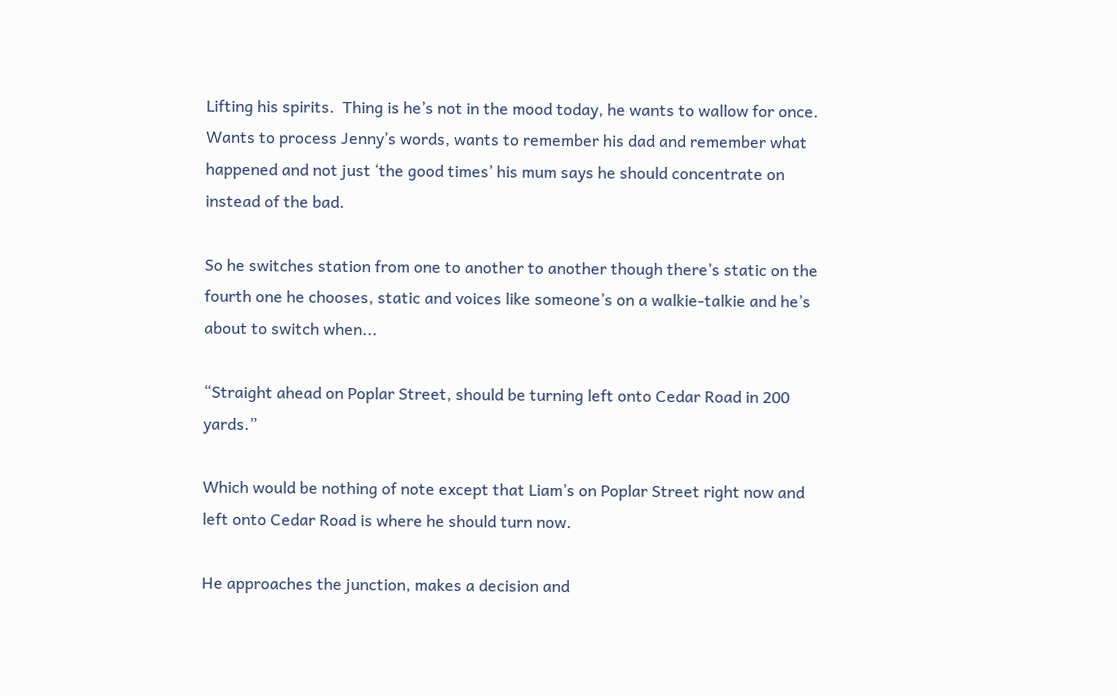Lifting his spirits.  Thing is he’s not in the mood today, he wants to wallow for once.  Wants to process Jenny’s words, wants to remember his dad and remember what happened and not just ‘the good times’ his mum says he should concentrate on instead of the bad.

So he switches station from one to another to another though there’s static on the fourth one he chooses, static and voices like someone’s on a walkie-talkie and he’s about to switch when...

“Straight ahead on Poplar Street, should be turning left onto Cedar Road in 200 yards.”

Which would be nothing of note except that Liam’s on Poplar Street right now and left onto Cedar Road is where he should turn now.

He approaches the junction, makes a decision and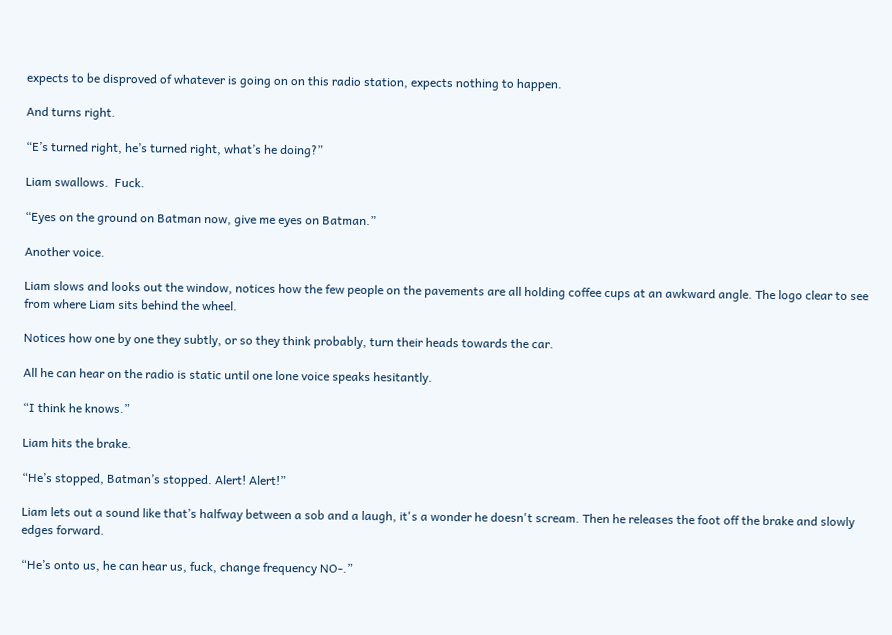expects to be disproved of whatever is going on on this radio station, expects nothing to happen.

And turns right.

“E’s turned right, he’s turned right, what’s he doing?”

Liam swallows.  Fuck.

“Eyes on the ground on Batman now, give me eyes on Batman.”

Another voice.

Liam slows and looks out the window, notices how the few people on the pavements are all holding coffee cups at an awkward angle. The logo clear to see from where Liam sits behind the wheel.

Notices how one by one they subtly, or so they think probably, turn their heads towards the car.

All he can hear on the radio is static until one lone voice speaks hesitantly.

“I think he knows.”

Liam hits the brake.

“He’s stopped, Batman’s stopped. Alert! Alert!”

Liam lets out a sound like that’s halfway between a sob and a laugh, it's a wonder he doesn't scream. Then he releases the foot off the brake and slowly edges forward.

“He’s onto us, he can hear us, fuck, change frequency NO-.”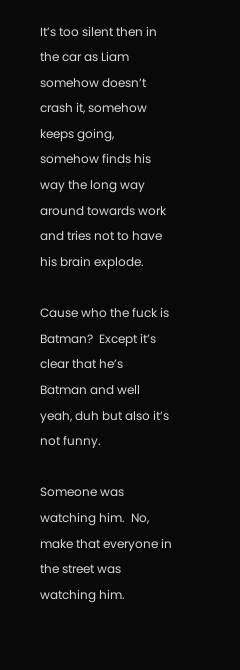It’s too silent then in the car as Liam somehow doesn’t crash it, somehow keeps going, somehow finds his way the long way around towards work and tries not to have his brain explode.

Cause who the fuck is Batman?  Except it’s clear that he’s Batman and well yeah, duh but also it’s not funny.

Someone was watching him.  No, make that everyone in the street was watching him.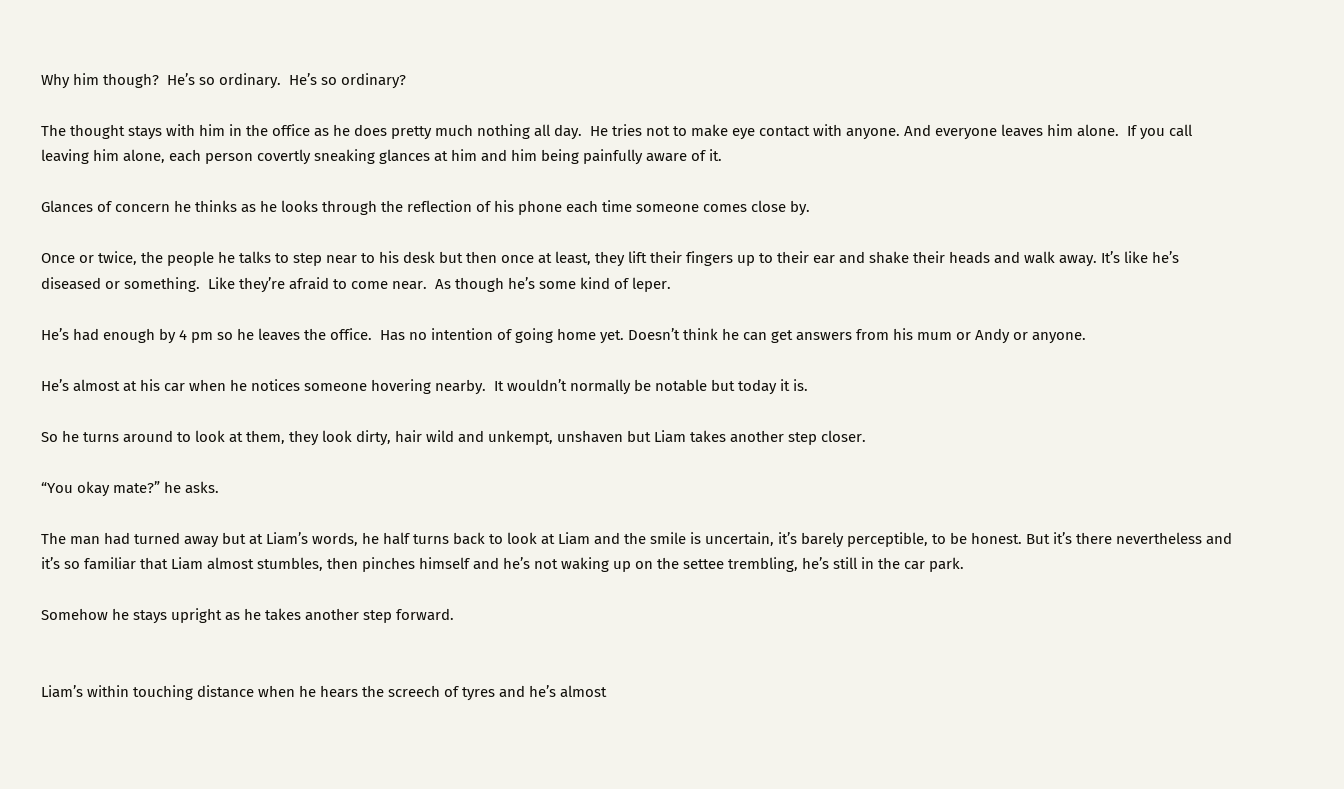Why him though?  He’s so ordinary.  He’s so ordinary?

The thought stays with him in the office as he does pretty much nothing all day.  He tries not to make eye contact with anyone. And everyone leaves him alone.  If you call leaving him alone, each person covertly sneaking glances at him and him being painfully aware of it.

Glances of concern he thinks as he looks through the reflection of his phone each time someone comes close by.

Once or twice, the people he talks to step near to his desk but then once at least, they lift their fingers up to their ear and shake their heads and walk away. It’s like he’s diseased or something.  Like they’re afraid to come near.  As though he’s some kind of leper.

He’s had enough by 4 pm so he leaves the office.  Has no intention of going home yet. Doesn’t think he can get answers from his mum or Andy or anyone.

He’s almost at his car when he notices someone hovering nearby.  It wouldn’t normally be notable but today it is.

So he turns around to look at them, they look dirty, hair wild and unkempt, unshaven but Liam takes another step closer.

“You okay mate?” he asks.

The man had turned away but at Liam’s words, he half turns back to look at Liam and the smile is uncertain, it’s barely perceptible, to be honest. But it’s there nevertheless and it’s so familiar that Liam almost stumbles, then pinches himself and he’s not waking up on the settee trembling, he’s still in the car park.

Somehow he stays upright as he takes another step forward.


Liam’s within touching distance when he hears the screech of tyres and he’s almost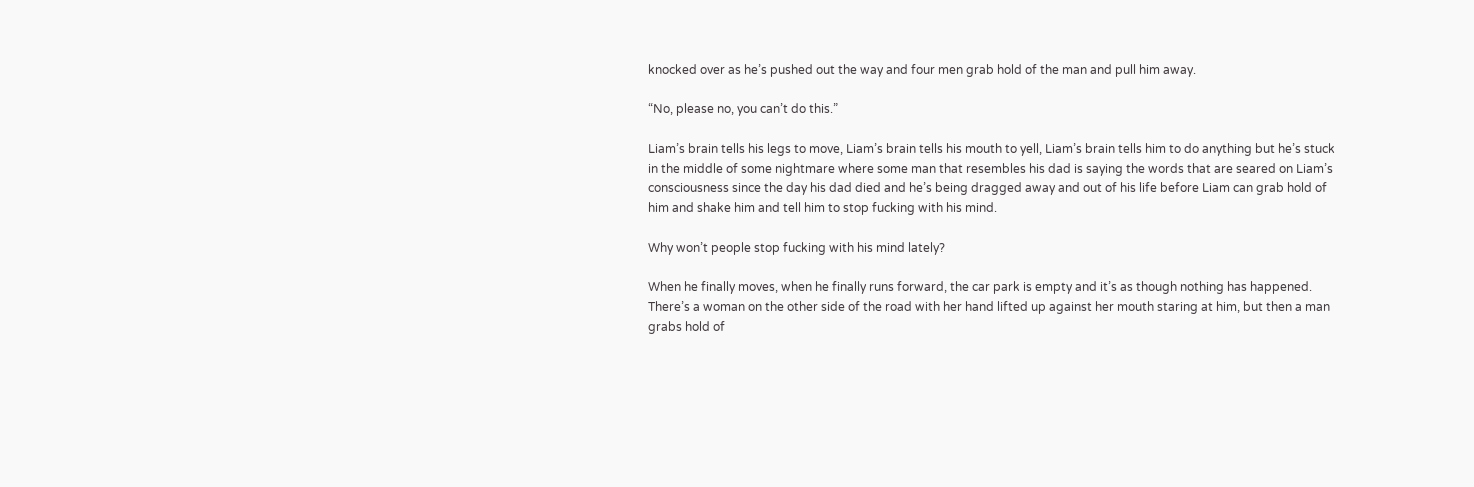knocked over as he’s pushed out the way and four men grab hold of the man and pull him away.

“No, please no, you can’t do this.”

Liam’s brain tells his legs to move, Liam’s brain tells his mouth to yell, Liam’s brain tells him to do anything but he’s stuck in the middle of some nightmare where some man that resembles his dad is saying the words that are seared on Liam’s consciousness since the day his dad died and he’s being dragged away and out of his life before Liam can grab hold of him and shake him and tell him to stop fucking with his mind.

Why won’t people stop fucking with his mind lately?

When he finally moves, when he finally runs forward, the car park is empty and it’s as though nothing has happened. There’s a woman on the other side of the road with her hand lifted up against her mouth staring at him, but then a man grabs hold of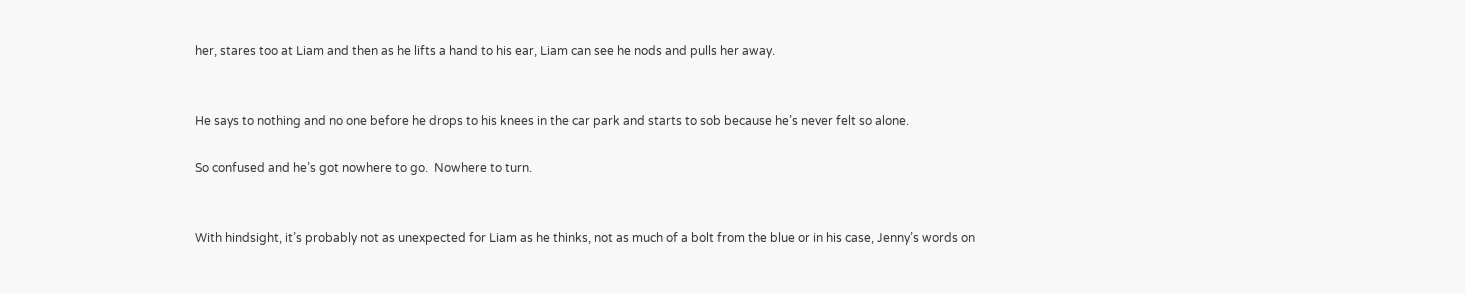her, stares too at Liam and then as he lifts a hand to his ear, Liam can see he nods and pulls her away.


He says to nothing and no one before he drops to his knees in the car park and starts to sob because he’s never felt so alone.

So confused and he’s got nowhere to go.  Nowhere to turn.


With hindsight, it’s probably not as unexpected for Liam as he thinks, not as much of a bolt from the blue or in his case, Jenny’s words on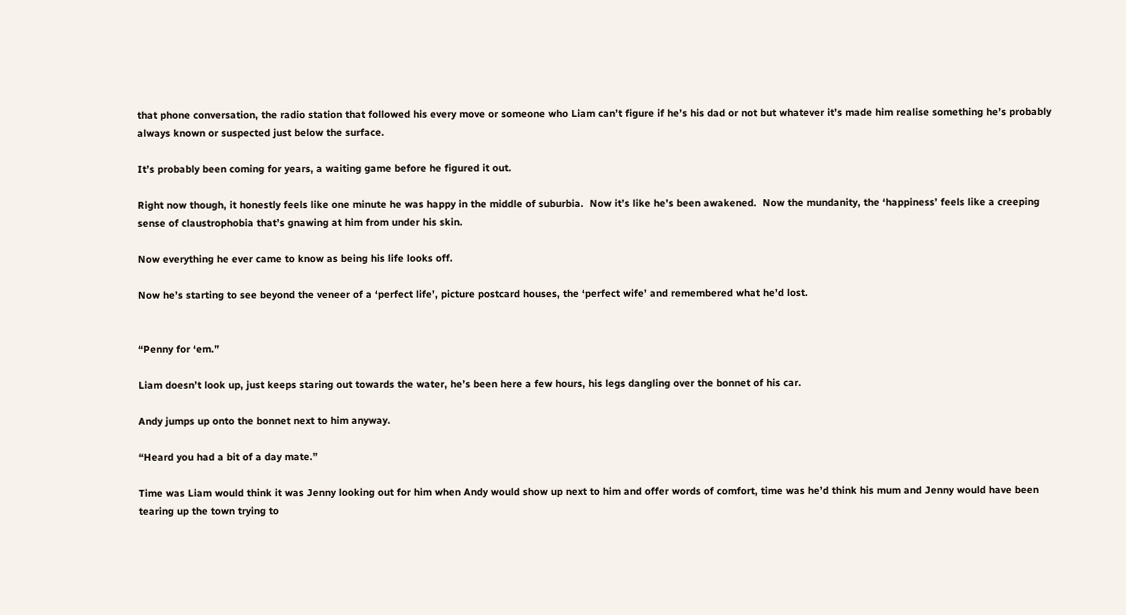that phone conversation, the radio station that followed his every move or someone who Liam can’t figure if he’s his dad or not but whatever it’s made him realise something he’s probably always known or suspected just below the surface.

It’s probably been coming for years, a waiting game before he figured it out.

Right now though, it honestly feels like one minute he was happy in the middle of suburbia.  Now it’s like he’s been awakened.  Now the mundanity, the ‘happiness’ feels like a creeping sense of claustrophobia that’s gnawing at him from under his skin.

Now everything he ever came to know as being his life looks off.

Now he’s starting to see beyond the veneer of a ‘perfect life’, picture postcard houses, the ‘perfect wife’ and remembered what he’d lost.


“Penny for ‘em.”

Liam doesn’t look up, just keeps staring out towards the water, he’s been here a few hours, his legs dangling over the bonnet of his car.

Andy jumps up onto the bonnet next to him anyway.

“Heard you had a bit of a day mate.”

Time was Liam would think it was Jenny looking out for him when Andy would show up next to him and offer words of comfort, time was he’d think his mum and Jenny would have been tearing up the town trying to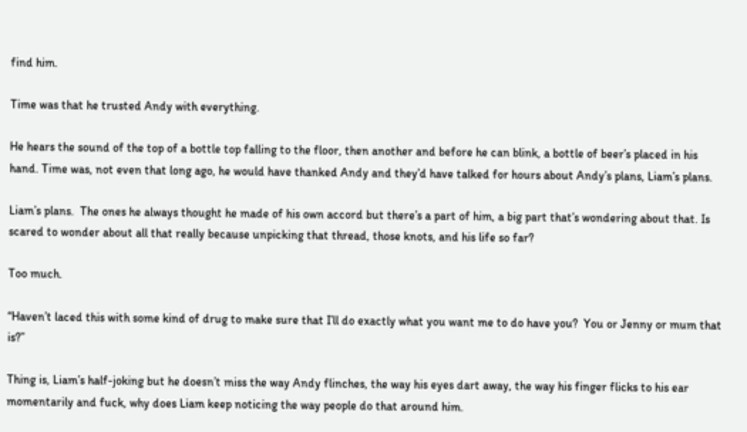find him.

Time was that he trusted Andy with everything.

He hears the sound of the top of a bottle top falling to the floor, then another and before he can blink, a bottle of beer’s placed in his hand. Time was, not even that long ago, he would have thanked Andy and they’d have talked for hours about Andy’s plans, Liam’s plans.

Liam’s plans.  The ones he always thought he made of his own accord but there’s a part of him, a big part that’s wondering about that. Is scared to wonder about all that really because unpicking that thread, those knots, and his life so far?

Too much.

“Haven’t laced this with some kind of drug to make sure that I’ll do exactly what you want me to do have you?  You or Jenny or mum that is?”

Thing is, Liam’s half-joking but he doesn’t miss the way Andy flinches, the way his eyes dart away, the way his finger flicks to his ear momentarily and fuck, why does Liam keep noticing the way people do that around him.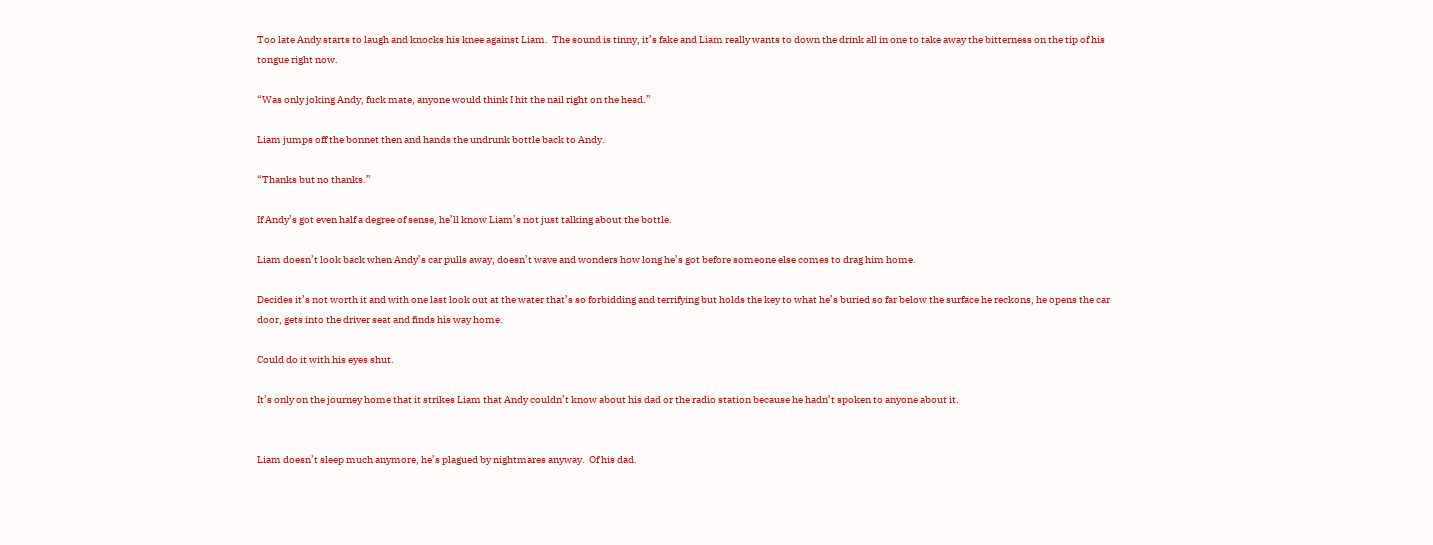Too late Andy starts to laugh and knocks his knee against Liam.  The sound is tinny, it’s fake and Liam really wants to down the drink all in one to take away the bitterness on the tip of his tongue right now.

“Was only joking Andy, fuck mate, anyone would think I hit the nail right on the head.”

Liam jumps off the bonnet then and hands the undrunk bottle back to Andy.

“Thanks but no thanks.”

If Andy’s got even half a degree of sense, he’ll know Liam’s not just talking about the bottle.

Liam doesn’t look back when Andy’s car pulls away, doesn’t wave and wonders how long he’s got before someone else comes to drag him home.

Decides it’s not worth it and with one last look out at the water that’s so forbidding and terrifying but holds the key to what he’s buried so far below the surface he reckons, he opens the car door, gets into the driver seat and finds his way home.

Could do it with his eyes shut.

It’s only on the journey home that it strikes Liam that Andy couldn’t know about his dad or the radio station because he hadn’t spoken to anyone about it.


Liam doesn’t sleep much anymore, he’s plagued by nightmares anyway.  Of his dad.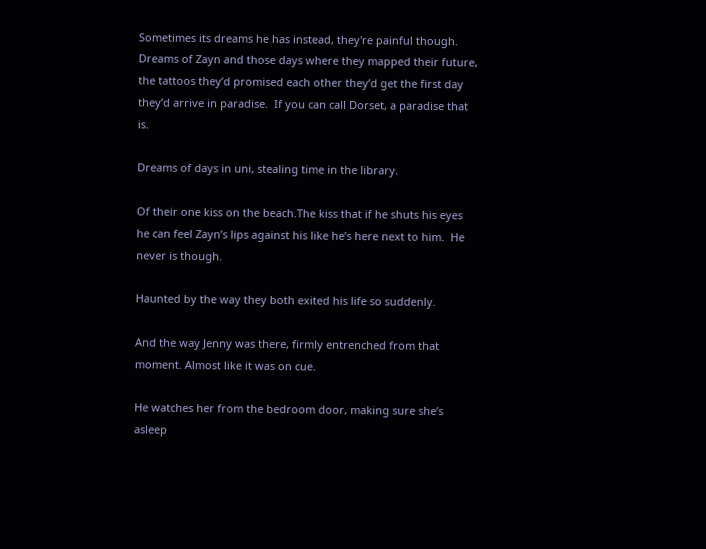Sometimes its dreams he has instead, they're painful though. Dreams of Zayn and those days where they mapped their future, the tattoos they’d promised each other they’d get the first day they’d arrive in paradise.  If you can call Dorset, a paradise that is.

Dreams of days in uni, stealing time in the library.

Of their one kiss on the beach.The kiss that if he shuts his eyes he can feel Zayn’s lips against his like he’s here next to him.  He never is though.

Haunted by the way they both exited his life so suddenly.

And the way Jenny was there, firmly entrenched from that moment. Almost like it was on cue.

He watches her from the bedroom door, making sure she’s asleep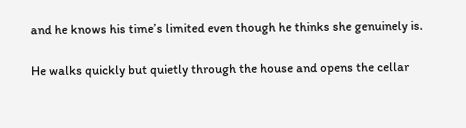and he knows his time’s limited even though he thinks she genuinely is.

He walks quickly but quietly through the house and opens the cellar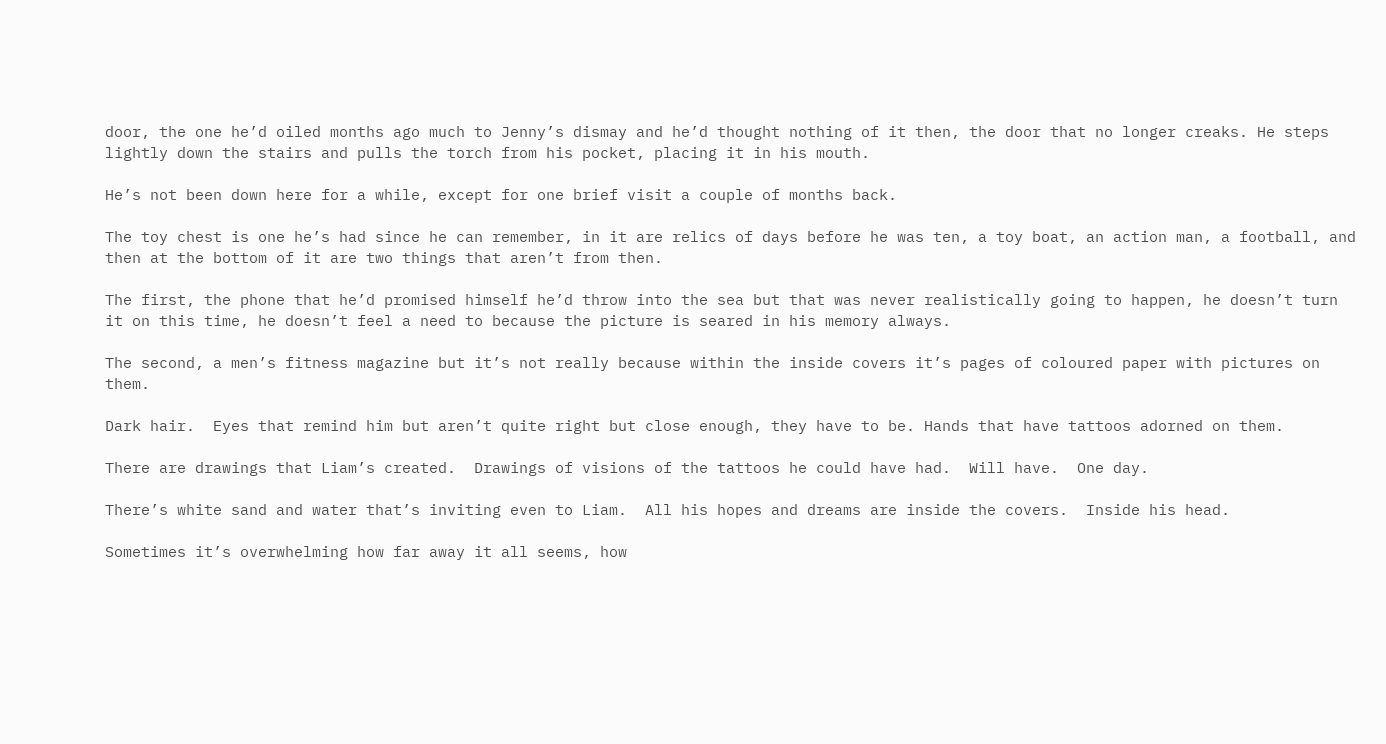door, the one he’d oiled months ago much to Jenny’s dismay and he’d thought nothing of it then, the door that no longer creaks. He steps lightly down the stairs and pulls the torch from his pocket, placing it in his mouth.

He’s not been down here for a while, except for one brief visit a couple of months back.

The toy chest is one he’s had since he can remember, in it are relics of days before he was ten, a toy boat, an action man, a football, and then at the bottom of it are two things that aren’t from then.

The first, the phone that he’d promised himself he’d throw into the sea but that was never realistically going to happen, he doesn’t turn it on this time, he doesn’t feel a need to because the picture is seared in his memory always.

The second, a men’s fitness magazine but it’s not really because within the inside covers it’s pages of coloured paper with pictures on them.

Dark hair.  Eyes that remind him but aren’t quite right but close enough, they have to be. Hands that have tattoos adorned on them.

There are drawings that Liam’s created.  Drawings of visions of the tattoos he could have had.  Will have.  One day.

There’s white sand and water that’s inviting even to Liam.  All his hopes and dreams are inside the covers.  Inside his head.

Sometimes it’s overwhelming how far away it all seems, how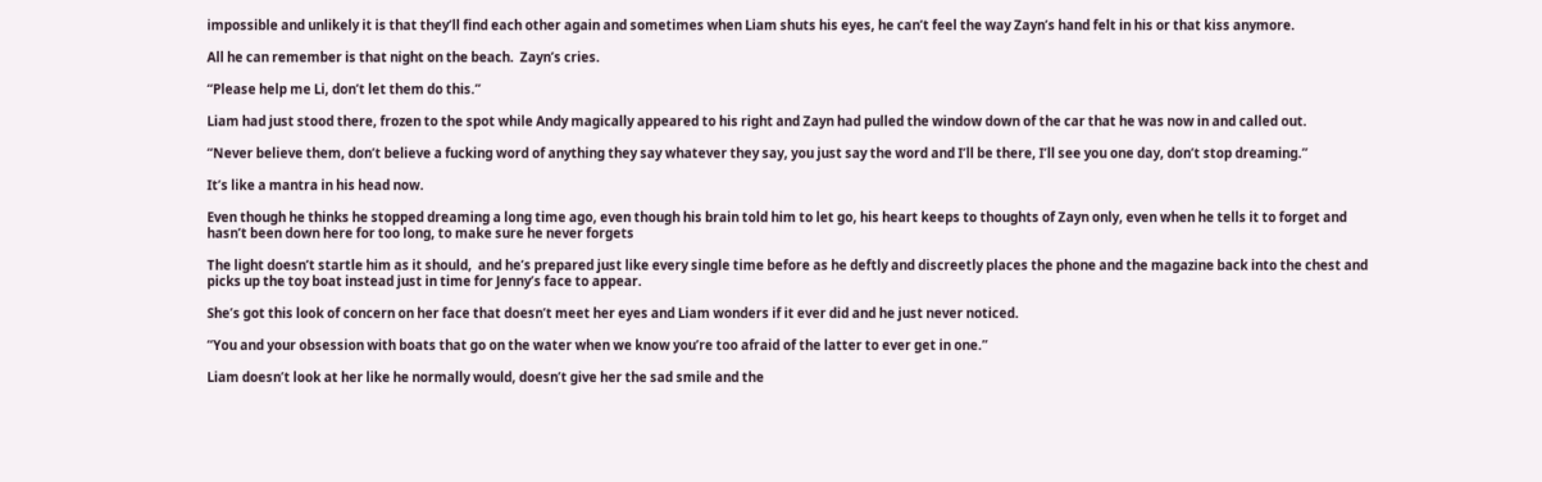impossible and unlikely it is that they’ll find each other again and sometimes when Liam shuts his eyes, he can’t feel the way Zayn’s hand felt in his or that kiss anymore.

All he can remember is that night on the beach.  Zayn’s cries.

“Please help me Li, don’t let them do this.”

Liam had just stood there, frozen to the spot while Andy magically appeared to his right and Zayn had pulled the window down of the car that he was now in and called out.

“Never believe them, don’t believe a fucking word of anything they say whatever they say, you just say the word and I’ll be there, I’ll see you one day, don’t stop dreaming.”

It’s like a mantra in his head now.

Even though he thinks he stopped dreaming a long time ago, even though his brain told him to let go, his heart keeps to thoughts of Zayn only, even when he tells it to forget and hasn’t been down here for too long, to make sure he never forgets

The light doesn’t startle him as it should,  and he’s prepared just like every single time before as he deftly and discreetly places the phone and the magazine back into the chest and picks up the toy boat instead just in time for Jenny’s face to appear.

She’s got this look of concern on her face that doesn’t meet her eyes and Liam wonders if it ever did and he just never noticed.

“You and your obsession with boats that go on the water when we know you’re too afraid of the latter to ever get in one.”

Liam doesn’t look at her like he normally would, doesn’t give her the sad smile and the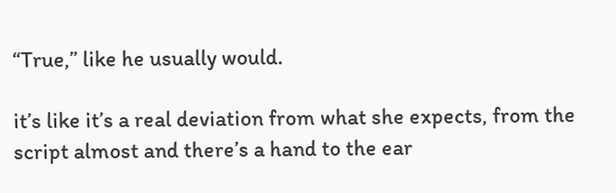“True,” like he usually would.

it’s like it’s a real deviation from what she expects, from the script almost and there’s a hand to the ear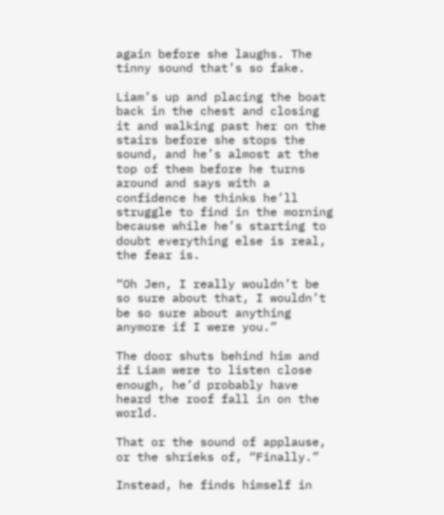again before she laughs. The tinny sound that’s so fake.

Liam’s up and placing the boat back in the chest and closing it and walking past her on the stairs before she stops the sound, and he’s almost at the top of them before he turns around and says with a confidence he thinks he’ll struggle to find in the morning because while he’s starting to doubt everything else is real, the fear is.

“Oh Jen, I really wouldn’t be so sure about that, I wouldn’t be so sure about anything anymore if I were you.”

The door shuts behind him and if Liam were to listen close enough, he’d probably have heard the roof fall in on the world.

That or the sound of applause, or the shrieks of, “Finally.”

Instead, he finds himself in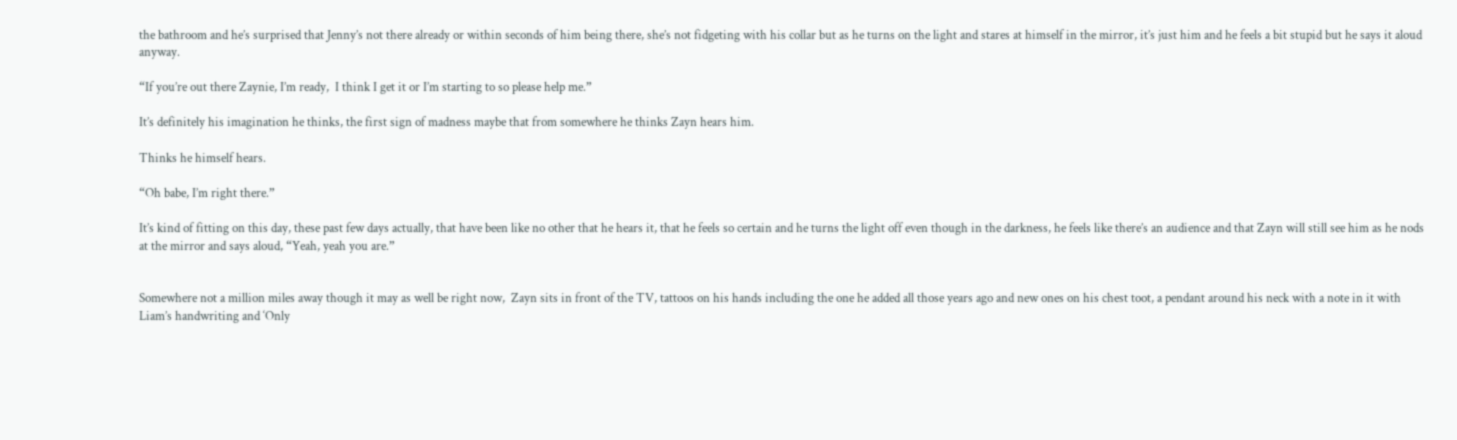the bathroom and he’s surprised that Jenny’s not there already or within seconds of him being there, she’s not fidgeting with his collar but as he turns on the light and stares at himself in the mirror, it’s just him and he feels a bit stupid but he says it aloud anyway.

“If you’re out there Zaynie, I’m ready,  I think I get it or I’m starting to so please help me.”

It’s definitely his imagination he thinks, the first sign of madness maybe that from somewhere he thinks Zayn hears him.

Thinks he himself hears.

“Oh babe, I’m right there.”

It’s kind of fitting on this day, these past few days actually, that have been like no other that he hears it, that he feels so certain and he turns the light off even though in the darkness, he feels like there’s an audience and that Zayn will still see him as he nods at the mirror and says aloud, “Yeah, yeah you are.”


Somewhere not a million miles away though it may as well be right now,  Zayn sits in front of the TV, tattoos on his hands including the one he added all those years ago and new ones on his chest toot, a pendant around his neck with a note in it with Liam’s handwriting and ‘Only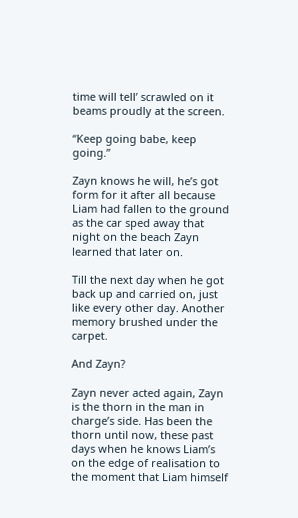time will tell’ scrawled on it beams proudly at the screen.

“Keep going babe, keep going.”

Zayn knows he will, he’s got form for it after all because Liam had fallen to the ground as the car sped away that night on the beach Zayn learned that later on.

Till the next day when he got back up and carried on, just like every other day. Another memory brushed under the carpet.

And Zayn?

Zayn never acted again, Zayn is the thorn in the man in charge’s side. Has been the thorn until now, these past days when he knows Liam’s on the edge of realisation to the moment that Liam himself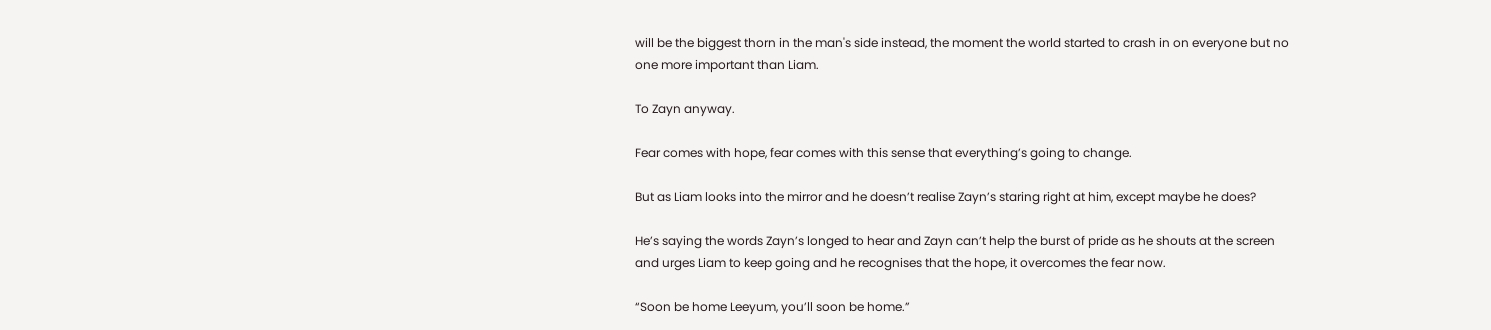will be the biggest thorn in the man's side instead, the moment the world started to crash in on everyone but no one more important than Liam.

To Zayn anyway.

Fear comes with hope, fear comes with this sense that everything’s going to change.

But as Liam looks into the mirror and he doesn’t realise Zayn’s staring right at him, except maybe he does?

He’s saying the words Zayn’s longed to hear and Zayn can’t help the burst of pride as he shouts at the screen and urges Liam to keep going and he recognises that the hope, it overcomes the fear now.

“Soon be home Leeyum, you’ll soon be home.”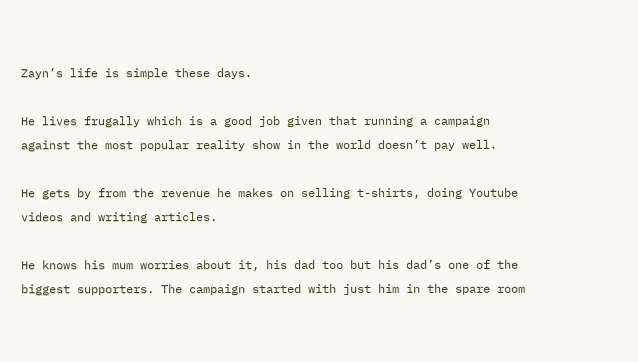Zayn’s life is simple these days.

He lives frugally which is a good job given that running a campaign against the most popular reality show in the world doesn’t pay well.

He gets by from the revenue he makes on selling t-shirts, doing Youtube videos and writing articles.

He knows his mum worries about it, his dad too but his dad’s one of the biggest supporters. The campaign started with just him in the spare room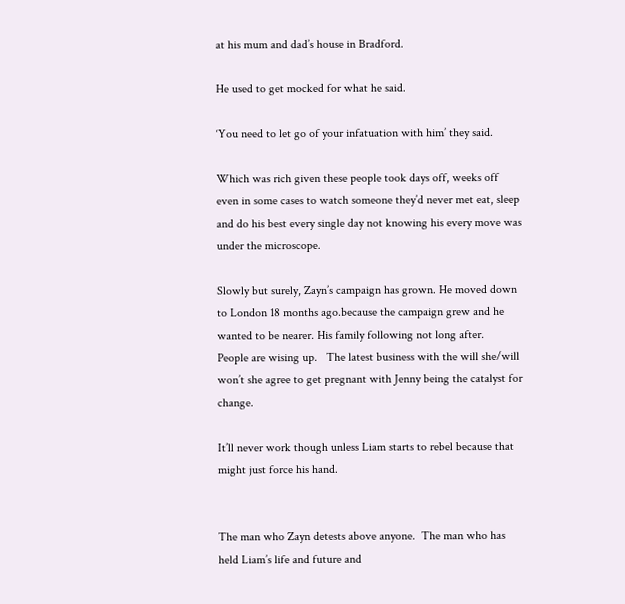at his mum and dad’s house in Bradford.

He used to get mocked for what he said.

‘You need to let go of your infatuation with him’ they said.

Which was rich given these people took days off, weeks off even in some cases to watch someone they’d never met eat, sleep and do his best every single day not knowing his every move was under the microscope.

Slowly but surely, Zayn’s campaign has grown. He moved down to London 18 months ago.because the campaign grew and he wanted to be nearer. His family following not long after.   People are wising up.   The latest business with the will she/will won’t she agree to get pregnant with Jenny being the catalyst for change.

It’ll never work though unless Liam starts to rebel because that might just force his hand.


The man who Zayn detests above anyone.  The man who has held Liam’s life and future and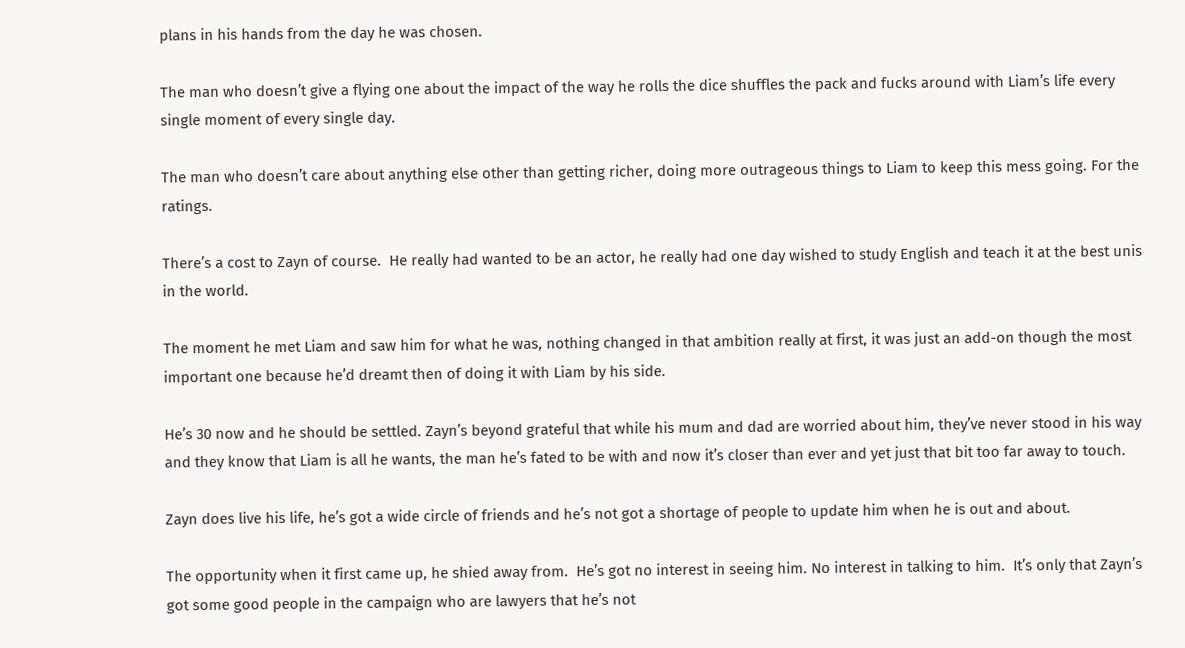plans in his hands from the day he was chosen.

The man who doesn’t give a flying one about the impact of the way he rolls the dice shuffles the pack and fucks around with Liam’s life every single moment of every single day.

The man who doesn’t care about anything else other than getting richer, doing more outrageous things to Liam to keep this mess going. For the ratings.

There’s a cost to Zayn of course.  He really had wanted to be an actor, he really had one day wished to study English and teach it at the best unis in the world.

The moment he met Liam and saw him for what he was, nothing changed in that ambition really at first, it was just an add-on though the most important one because he’d dreamt then of doing it with Liam by his side.

He’s 30 now and he should be settled. Zayn’s beyond grateful that while his mum and dad are worried about him, they’ve never stood in his way and they know that Liam is all he wants, the man he’s fated to be with and now it’s closer than ever and yet just that bit too far away to touch.

Zayn does live his life, he’s got a wide circle of friends and he’s not got a shortage of people to update him when he is out and about.

The opportunity when it first came up, he shied away from.  He’s got no interest in seeing him. No interest in talking to him.  It’s only that Zayn’s got some good people in the campaign who are lawyers that he’s not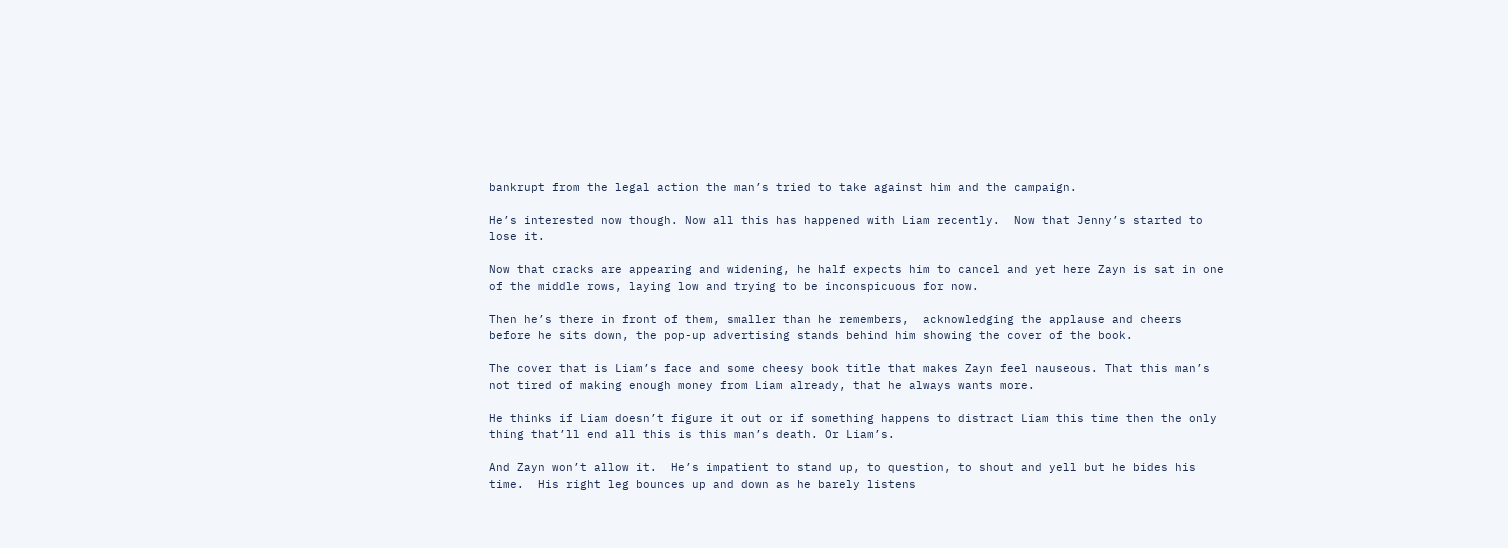bankrupt from the legal action the man’s tried to take against him and the campaign.

He’s interested now though. Now all this has happened with Liam recently.  Now that Jenny’s started to lose it.

Now that cracks are appearing and widening, he half expects him to cancel and yet here Zayn is sat in one of the middle rows, laying low and trying to be inconspicuous for now.

Then he’s there in front of them, smaller than he remembers,  acknowledging the applause and cheers before he sits down, the pop-up advertising stands behind him showing the cover of the book.

The cover that is Liam’s face and some cheesy book title that makes Zayn feel nauseous. That this man’s not tired of making enough money from Liam already, that he always wants more.

He thinks if Liam doesn’t figure it out or if something happens to distract Liam this time then the only thing that’ll end all this is this man’s death. Or Liam’s.

And Zayn won’t allow it.  He’s impatient to stand up, to question, to shout and yell but he bides his time.  His right leg bounces up and down as he barely listens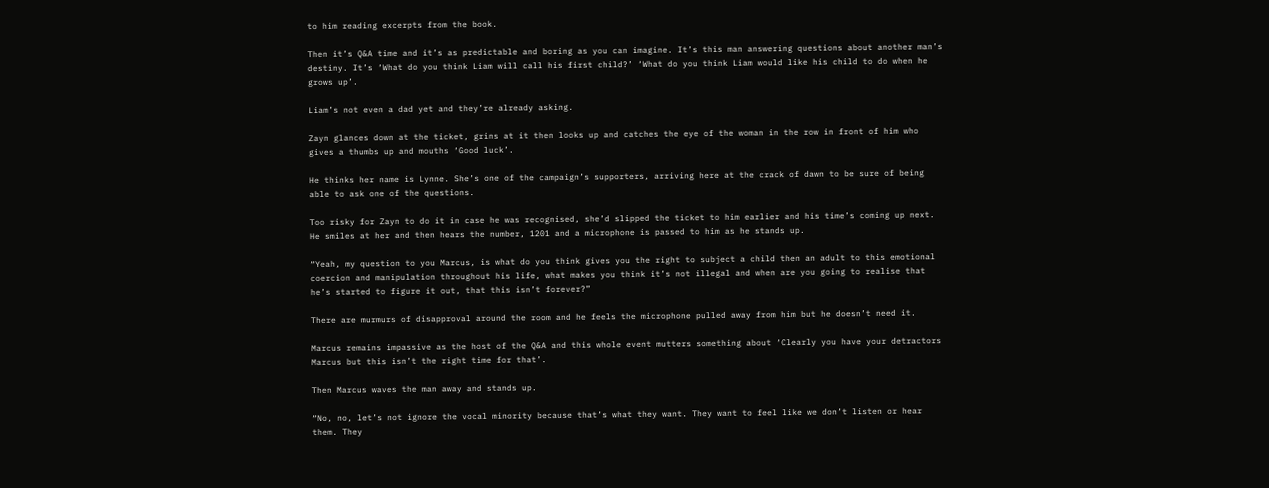to him reading excerpts from the book.

Then it’s Q&A time and it’s as predictable and boring as you can imagine. It’s this man answering questions about another man’s destiny. It’s ‘What do you think Liam will call his first child?’ ‘What do you think Liam would like his child to do when he grows up’.

Liam’s not even a dad yet and they’re already asking.

Zayn glances down at the ticket, grins at it then looks up and catches the eye of the woman in the row in front of him who gives a thumbs up and mouths ‘Good luck’.

He thinks her name is Lynne. She’s one of the campaign’s supporters, arriving here at the crack of dawn to be sure of being able to ask one of the questions.

Too risky for Zayn to do it in case he was recognised, she’d slipped the ticket to him earlier and his time’s coming up next.  He smiles at her and then hears the number, 1201 and a microphone is passed to him as he stands up.

“Yeah, my question to you Marcus, is what do you think gives you the right to subject a child then an adult to this emotional coercion and manipulation throughout his life, what makes you think it’s not illegal and when are you going to realise that he’s started to figure it out, that this isn’t forever?”

There are murmurs of disapproval around the room and he feels the microphone pulled away from him but he doesn’t need it.

Marcus remains impassive as the host of the Q&A and this whole event mutters something about ‘Clearly you have your detractors Marcus but this isn’t the right time for that’.

Then Marcus waves the man away and stands up.

“No, no, let’s not ignore the vocal minority because that’s what they want. They want to feel like we don’t listen or hear them. They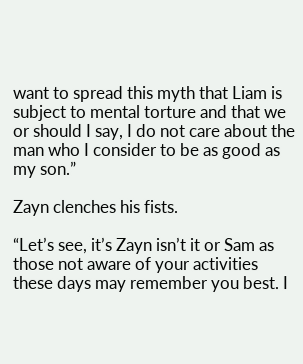want to spread this myth that Liam is subject to mental torture and that we or should I say, I do not care about the man who I consider to be as good as my son.”

Zayn clenches his fists.

“Let’s see, it’s Zayn isn’t it or Sam as those not aware of your activities these days may remember you best. I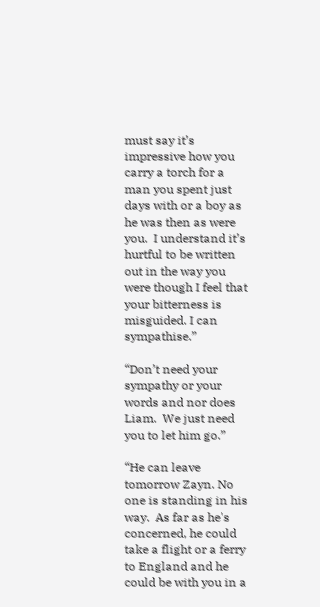must say it’s impressive how you carry a torch for a man you spent just days with or a boy as he was then as were you.  I understand it’s hurtful to be written out in the way you were though I feel that your bitterness is misguided. I can sympathise.”

“Don’t need your sympathy or your words and nor does Liam.  We just need you to let him go.”

“He can leave tomorrow Zayn. No one is standing in his way.  As far as he's concerned, he could take a flight or a ferry to England and he could be with you in a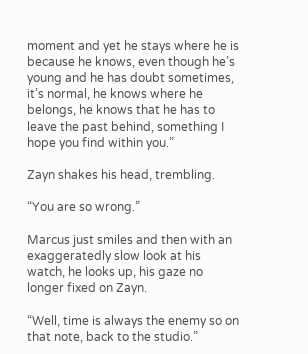moment and yet he stays where he is because he knows, even though he’s young and he has doubt sometimes, it’s normal, he knows where he belongs, he knows that he has to leave the past behind, something I hope you find within you.”

Zayn shakes his head, trembling.

“You are so wrong.”

Marcus just smiles and then with an exaggeratedly slow look at his watch, he looks up, his gaze no longer fixed on Zayn.

“Well, time is always the enemy so on that note, back to the studio.”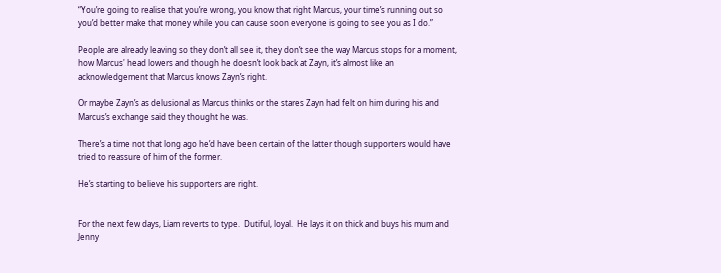“You’re going to realise that you’re wrong, you know that right Marcus, your time’s running out so you’d better make that money while you can cause soon everyone is going to see you as I do.”

People are already leaving so they don’t all see it, they don’t see the way Marcus stops for a moment, how Marcus' head lowers and though he doesn’t look back at Zayn, it’s almost like an acknowledgement that Marcus knows Zayn’s right.

Or maybe Zayn’s as delusional as Marcus thinks or the stares Zayn had felt on him during his and Marcus’s exchange said they thought he was.

There’s a time not that long ago he’d have been certain of the latter though supporters would have tried to reassure of him of the former.

He’s starting to believe his supporters are right.


For the next few days, Liam reverts to type.  Dutiful, loyal.  He lays it on thick and buys his mum and Jenny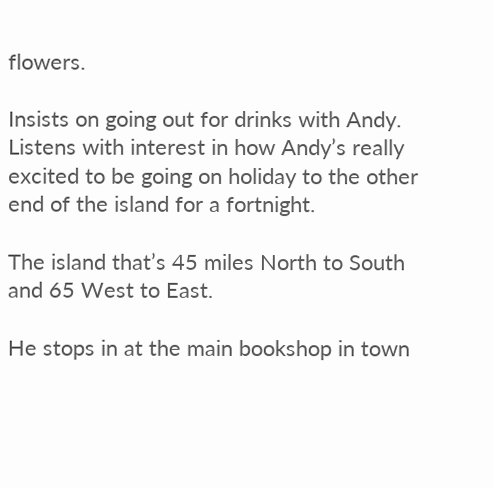flowers.

Insists on going out for drinks with Andy.  Listens with interest in how Andy’s really excited to be going on holiday to the other end of the island for a fortnight.

The island that’s 45 miles North to South and 65 West to East.

He stops in at the main bookshop in town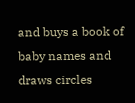and buys a book of baby names and draws circles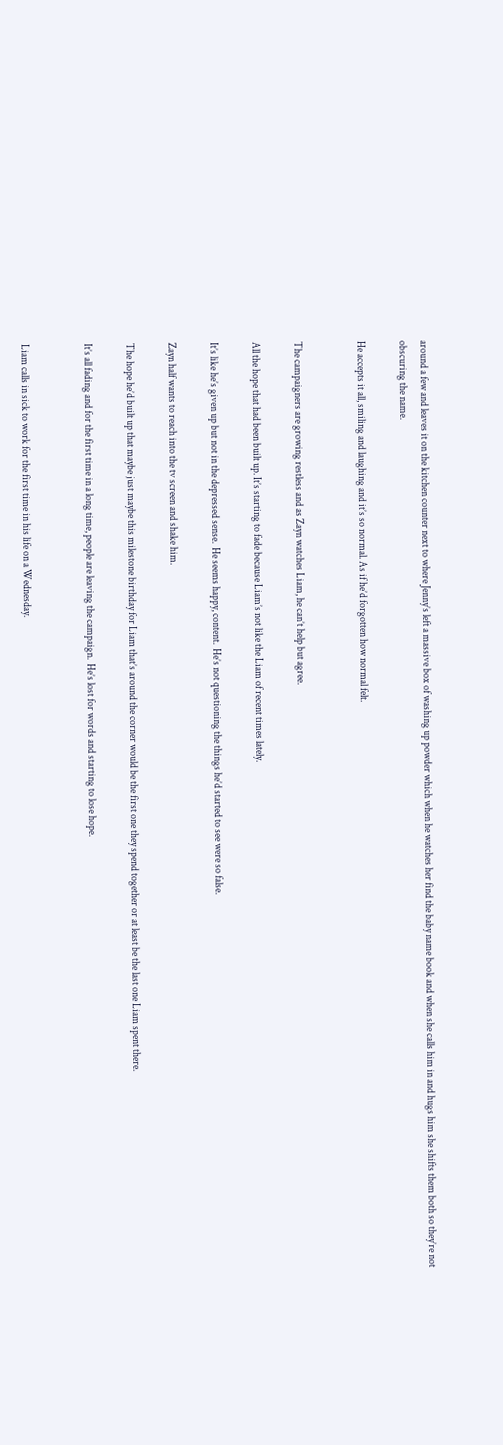around a few and leaves it on the kitchen counter next to where Jenny’s left a massive box of washing up powder which when he watches her find the baby name book and when she calls him in and hugs him she shifts them both so they’re not obscuring the name.

He accepts it all, smiling and laughing and it’s so normal. As if he’d forgotten how normal felt.


The campaigners are growing restless and as Zayn watches Liam, he can’t help but agree.

All the hope that had been built up. It’s starting to fade because Liam’s not like the Liam of recent times lately.

It’s like he’s given up but not in the depressed sense.  He seems happy, content.  He’s not questioning the things he’d started to see were so false.

Zayn half wants to reach into the tv screen and shake him.

The hope he’d built up that maybe just maybe this milestone birthday for Liam that’s around the corner would be the first one they spend together or at least be the last one Liam spent there.

It’s all fading and for the first time in a long time, people are leaving the campaign.  He’s lost for words and starting to lose hope.


Liam calls in sick to work for the first time in his life on a Wednesday.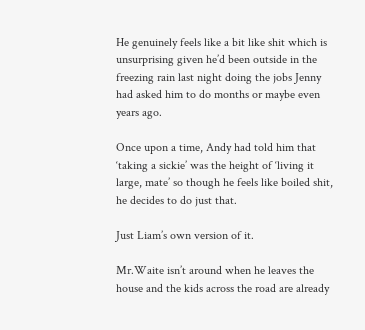He genuinely feels like a bit like shit which is unsurprising given he’d been outside in the freezing rain last night doing the jobs Jenny had asked him to do months or maybe even years ago.

Once upon a time, Andy had told him that ‘taking a sickie’ was the height of ‘living it large, mate’ so though he feels like boiled shit, he decides to do just that.

Just Liam’s own version of it.

Mr.Waite isn’t around when he leaves the house and the kids across the road are already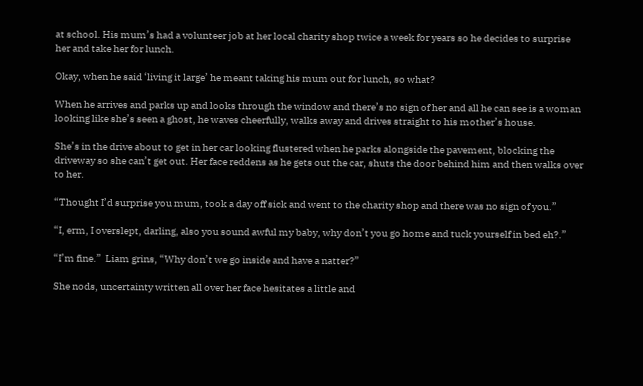at school. His mum’s had a volunteer job at her local charity shop twice a week for years so he decides to surprise her and take her for lunch.

Okay, when he said ‘living it large’ he meant taking his mum out for lunch, so what?

When he arrives and parks up and looks through the window and there’s no sign of her and all he can see is a woman looking like she’s seen a ghost, he waves cheerfully, walks away and drives straight to his mother’s house.

She’s in the drive about to get in her car looking flustered when he parks alongside the pavement, blocking the driveway so she can’t get out. Her face reddens as he gets out the car, shuts the door behind him and then walks over to her.

“Thought I’d surprise you mum, took a day off sick and went to the charity shop and there was no sign of you.”

“I, erm, I overslept, darling, also you sound awful my baby, why don’t you go home and tuck yourself in bed eh?.”

“I’m fine.”  Liam grins, “Why don’t we go inside and have a natter?”

She nods, uncertainty written all over her face hesitates a little and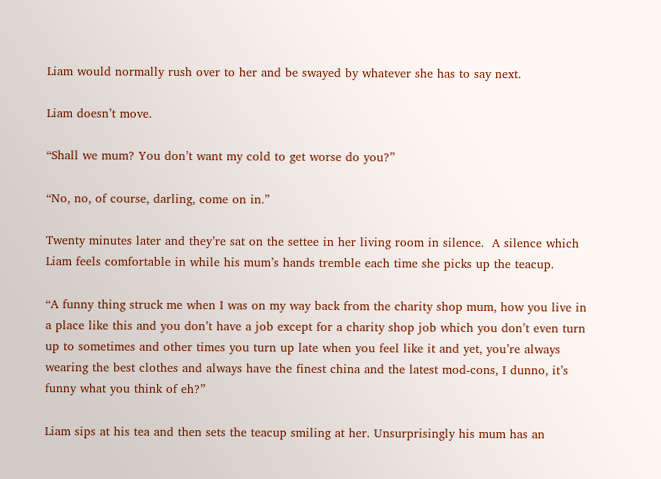Liam would normally rush over to her and be swayed by whatever she has to say next.

Liam doesn’t move.

“Shall we mum? You don’t want my cold to get worse do you?”

“No, no, of course, darling, come on in.”

Twenty minutes later and they’re sat on the settee in her living room in silence.  A silence which Liam feels comfortable in while his mum’s hands tremble each time she picks up the teacup.

“A funny thing struck me when I was on my way back from the charity shop mum, how you live in a place like this and you don’t have a job except for a charity shop job which you don’t even turn up to sometimes and other times you turn up late when you feel like it and yet, you’re always wearing the best clothes and always have the finest china and the latest mod-cons, I dunno, it’s funny what you think of eh?”

Liam sips at his tea and then sets the teacup smiling at her. Unsurprisingly his mum has an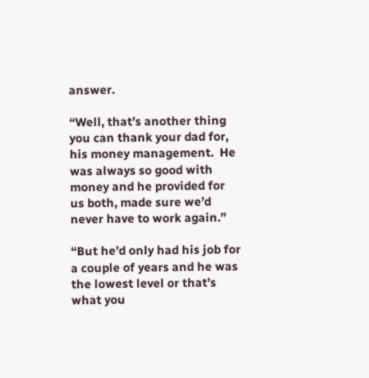answer.

“Well, that’s another thing you can thank your dad for, his money management.  He was always so good with money and he provided for us both, made sure we’d never have to work again.”

“But he’d only had his job for a couple of years and he was the lowest level or that’s what you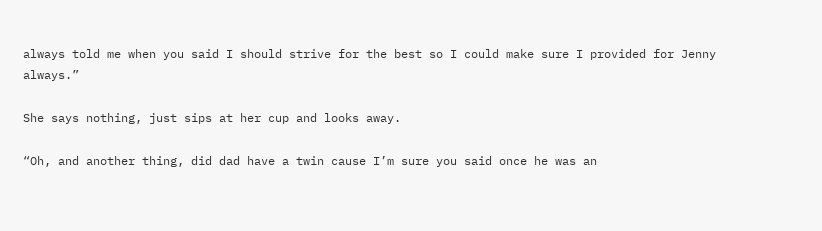always told me when you said I should strive for the best so I could make sure I provided for Jenny always.”

She says nothing, just sips at her cup and looks away.

“Oh, and another thing, did dad have a twin cause I’m sure you said once he was an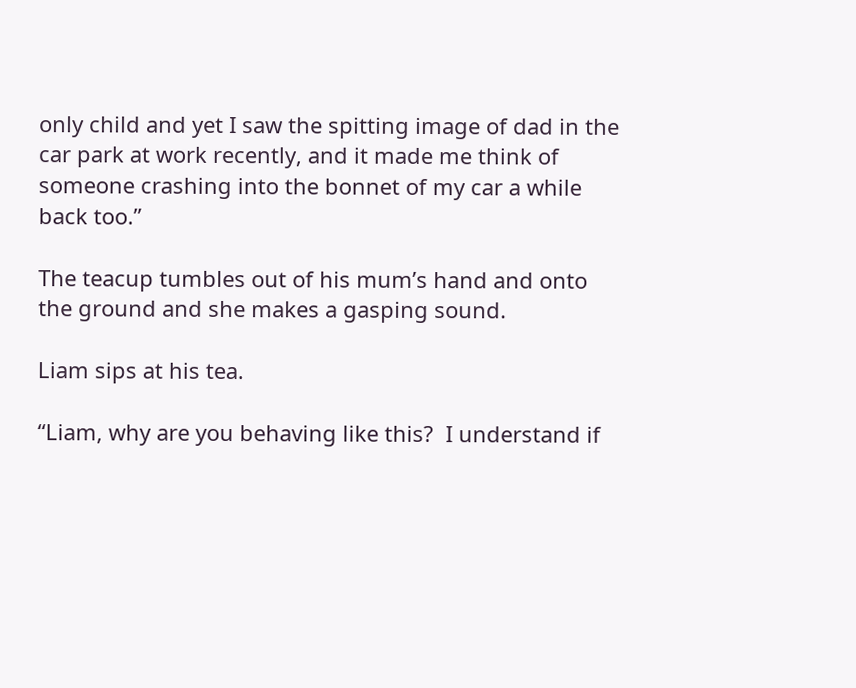only child and yet I saw the spitting image of dad in the car park at work recently, and it made me think of someone crashing into the bonnet of my car a while back too.”

The teacup tumbles out of his mum’s hand and onto the ground and she makes a gasping sound.

Liam sips at his tea.

“Liam, why are you behaving like this?  I understand if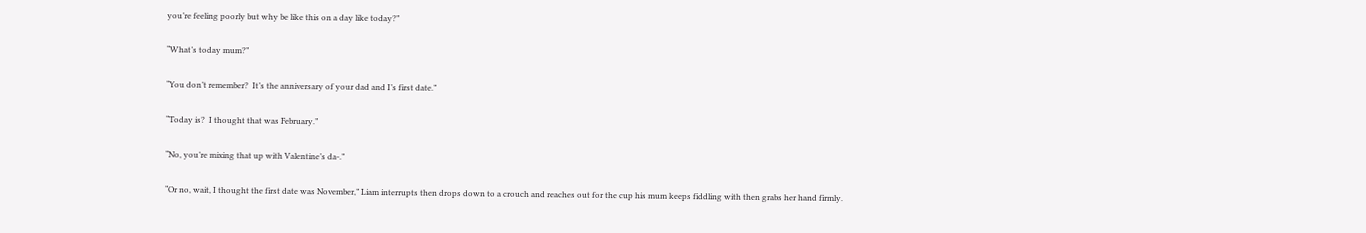you’re feeling poorly but why be like this on a day like today?”

“What’s today mum?”

“You don’t remember?  It’s the anniversary of your dad and I’s first date.”

“Today is?  I thought that was February.”

“No, you’re mixing that up with Valentine’s da-.”

“Or no, wait, I thought the first date was November,” Liam interrupts then drops down to a crouch and reaches out for the cup his mum keeps fiddling with then grabs her hand firmly.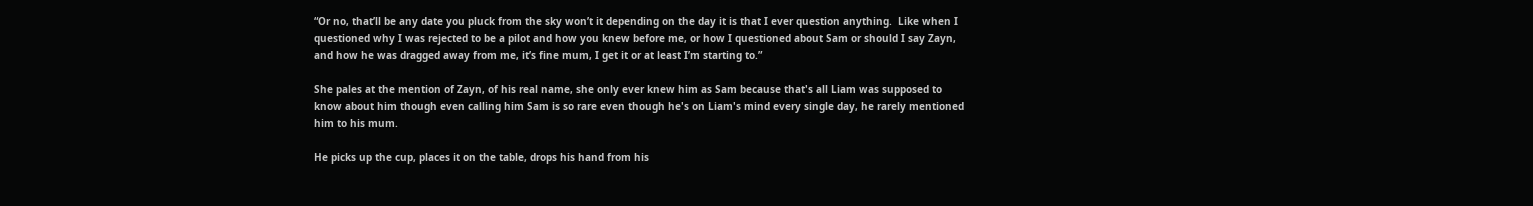“Or no, that’ll be any date you pluck from the sky won’t it depending on the day it is that I ever question anything.  Like when I questioned why I was rejected to be a pilot and how you knew before me, or how I questioned about Sam or should I say Zayn, and how he was dragged away from me, it’s fine mum, I get it or at least I’m starting to.”

She pales at the mention of Zayn, of his real name, she only ever knew him as Sam because that's all Liam was supposed to know about him though even calling him Sam is so rare even though he's on Liam's mind every single day, he rarely mentioned him to his mum.

He picks up the cup, places it on the table, drops his hand from his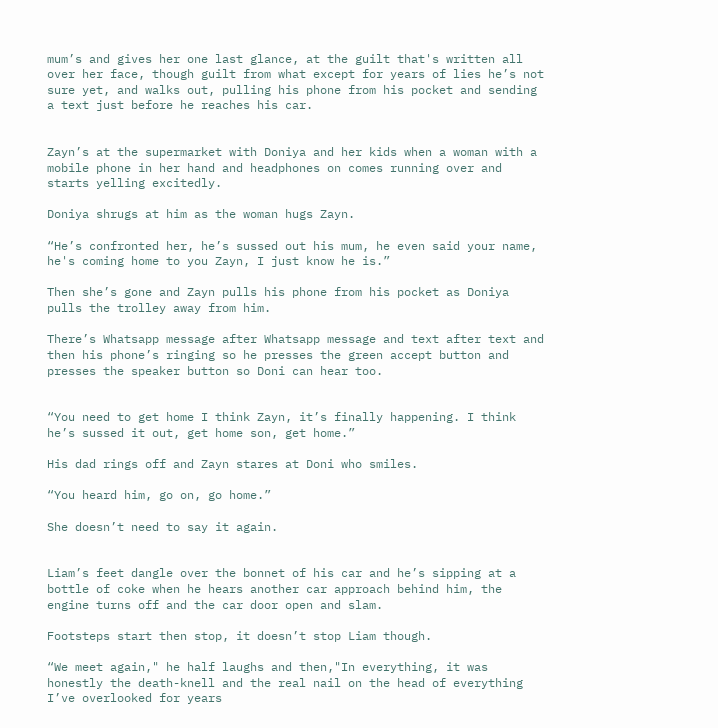mum’s and gives her one last glance, at the guilt that's written all over her face, though guilt from what except for years of lies he’s not sure yet, and walks out, pulling his phone from his pocket and sending a text just before he reaches his car.


Zayn’s at the supermarket with Doniya and her kids when a woman with a mobile phone in her hand and headphones on comes running over and starts yelling excitedly.

Doniya shrugs at him as the woman hugs Zayn.

“He’s confronted her, he’s sussed out his mum, he even said your name, he's coming home to you Zayn, I just know he is.”

Then she’s gone and Zayn pulls his phone from his pocket as Doniya pulls the trolley away from him.

There’s Whatsapp message after Whatsapp message and text after text and then his phone’s ringing so he presses the green accept button and presses the speaker button so Doni can hear too.


“You need to get home I think Zayn, it’s finally happening. I think he’s sussed it out, get home son, get home.”

His dad rings off and Zayn stares at Doni who smiles.

“You heard him, go on, go home.”

She doesn’t need to say it again.


Liam’s feet dangle over the bonnet of his car and he’s sipping at a bottle of coke when he hears another car approach behind him, the engine turns off and the car door open and slam.

Footsteps start then stop, it doesn’t stop Liam though.

“We meet again," he half laughs and then,"In everything, it was honestly the death-knell and the real nail on the head of everything I’ve overlooked for years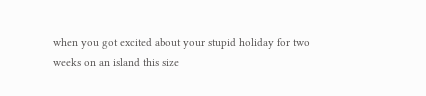when you got excited about your stupid holiday for two weeks on an island this size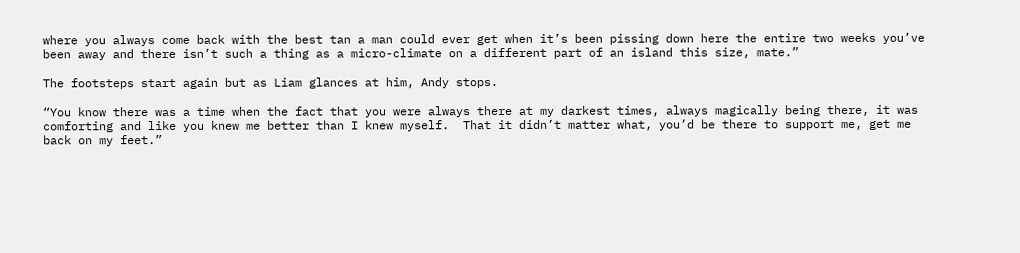where you always come back with the best tan a man could ever get when it’s been pissing down here the entire two weeks you’ve been away and there isn’t such a thing as a micro-climate on a different part of an island this size, mate.”

The footsteps start again but as Liam glances at him, Andy stops.

“You know there was a time when the fact that you were always there at my darkest times, always magically being there, it was comforting and like you knew me better than I knew myself.  That it didn’t matter what, you’d be there to support me, get me back on my feet.”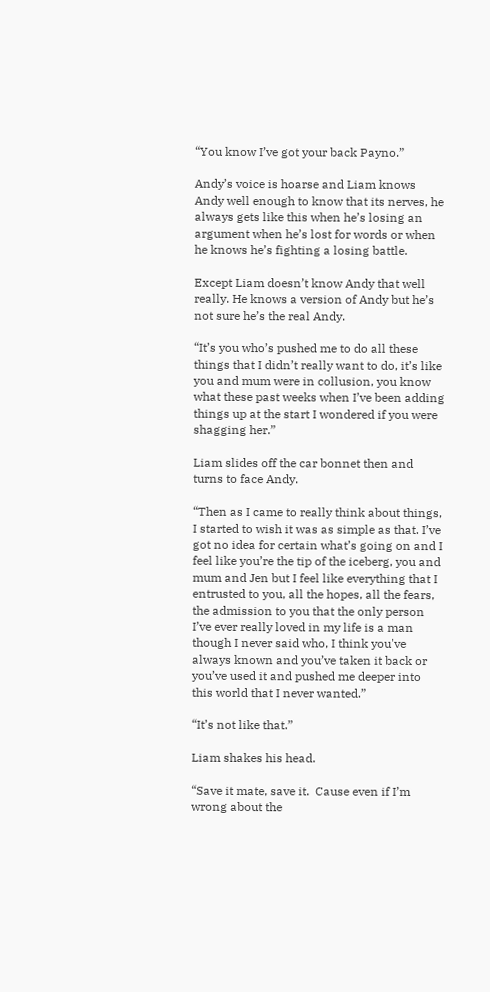“You know I’ve got your back Payno.”

Andy’s voice is hoarse and Liam knows Andy well enough to know that its nerves, he always gets like this when he’s losing an argument when he’s lost for words or when he knows he’s fighting a losing battle.

Except Liam doesn’t know Andy that well really. He knows a version of Andy but he’s not sure he’s the real Andy.

“It’s you who’s pushed me to do all these things that I didn’t really want to do, it’s like you and mum were in collusion, you know what these past weeks when I’ve been adding things up at the start I wondered if you were shagging her.”

Liam slides off the car bonnet then and turns to face Andy.

“Then as I came to really think about things, I started to wish it was as simple as that. I’ve got no idea for certain what’s going on and I feel like you’re the tip of the iceberg, you and mum and Jen but I feel like everything that I entrusted to you, all the hopes, all the fears, the admission to you that the only person I’ve ever really loved in my life is a man though I never said who, I think you've always known and you’ve taken it back or you’ve used it and pushed me deeper into this world that I never wanted.”

“It’s not like that.”

Liam shakes his head.

“Save it mate, save it.  Cause even if I’m wrong about the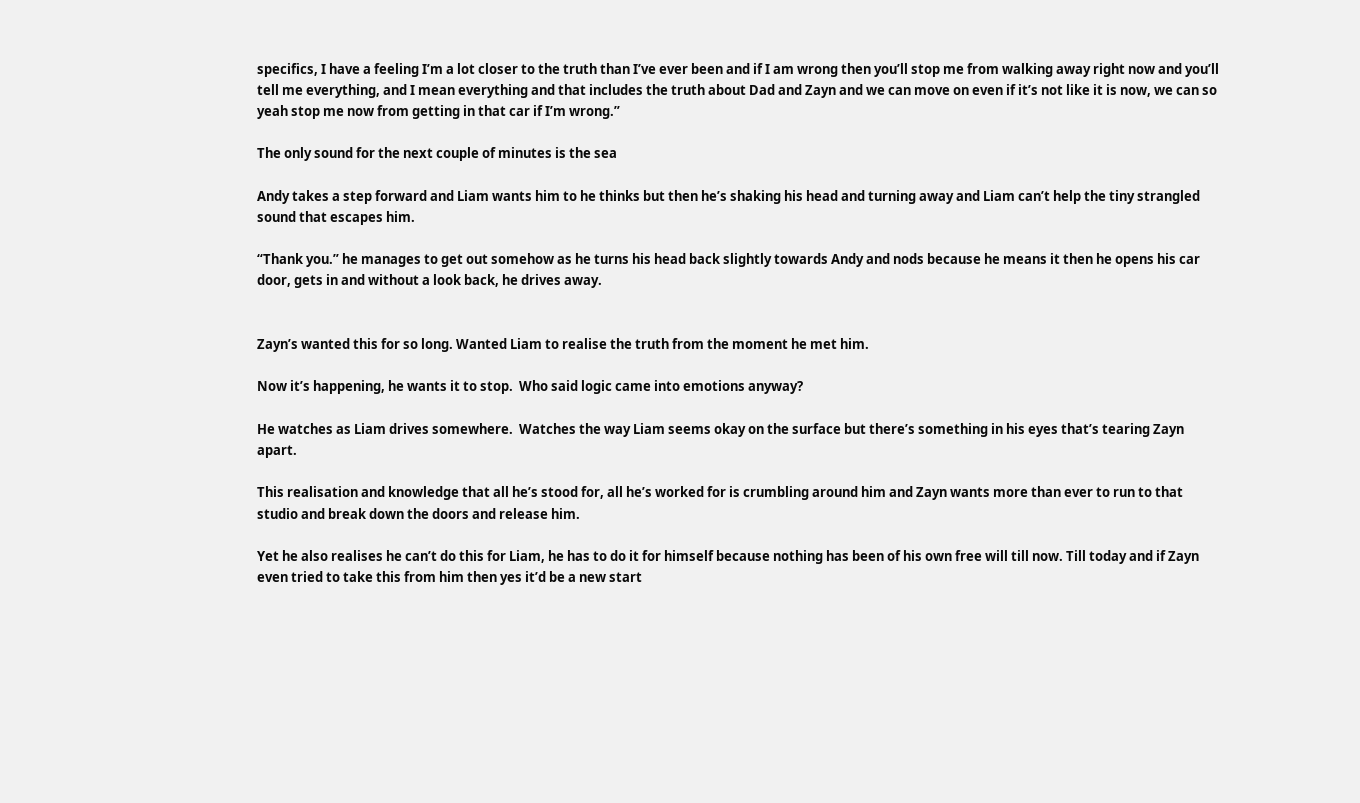specifics, I have a feeling I’m a lot closer to the truth than I’ve ever been and if I am wrong then you’ll stop me from walking away right now and you’ll tell me everything, and I mean everything and that includes the truth about Dad and Zayn and we can move on even if it’s not like it is now, we can so yeah stop me now from getting in that car if I’m wrong.”

The only sound for the next couple of minutes is the sea

Andy takes a step forward and Liam wants him to he thinks but then he’s shaking his head and turning away and Liam can’t help the tiny strangled sound that escapes him.

“Thank you.” he manages to get out somehow as he turns his head back slightly towards Andy and nods because he means it then he opens his car door, gets in and without a look back, he drives away.


Zayn’s wanted this for so long. Wanted Liam to realise the truth from the moment he met him.

Now it’s happening, he wants it to stop.  Who said logic came into emotions anyway?

He watches as Liam drives somewhere.  Watches the way Liam seems okay on the surface but there’s something in his eyes that’s tearing Zayn apart.

This realisation and knowledge that all he’s stood for, all he’s worked for is crumbling around him and Zayn wants more than ever to run to that studio and break down the doors and release him.

Yet he also realises he can’t do this for Liam, he has to do it for himself because nothing has been of his own free will till now. Till today and if Zayn even tried to take this from him then yes it’d be a new start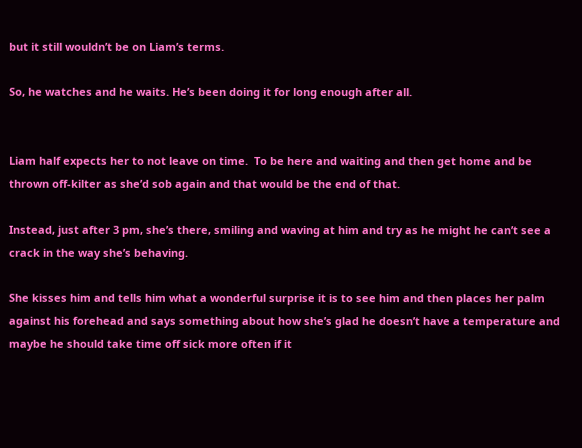but it still wouldn’t be on Liam’s terms.

So, he watches and he waits. He’s been doing it for long enough after all.


Liam half expects her to not leave on time.  To be here and waiting and then get home and be thrown off-kilter as she’d sob again and that would be the end of that.

Instead, just after 3 pm, she’s there, smiling and waving at him and try as he might he can’t see a crack in the way she’s behaving.

She kisses him and tells him what a wonderful surprise it is to see him and then places her palm against his forehead and says something about how she’s glad he doesn’t have a temperature and maybe he should take time off sick more often if it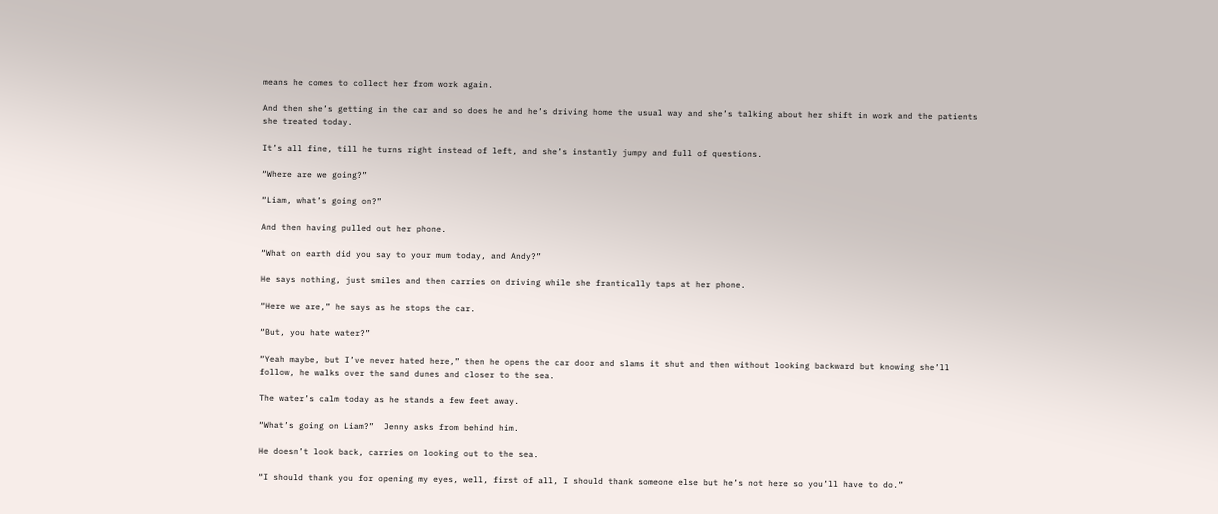means he comes to collect her from work again.

And then she’s getting in the car and so does he and he’s driving home the usual way and she’s talking about her shift in work and the patients she treated today.

It’s all fine, till he turns right instead of left, and she’s instantly jumpy and full of questions.

“Where are we going?”

“Liam, what’s going on?”

And then having pulled out her phone.

“What on earth did you say to your mum today, and Andy?”

He says nothing, just smiles and then carries on driving while she frantically taps at her phone.

“Here we are,” he says as he stops the car.

“But, you hate water?”

“Yeah maybe, but I’ve never hated here,” then he opens the car door and slams it shut and then without looking backward but knowing she’ll follow, he walks over the sand dunes and closer to the sea.

The water’s calm today as he stands a few feet away.

“What’s going on Liam?”  Jenny asks from behind him.

He doesn’t look back, carries on looking out to the sea.

“I should thank you for opening my eyes, well, first of all, I should thank someone else but he’s not here so you’ll have to do.”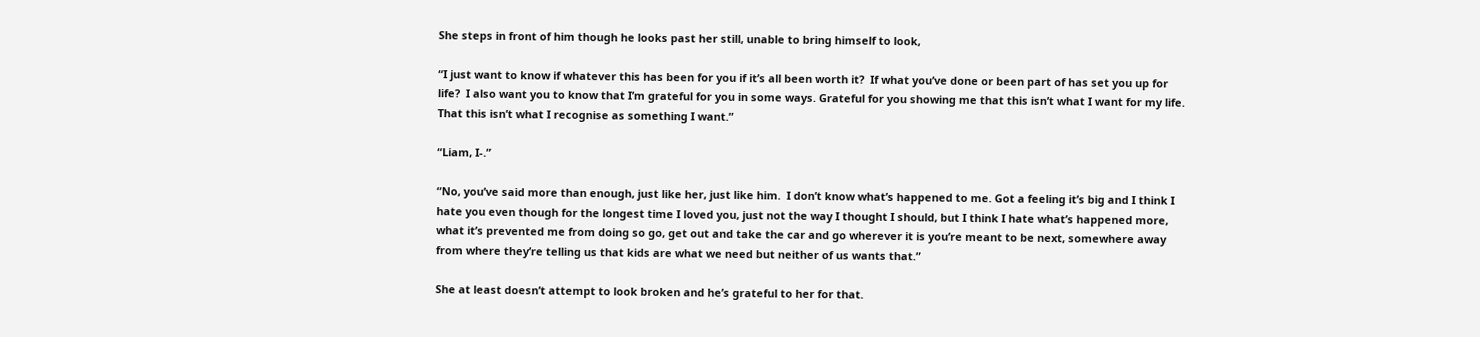She steps in front of him though he looks past her still, unable to bring himself to look,

“I just want to know if whatever this has been for you if it’s all been worth it?  If what you’ve done or been part of has set you up for life?  I also want you to know that I’m grateful for you in some ways. Grateful for you showing me that this isn’t what I want for my life. That this isn’t what I recognise as something I want.”

“Liam, I-.”

“No, you’ve said more than enough, just like her, just like him.  I don’t know what’s happened to me. Got a feeling it’s big and I think I hate you even though for the longest time I loved you, just not the way I thought I should, but I think I hate what’s happened more, what it’s prevented me from doing so go, get out and take the car and go wherever it is you’re meant to be next, somewhere away from where they’re telling us that kids are what we need but neither of us wants that.”

She at least doesn’t attempt to look broken and he’s grateful to her for that.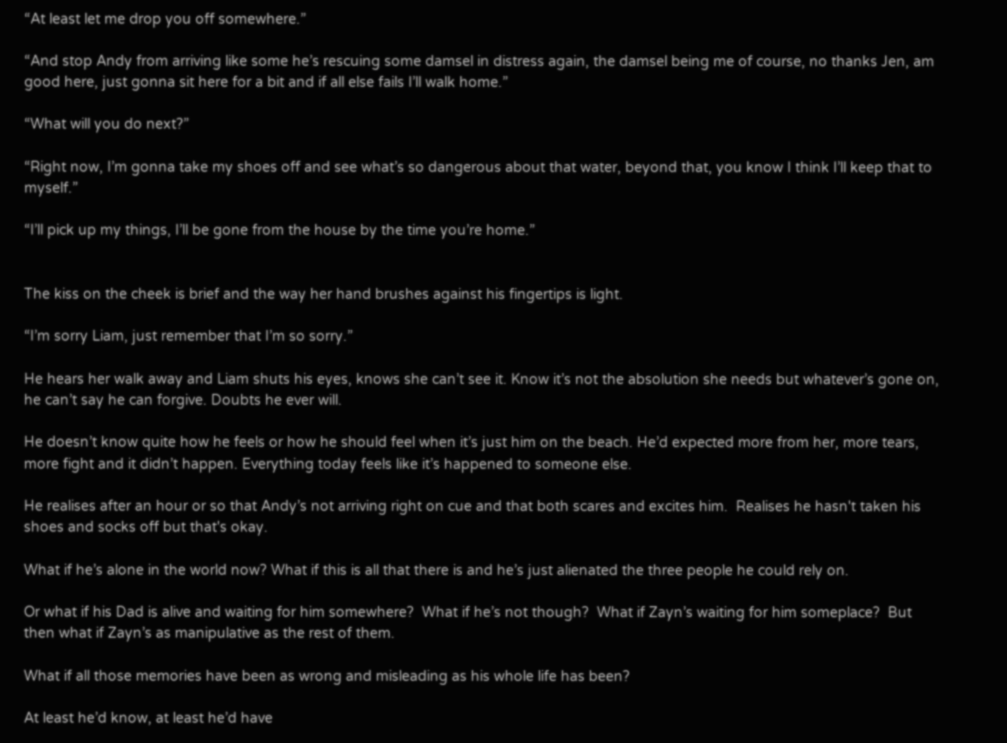“At least let me drop you off somewhere.”

“And stop Andy from arriving like some he’s rescuing some damsel in distress again, the damsel being me of course, no thanks Jen, am good here, just gonna sit here for a bit and if all else fails I’ll walk home.”

“What will you do next?”

“Right now, I’m gonna take my shoes off and see what’s so dangerous about that water, beyond that, you know I think I’ll keep that to myself.”

“I’ll pick up my things, I’ll be gone from the house by the time you’re home.”


The kiss on the cheek is brief and the way her hand brushes against his fingertips is light.

“I’m sorry Liam, just remember that I’m so sorry.”

He hears her walk away and Liam shuts his eyes, knows she can’t see it. Know it’s not the absolution she needs but whatever’s gone on, he can’t say he can forgive. Doubts he ever will.

He doesn’t know quite how he feels or how he should feel when it’s just him on the beach. He’d expected more from her, more tears, more fight and it didn’t happen. Everything today feels like it’s happened to someone else.

He realises after an hour or so that Andy’s not arriving right on cue and that both scares and excites him.  Realises he hasn't taken his shoes and socks off but that's okay.

What if he’s alone in the world now? What if this is all that there is and he’s just alienated the three people he could rely on.

Or what if his Dad is alive and waiting for him somewhere?  What if he’s not though?  What if Zayn’s waiting for him someplace?  But then what if Zayn’s as manipulative as the rest of them.

What if all those memories have been as wrong and misleading as his whole life has been?

At least he’d know, at least he’d have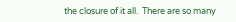the closure of it all.  There are so many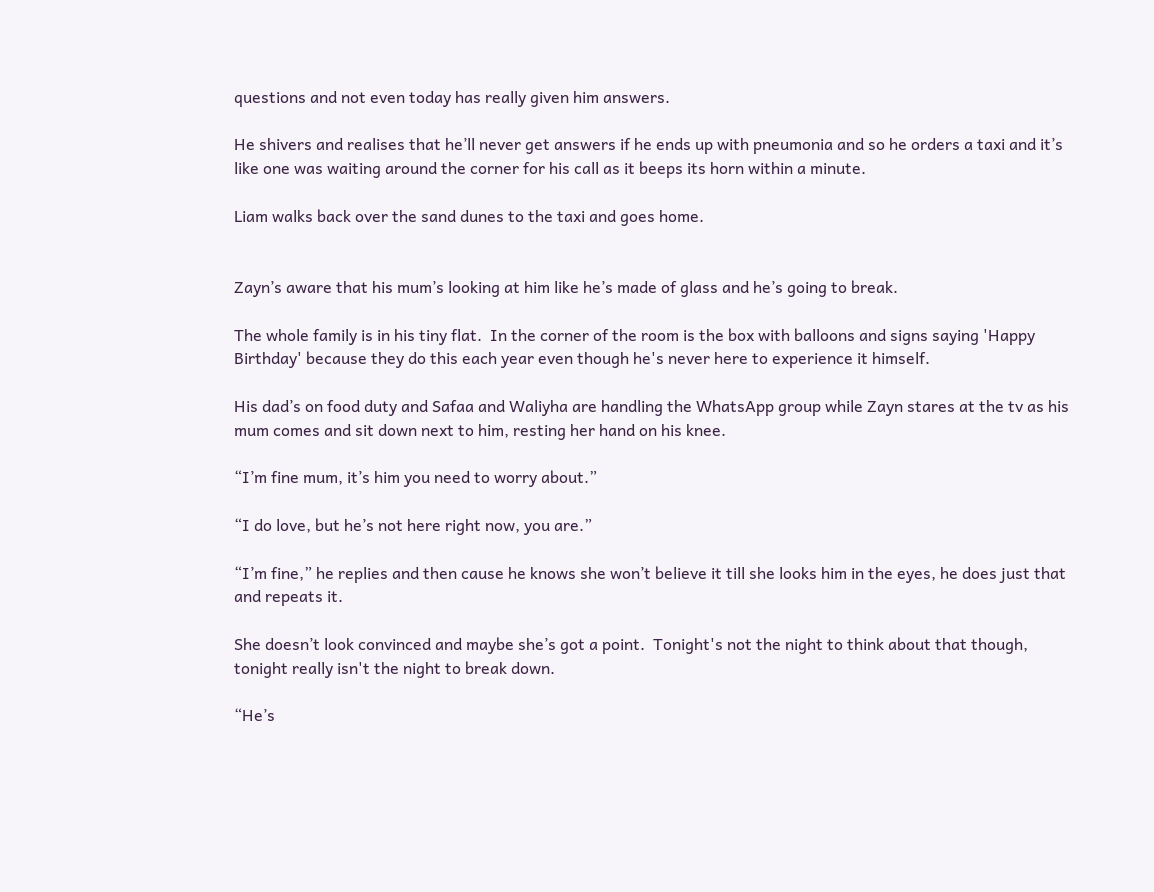questions and not even today has really given him answers.

He shivers and realises that he’ll never get answers if he ends up with pneumonia and so he orders a taxi and it’s like one was waiting around the corner for his call as it beeps its horn within a minute.

Liam walks back over the sand dunes to the taxi and goes home.


Zayn’s aware that his mum’s looking at him like he’s made of glass and he’s going to break.

The whole family is in his tiny flat.  In the corner of the room is the box with balloons and signs saying 'Happy Birthday' because they do this each year even though he's never here to experience it himself.

His dad’s on food duty and Safaa and Waliyha are handling the WhatsApp group while Zayn stares at the tv as his mum comes and sit down next to him, resting her hand on his knee.

“I’m fine mum, it’s him you need to worry about.”

“I do love, but he’s not here right now, you are.”

“I’m fine,” he replies and then cause he knows she won’t believe it till she looks him in the eyes, he does just that and repeats it.

She doesn’t look convinced and maybe she’s got a point.  Tonight's not the night to think about that though, tonight really isn't the night to break down.

“He’s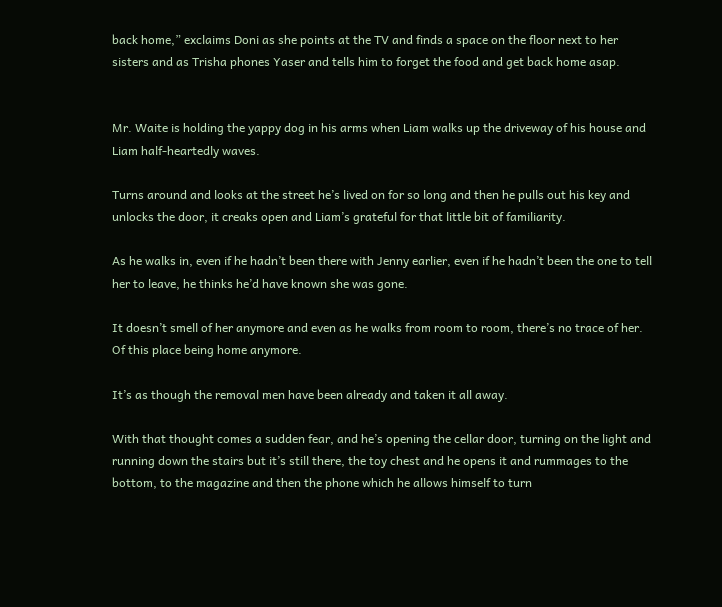back home,” exclaims Doni as she points at the TV and finds a space on the floor next to her sisters and as Trisha phones Yaser and tells him to forget the food and get back home asap.


Mr. Waite is holding the yappy dog in his arms when Liam walks up the driveway of his house and Liam half-heartedly waves.

Turns around and looks at the street he’s lived on for so long and then he pulls out his key and unlocks the door, it creaks open and Liam’s grateful for that little bit of familiarity.

As he walks in, even if he hadn’t been there with Jenny earlier, even if he hadn’t been the one to tell her to leave, he thinks he’d have known she was gone.

It doesn’t smell of her anymore and even as he walks from room to room, there’s no trace of her. Of this place being home anymore.

It’s as though the removal men have been already and taken it all away.

With that thought comes a sudden fear, and he’s opening the cellar door, turning on the light and running down the stairs but it’s still there, the toy chest and he opens it and rummages to the bottom, to the magazine and then the phone which he allows himself to turn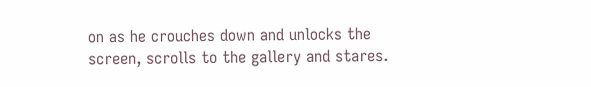on as he crouches down and unlocks the screen, scrolls to the gallery and stares.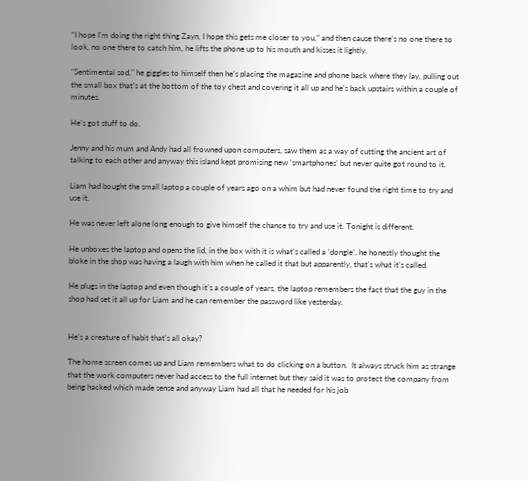“I hope I’m doing the right thing Zayn, I hope this gets me closer to you,” and then cause there’s no one there to look, no one there to catch him, he lifts the phone up to his mouth and kisses it lightly.

“Sentimental sod,” he giggles to himself then he’s placing the magazine and phone back where they lay, pulling out the small box that’s at the bottom of the toy chest and covering it all up and he’s back upstairs within a couple of minutes.

He’s got stuff to do.

Jenny and his mum and Andy had all frowned upon computers, saw them as a way of cutting the ancient art of talking to each other and anyway this island kept promising new ‘smartphones’ but never quite got round to it.

Liam had bought the small laptop a couple of years ago on a whim but had never found the right time to try and use it.

He was never left alone long enough to give himself the chance to try and use it. Tonight is different.

He unboxes the laptop and opens the lid, in the box with it is what’s called a ‘dongle’, he honestly thought the bloke in the shop was having a laugh with him when he called it that but apparently, that’s what it’s called.

He plugs in the laptop and even though it’s a couple of years, the laptop remembers the fact that the guy in the shop had set it all up for Liam and he can remember the password like yesterday.


He’s a creature of habit that’s all okay?

The home screen comes up and Liam remembers what to do clicking on a button.  It always struck him as strange that the work computers never had access to the full internet but they said it was to protect the company from being hacked which made sense and anyway Liam had all that he needed for his job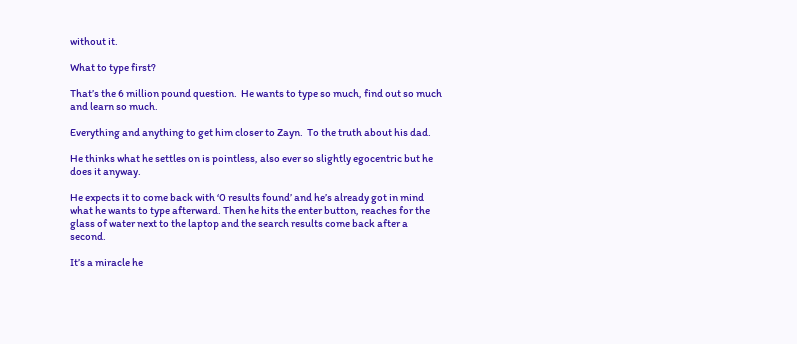without it.

What to type first?

That’s the 6 million pound question.  He wants to type so much, find out so much and learn so much.

Everything and anything to get him closer to Zayn.  To the truth about his dad.

He thinks what he settles on is pointless, also ever so slightly egocentric but he does it anyway.

He expects it to come back with ‘0 results found’ and he’s already got in mind what he wants to type afterward. Then he hits the enter button, reaches for the glass of water next to the laptop and the search results come back after a second.

It’s a miracle he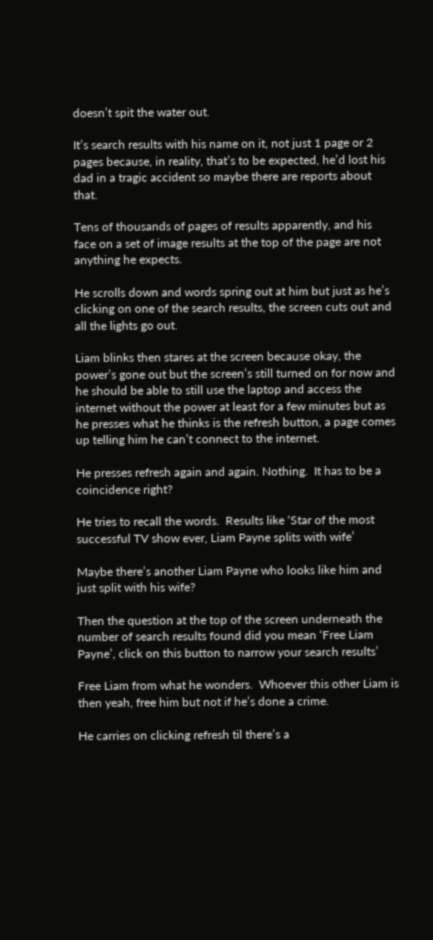doesn’t spit the water out.

It’s search results with his name on it, not just 1 page or 2 pages because, in reality, that’s to be expected, he’d lost his dad in a tragic accident so maybe there are reports about that.

Tens of thousands of pages of results apparently, and his face on a set of image results at the top of the page are not anything he expects.

He scrolls down and words spring out at him but just as he’s clicking on one of the search results, the screen cuts out and all the lights go out.

Liam blinks then stares at the screen because okay, the power’s gone out but the screen’s still turned on for now and he should be able to still use the laptop and access the internet without the power at least for a few minutes but as he presses what he thinks is the refresh button, a page comes up telling him he can’t connect to the internet.

He presses refresh again and again. Nothing.  It has to be a coincidence right?

He tries to recall the words.  Results like ‘Star of the most successful TV show ever, Liam Payne splits with wife’

Maybe there’s another Liam Payne who looks like him and just split with his wife?

Then the question at the top of the screen underneath the number of search results found did you mean ‘Free Liam Payne’, click on this button to narrow your search results’

Free Liam from what he wonders.  Whoever this other Liam is then yeah, free him but not if he’s done a crime.

He carries on clicking refresh til there’s a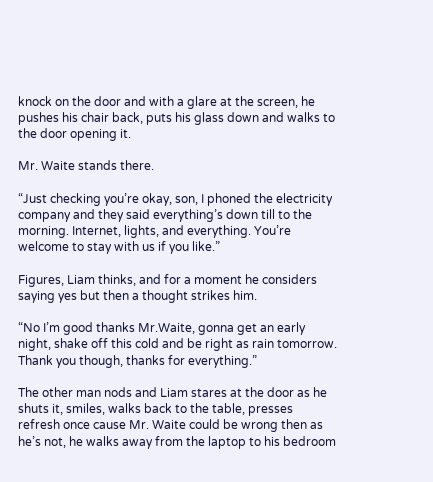knock on the door and with a glare at the screen, he pushes his chair back, puts his glass down and walks to the door opening it.

Mr. Waite stands there.

“Just checking you’re okay, son, I phoned the electricity company and they said everything’s down till to the morning. Internet, lights, and everything. You’re welcome to stay with us if you like.”

Figures, Liam thinks, and for a moment he considers saying yes but then a thought strikes him.

“No I’m good thanks Mr.Waite, gonna get an early night, shake off this cold and be right as rain tomorrow.  Thank you though, thanks for everything.”

The other man nods and Liam stares at the door as he shuts it, smiles, walks back to the table, presses refresh once cause Mr. Waite could be wrong then as he’s not, he walks away from the laptop to his bedroom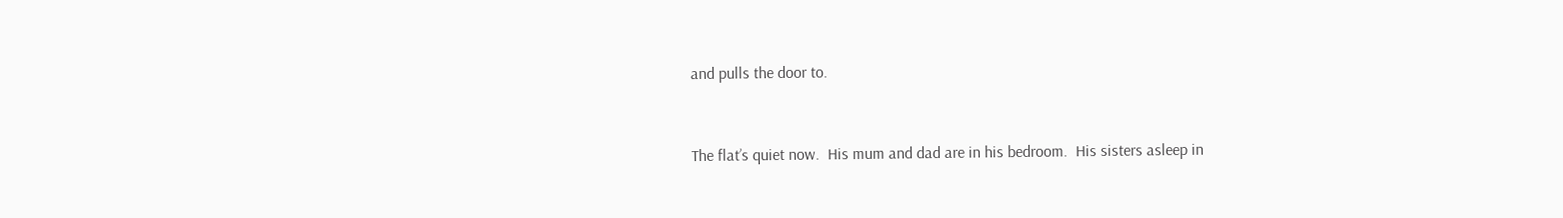and pulls the door to.


The flat’s quiet now.  His mum and dad are in his bedroom.  His sisters asleep in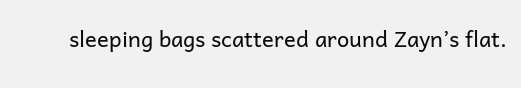sleeping bags scattered around Zayn’s flat.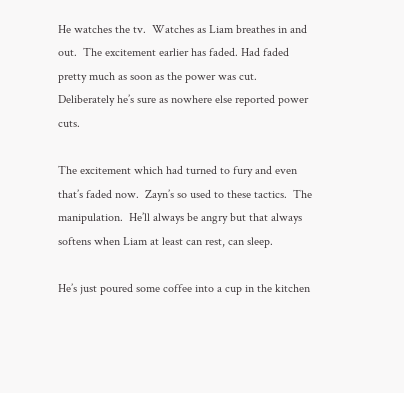He watches the tv.  Watches as Liam breathes in and out.  The excitement earlier has faded. Had faded pretty much as soon as the power was cut.  Deliberately he’s sure as nowhere else reported power cuts.

The excitement which had turned to fury and even that’s faded now.  Zayn’s so used to these tactics.  The manipulation.  He’ll always be angry but that always softens when Liam at least can rest, can sleep.

He’s just poured some coffee into a cup in the kitchen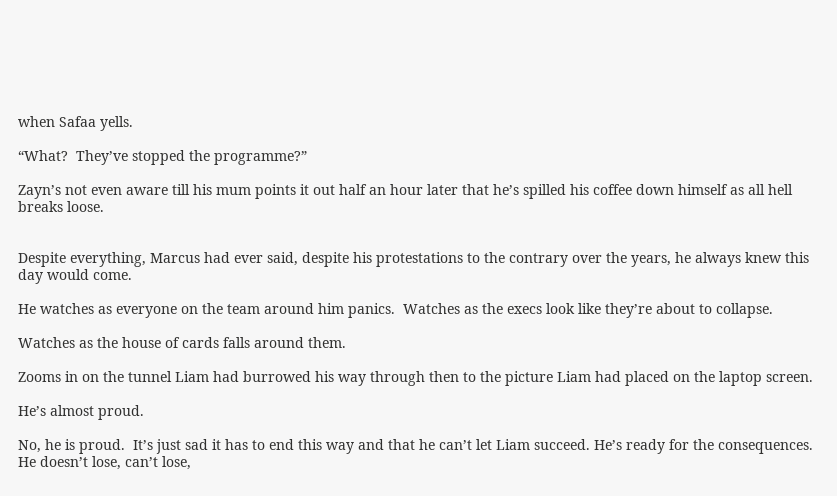when Safaa yells.

“What?  They’ve stopped the programme?”

Zayn’s not even aware till his mum points it out half an hour later that he’s spilled his coffee down himself as all hell breaks loose.


Despite everything, Marcus had ever said, despite his protestations to the contrary over the years, he always knew this day would come.

He watches as everyone on the team around him panics.  Watches as the execs look like they’re about to collapse.

Watches as the house of cards falls around them.

Zooms in on the tunnel Liam had burrowed his way through then to the picture Liam had placed on the laptop screen.

He’s almost proud.

No, he is proud.  It’s just sad it has to end this way and that he can’t let Liam succeed. He’s ready for the consequences.  He doesn’t lose, can’t lose,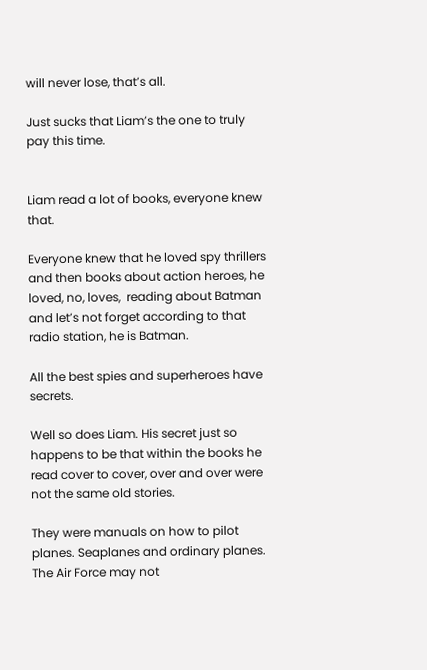will never lose, that’s all.

Just sucks that Liam’s the one to truly pay this time.


Liam read a lot of books, everyone knew that.

Everyone knew that he loved spy thrillers and then books about action heroes, he loved, no, loves,  reading about Batman and let’s not forget according to that radio station, he is Batman.

All the best spies and superheroes have secrets.

Well so does Liam. His secret just so happens to be that within the books he read cover to cover, over and over were not the same old stories.

They were manuals on how to pilot planes. Seaplanes and ordinary planes.   The Air Force may not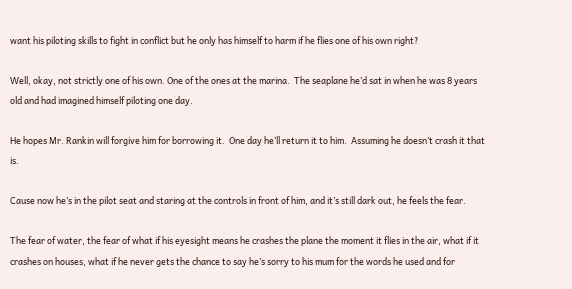want his piloting skills to fight in conflict but he only has himself to harm if he flies one of his own right?

Well, okay, not strictly one of his own. One of the ones at the marina.  The seaplane he’d sat in when he was 8 years old and had imagined himself piloting one day.

He hopes Mr. Rankin will forgive him for borrowing it.  One day he’ll return it to him.  Assuming he doesn’t crash it that is.

Cause now he’s in the pilot seat and staring at the controls in front of him, and it’s still dark out, he feels the fear.

The fear of water, the fear of what if his eyesight means he crashes the plane the moment it flies in the air, what if it crashes on houses, what if he never gets the chance to say he’s sorry to his mum for the words he used and for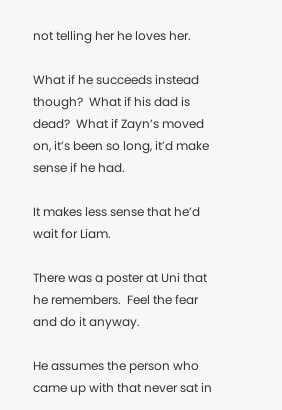not telling her he loves her.

What if he succeeds instead though?  What if his dad is dead?  What if Zayn’s moved on, it’s been so long, it’d make sense if he had.

It makes less sense that he’d wait for Liam.

There was a poster at Uni that he remembers.  Feel the fear and do it anyway.

He assumes the person who came up with that never sat in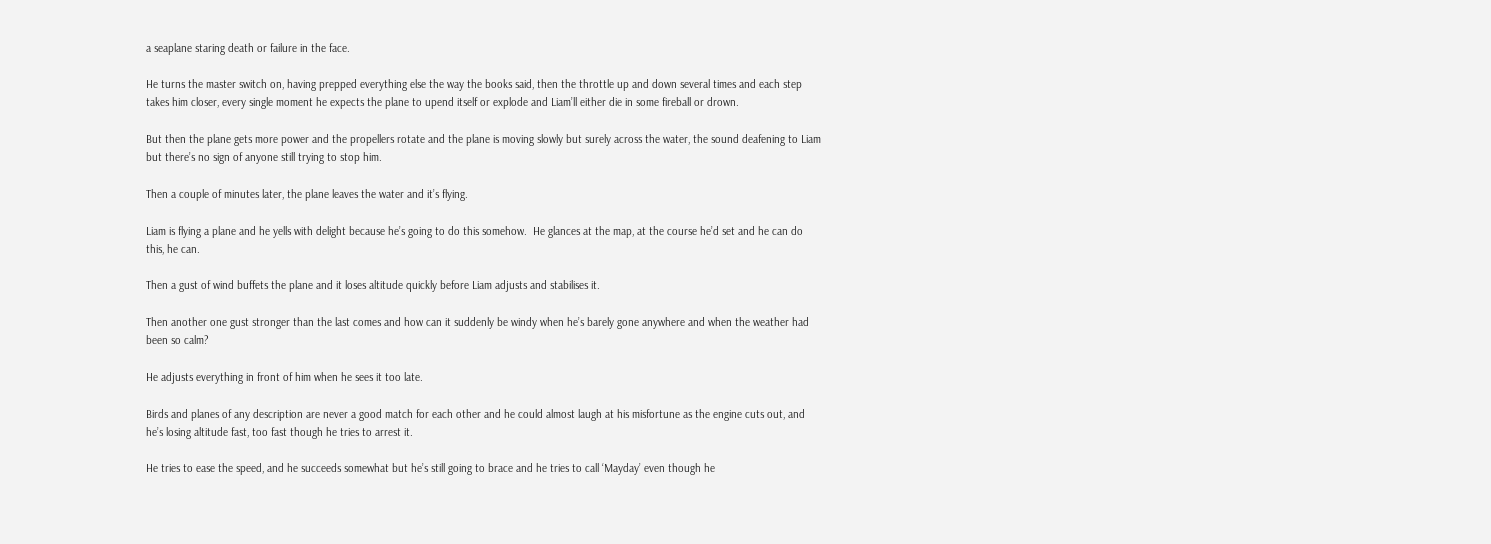a seaplane staring death or failure in the face.

He turns the master switch on, having prepped everything else the way the books said, then the throttle up and down several times and each step takes him closer, every single moment he expects the plane to upend itself or explode and Liam’ll either die in some fireball or drown.

But then the plane gets more power and the propellers rotate and the plane is moving slowly but surely across the water, the sound deafening to Liam but there’s no sign of anyone still trying to stop him.

Then a couple of minutes later, the plane leaves the water and it’s flying.

Liam is flying a plane and he yells with delight because he’s going to do this somehow.  He glances at the map, at the course he’d set and he can do this, he can.

Then a gust of wind buffets the plane and it loses altitude quickly before Liam adjusts and stabilises it.

Then another one gust stronger than the last comes and how can it suddenly be windy when he’s barely gone anywhere and when the weather had been so calm?

He adjusts everything in front of him when he sees it too late.

Birds and planes of any description are never a good match for each other and he could almost laugh at his misfortune as the engine cuts out, and he’s losing altitude fast, too fast though he tries to arrest it.

He tries to ease the speed, and he succeeds somewhat but he’s still going to brace and he tries to call ‘Mayday’ even though he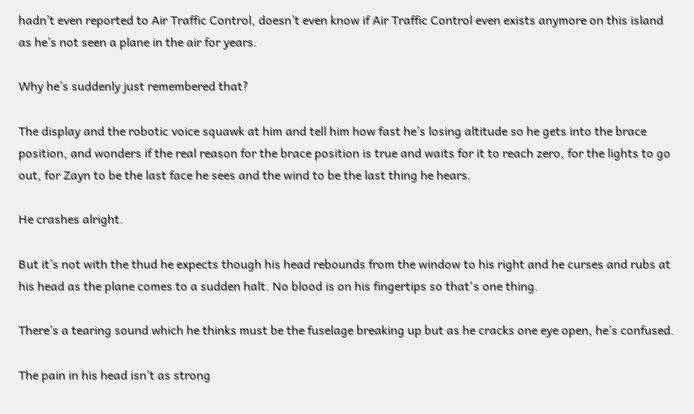hadn’t even reported to Air Traffic Control, doesn’t even know if Air Traffic Control even exists anymore on this island as he’s not seen a plane in the air for years.

Why he’s suddenly just remembered that?

The display and the robotic voice squawk at him and tell him how fast he’s losing altitude so he gets into the brace position, and wonders if the real reason for the brace position is true and waits for it to reach zero, for the lights to go out, for Zayn to be the last face he sees and the wind to be the last thing he hears.

He crashes alright.

But it’s not with the thud he expects though his head rebounds from the window to his right and he curses and rubs at his head as the plane comes to a sudden halt. No blood is on his fingertips so that's one thing.

There’s a tearing sound which he thinks must be the fuselage breaking up but as he cracks one eye open, he’s confused.

The pain in his head isn’t as strong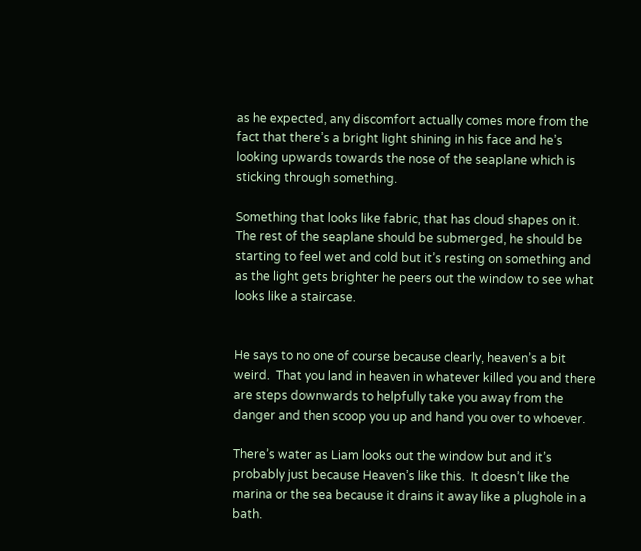as he expected, any discomfort actually comes more from the fact that there’s a bright light shining in his face and he’s looking upwards towards the nose of the seaplane which is sticking through something.

Something that looks like fabric, that has cloud shapes on it.  The rest of the seaplane should be submerged, he should be starting to feel wet and cold but it’s resting on something and as the light gets brighter he peers out the window to see what looks like a staircase.


He says to no one of course because clearly, heaven’s a bit weird.  That you land in heaven in whatever killed you and there are steps downwards to helpfully take you away from the danger and then scoop you up and hand you over to whoever.

There’s water as Liam looks out the window but and it’s probably just because Heaven’s like this.  It doesn’t like the marina or the sea because it drains it away like a plughole in a bath.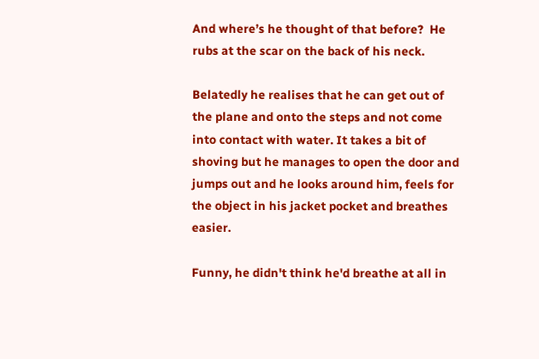And where’s he thought of that before?  He rubs at the scar on the back of his neck.

Belatedly he realises that he can get out of the plane and onto the steps and not come into contact with water. It takes a bit of shoving but he manages to open the door and jumps out and he looks around him, feels for the object in his jacket pocket and breathes easier.

Funny, he didn't think he'd breathe at all in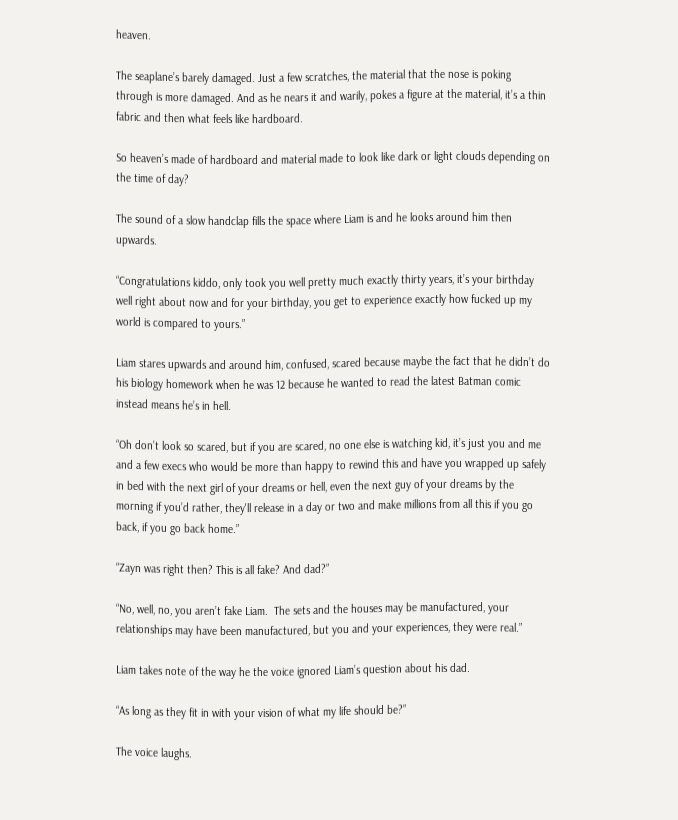heaven.

The seaplane’s barely damaged. Just a few scratches, the material that the nose is poking through is more damaged. And as he nears it and warily, pokes a figure at the material, it’s a thin fabric and then what feels like hardboard.

So heaven’s made of hardboard and material made to look like dark or light clouds depending on the time of day?

The sound of a slow handclap fills the space where Liam is and he looks around him then upwards.

“Congratulations kiddo, only took you well pretty much exactly thirty years, it’s your birthday well right about now and for your birthday, you get to experience exactly how fucked up my world is compared to yours.”

Liam stares upwards and around him, confused, scared because maybe the fact that he didn’t do his biology homework when he was 12 because he wanted to read the latest Batman comic instead means he’s in hell.

“Oh don’t look so scared, but if you are scared, no one else is watching kid, it’s just you and me and a few execs who would be more than happy to rewind this and have you wrapped up safely in bed with the next girl of your dreams or hell, even the next guy of your dreams by the morning if you’d rather, they'll release in a day or two and make millions from all this if you go back, if you go back home.”

“Zayn was right then? This is all fake? And dad?”

“No, well, no, you aren’t fake Liam.  The sets and the houses may be manufactured, your relationships may have been manufactured, but you and your experiences, they were real.”

Liam takes note of the way he the voice ignored Liam’s question about his dad.

“As long as they fit in with your vision of what my life should be?”

The voice laughs.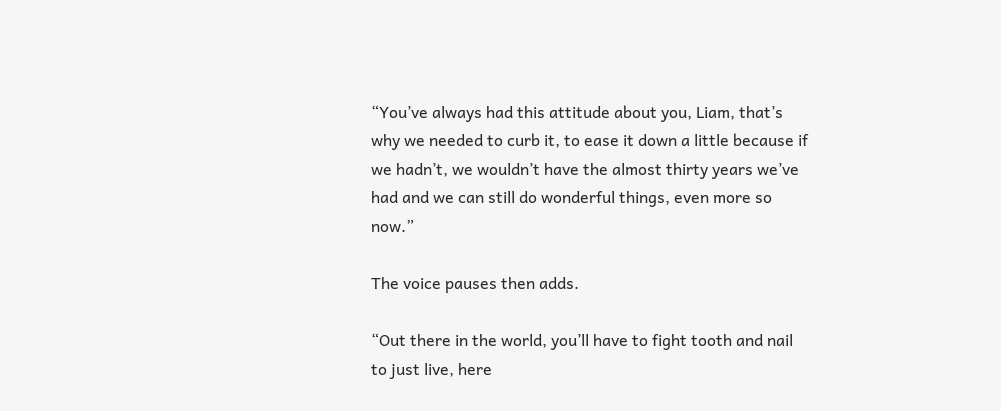“You’ve always had this attitude about you, Liam, that’s why we needed to curb it, to ease it down a little because if we hadn’t, we wouldn’t have the almost thirty years we’ve had and we can still do wonderful things, even more so now.”

The voice pauses then adds.

“Out there in the world, you’ll have to fight tooth and nail to just live, here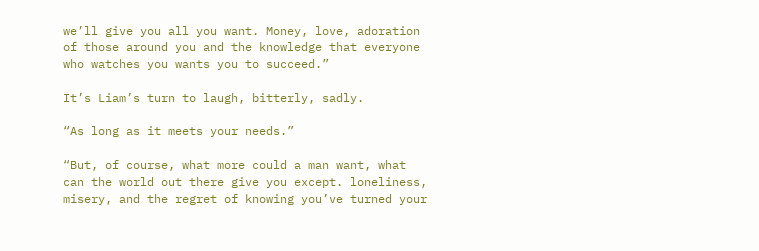we’ll give you all you want. Money, love, adoration of those around you and the knowledge that everyone who watches you wants you to succeed.”

It’s Liam’s turn to laugh, bitterly, sadly.

“As long as it meets your needs.”

“But, of course, what more could a man want, what can the world out there give you except. loneliness, misery, and the regret of knowing you’ve turned your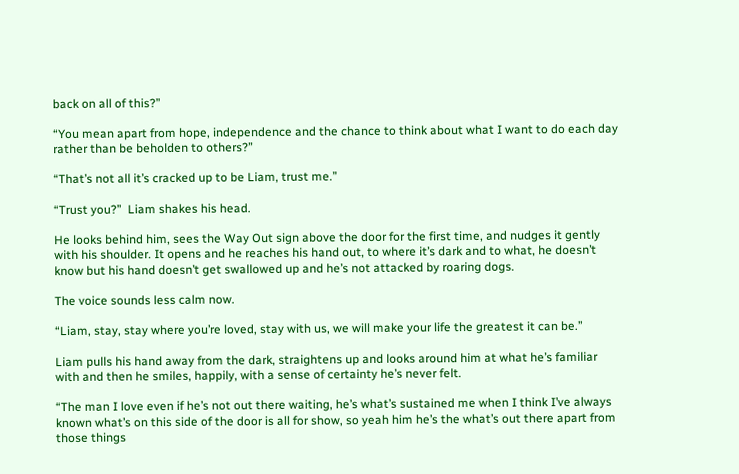back on all of this?”

“You mean apart from hope, independence and the chance to think about what I want to do each day rather than be beholden to others?”

“That’s not all it’s cracked up to be Liam, trust me.”

“Trust you?”  Liam shakes his head.

He looks behind him, sees the Way Out sign above the door for the first time, and nudges it gently with his shoulder. It opens and he reaches his hand out, to where it’s dark and to what, he doesn’t know but his hand doesn’t get swallowed up and he’s not attacked by roaring dogs.

The voice sounds less calm now.

“Liam, stay, stay where you’re loved, stay with us, we will make your life the greatest it can be.”

Liam pulls his hand away from the dark, straightens up and looks around him at what he’s familiar with and then he smiles, happily, with a sense of certainty he’s never felt.

“The man I love even if he’s not out there waiting, he’s what’s sustained me when I think I’ve always known what’s on this side of the door is all for show, so yeah him he’s the what’s out there apart from those things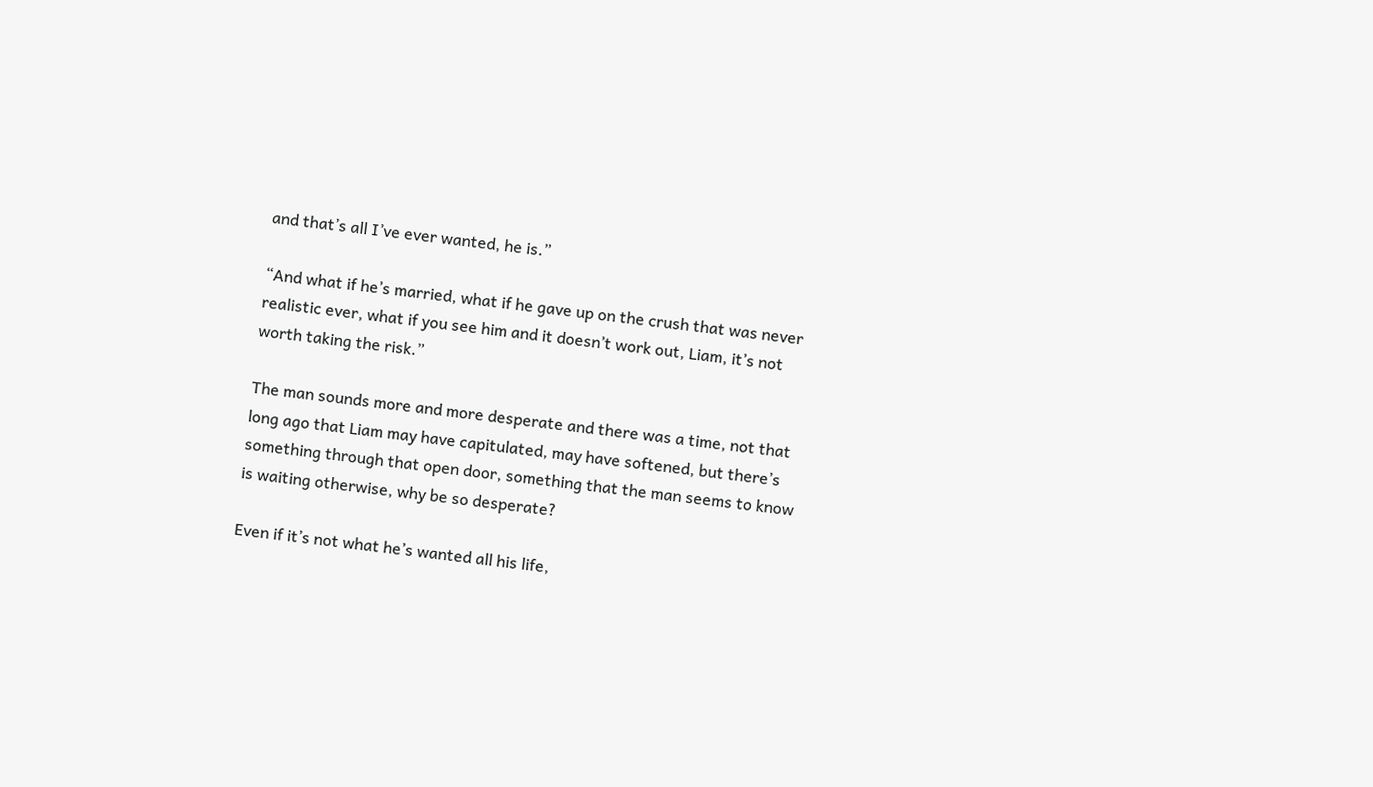and that’s all I’ve ever wanted, he is.”

“And what if he’s married, what if he gave up on the crush that was never realistic ever, what if you see him and it doesn’t work out, Liam, it’s not worth taking the risk.”

The man sounds more and more desperate and there was a time, not that long ago that Liam may have capitulated, may have softened, but there’s something through that open door, something that the man seems to know is waiting otherwise, why be so desperate?

Even if it’s not what he’s wanted all his life,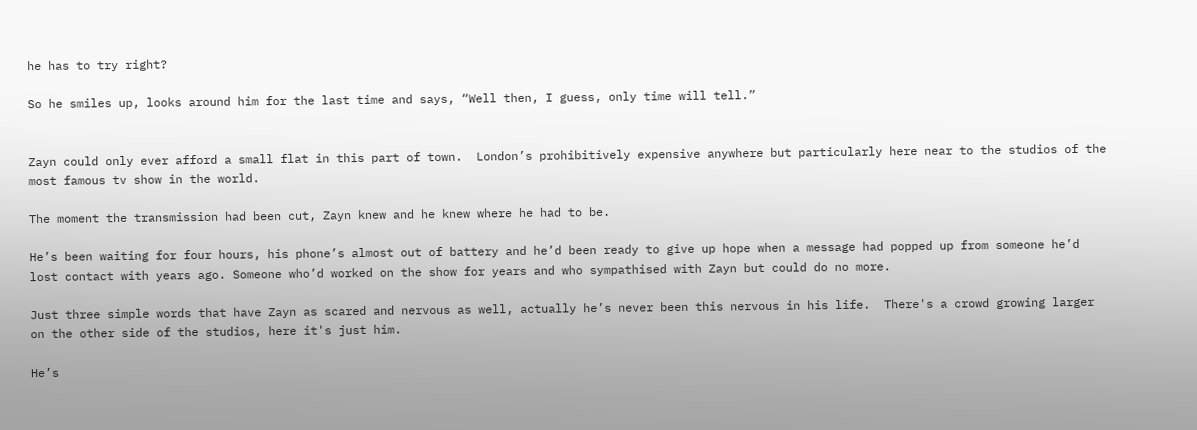he has to try right?

So he smiles up, looks around him for the last time and says, “Well then, I guess, only time will tell.”


Zayn could only ever afford a small flat in this part of town.  London’s prohibitively expensive anywhere but particularly here near to the studios of the most famous tv show in the world.

The moment the transmission had been cut, Zayn knew and he knew where he had to be.

He’s been waiting for four hours, his phone’s almost out of battery and he’d been ready to give up hope when a message had popped up from someone he’d lost contact with years ago. Someone who’d worked on the show for years and who sympathised with Zayn but could do no more.

Just three simple words that have Zayn as scared and nervous as well, actually he’s never been this nervous in his life.  There's a crowd growing larger on the other side of the studios, here it's just him.

He’s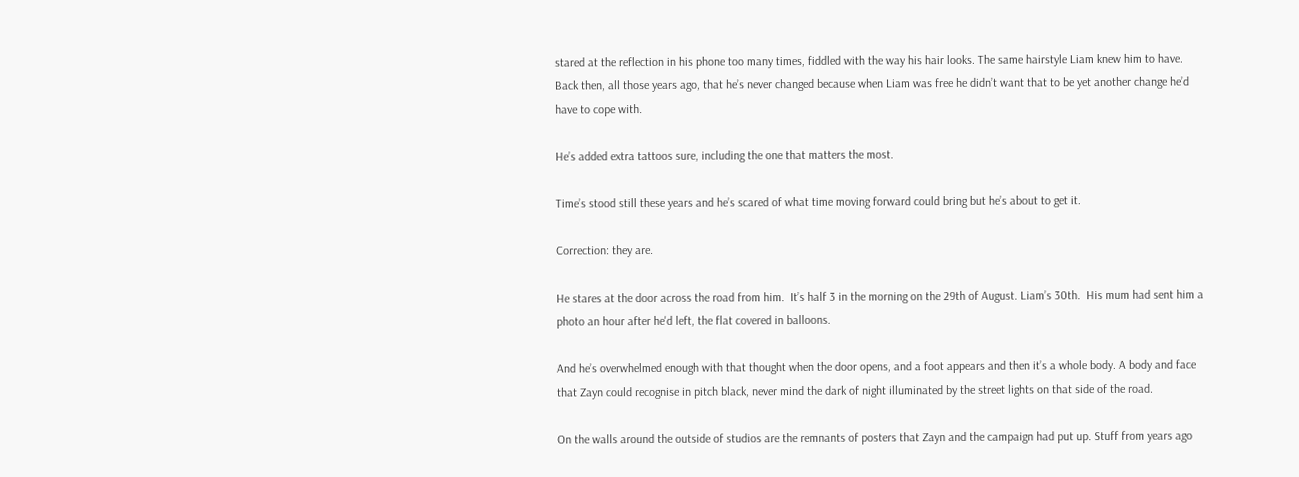stared at the reflection in his phone too many times, fiddled with the way his hair looks. The same hairstyle Liam knew him to have. Back then, all those years ago, that he’s never changed because when Liam was free he didn’t want that to be yet another change he’d have to cope with.

He’s added extra tattoos sure, including the one that matters the most.

Time’s stood still these years and he’s scared of what time moving forward could bring but he’s about to get it.

Correction: they are.

He stares at the door across the road from him.  It’s half 3 in the morning on the 29th of August. Liam’s 30th.  His mum had sent him a photo an hour after he'd left, the flat covered in balloons.

And he’s overwhelmed enough with that thought when the door opens, and a foot appears and then it’s a whole body. A body and face that Zayn could recognise in pitch black, never mind the dark of night illuminated by the street lights on that side of the road.

On the walls around the outside of studios are the remnants of posters that Zayn and the campaign had put up. Stuff from years ago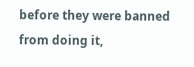before they were banned from doing it,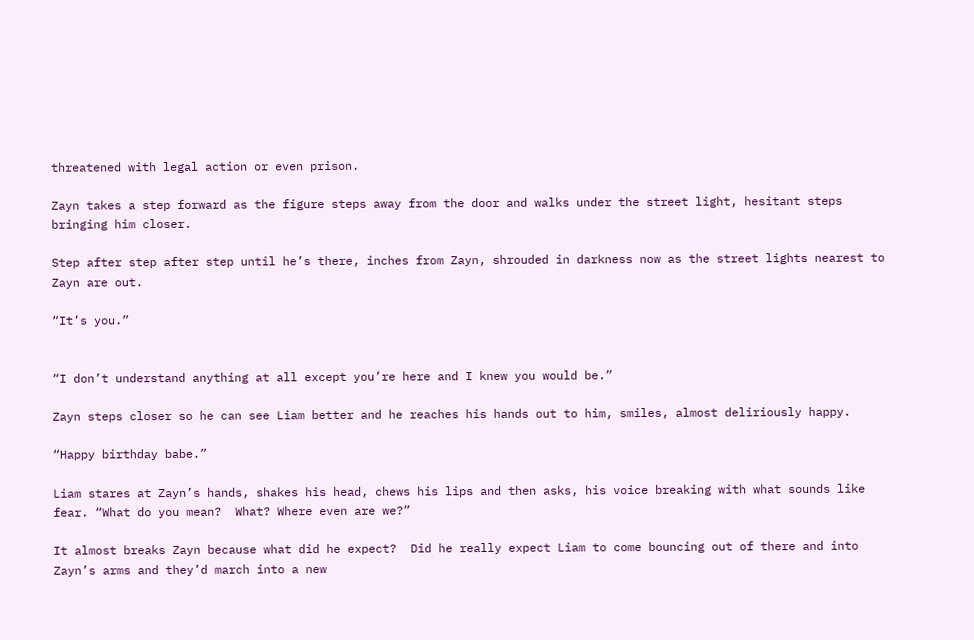threatened with legal action or even prison.

Zayn takes a step forward as the figure steps away from the door and walks under the street light, hesitant steps bringing him closer.

Step after step after step until he’s there, inches from Zayn, shrouded in darkness now as the street lights nearest to Zayn are out.

“It’s you.”


“I don’t understand anything at all except you’re here and I knew you would be.”

Zayn steps closer so he can see Liam better and he reaches his hands out to him, smiles, almost deliriously happy.

“Happy birthday babe.”

Liam stares at Zayn’s hands, shakes his head, chews his lips and then asks, his voice breaking with what sounds like fear. “What do you mean?  What? Where even are we?”

It almost breaks Zayn because what did he expect?  Did he really expect Liam to come bouncing out of there and into Zayn’s arms and they’d march into a new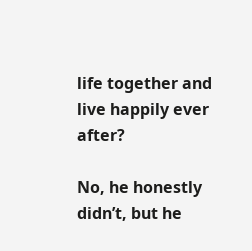life together and live happily ever after?

No, he honestly didn’t, but he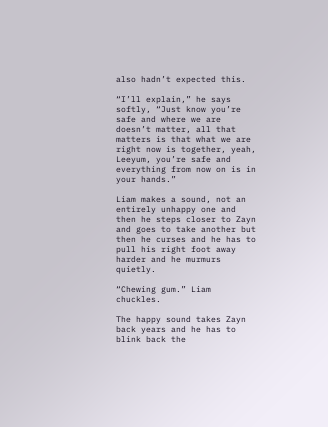also hadn’t expected this.

“I’ll explain,” he says softly, “Just know you’re safe and where we are doesn’t matter, all that matters is that what we are right now is together, yeah, Leeyum, you’re safe and everything from now on is in your hands.”

Liam makes a sound, not an entirely unhappy one and then he steps closer to Zayn and goes to take another but then he curses and he has to pull his right foot away harder and he murmurs quietly.

“Chewing gum.” Liam chuckles.

The happy sound takes Zayn back years and he has to blink back the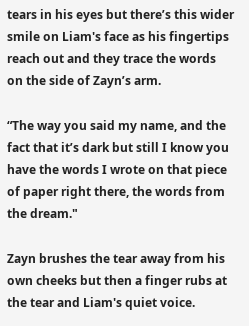tears in his eyes but there’s this wider smile on Liam's face as his fingertips reach out and they trace the words on the side of Zayn’s arm.

“The way you said my name, and the fact that it’s dark but still I know you have the words I wrote on that piece of paper right there, the words from the dream."

Zayn brushes the tear away from his own cheeks but then a finger rubs at the tear and Liam's quiet voice.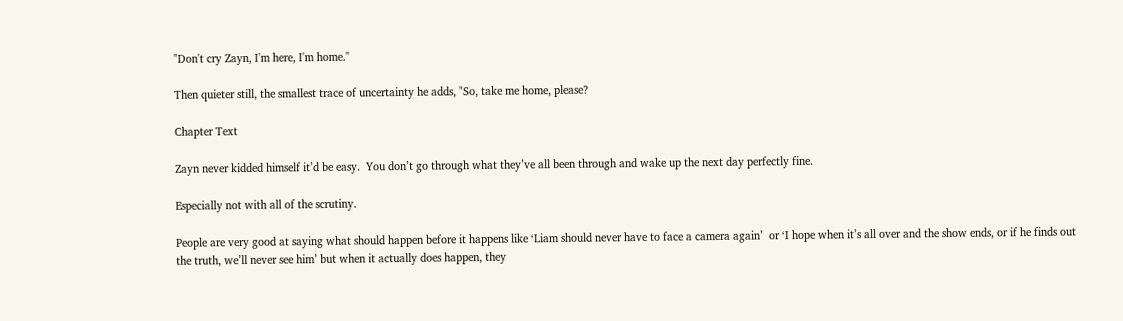"Don't cry Zayn, I'm here, I'm home."

Then quieter still, the smallest trace of uncertainty he adds, "So, take me home, please?

Chapter Text

Zayn never kidded himself it’d be easy.  You don’t go through what they’ve all been through and wake up the next day perfectly fine.

Especially not with all of the scrutiny.

People are very good at saying what should happen before it happens like ‘Liam should never have to face a camera again’  or ‘I hope when it’s all over and the show ends, or if he finds out the truth, we’ll never see him’ but when it actually does happen, they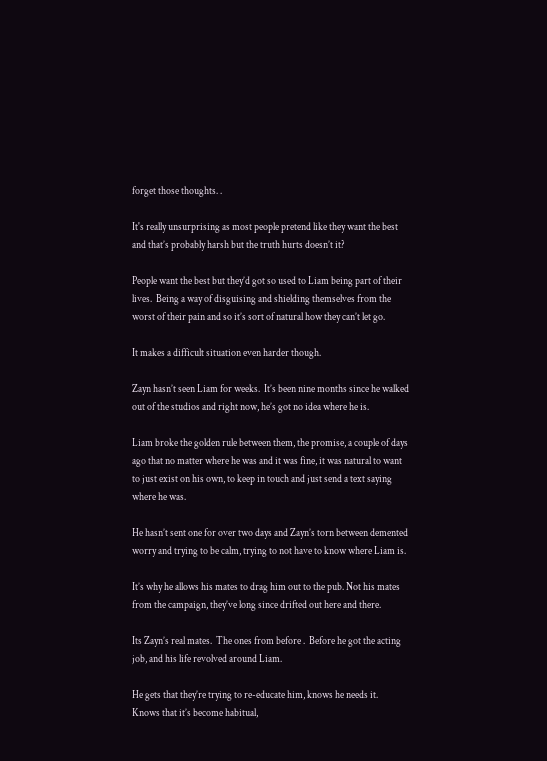forget those thoughts. .

It's really unsurprising as most people pretend like they want the best and that’s probably harsh but the truth hurts doesn’t it?

People want the best but they’d got so used to Liam being part of their lives.  Being a way of disguising and shielding themselves from the worst of their pain and so it’s sort of natural how they can’t let go.

It makes a difficult situation even harder though.

Zayn hasn’t seen Liam for weeks.  It’s been nine months since he walked out of the studios and right now, he’s got no idea where he is.

Liam broke the golden rule between them, the promise, a couple of days ago that no matter where he was and it was fine, it was natural to want to just exist on his own, to keep in touch and just send a text saying where he was.

He hasn’t sent one for over two days and Zayn’s torn between demented worry and trying to be calm, trying to not have to know where Liam is.

It’s why he allows his mates to drag him out to the pub. Not his mates from the campaign, they’ve long since drifted out here and there.

Its Zayn’s real mates.  The ones from before .  Before he got the acting job, and his life revolved around Liam.

He gets that they’re trying to re-educate him, knows he needs it.  Knows that it’s become habitual,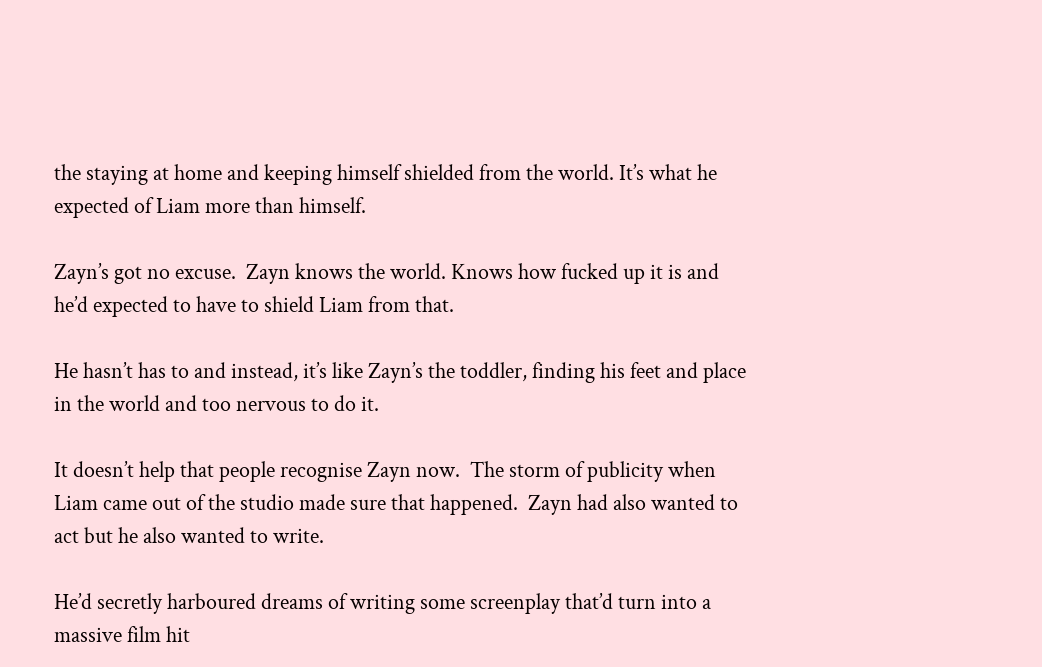the staying at home and keeping himself shielded from the world. It’s what he expected of Liam more than himself.

Zayn’s got no excuse.  Zayn knows the world. Knows how fucked up it is and he’d expected to have to shield Liam from that.

He hasn’t has to and instead, it’s like Zayn’s the toddler, finding his feet and place in the world and too nervous to do it.

It doesn’t help that people recognise Zayn now.  The storm of publicity when Liam came out of the studio made sure that happened.  Zayn had also wanted to act but he also wanted to write.

He’d secretly harboured dreams of writing some screenplay that’d turn into a massive film hit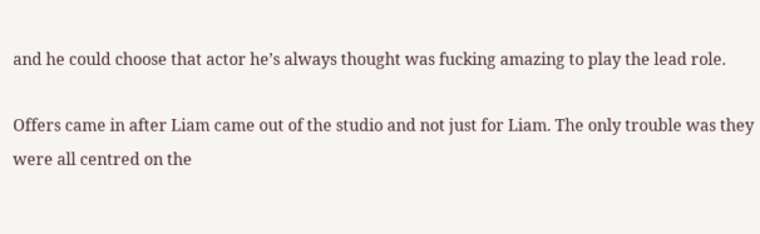and he could choose that actor he’s always thought was fucking amazing to play the lead role.

Offers came in after Liam came out of the studio and not just for Liam. The only trouble was they were all centred on the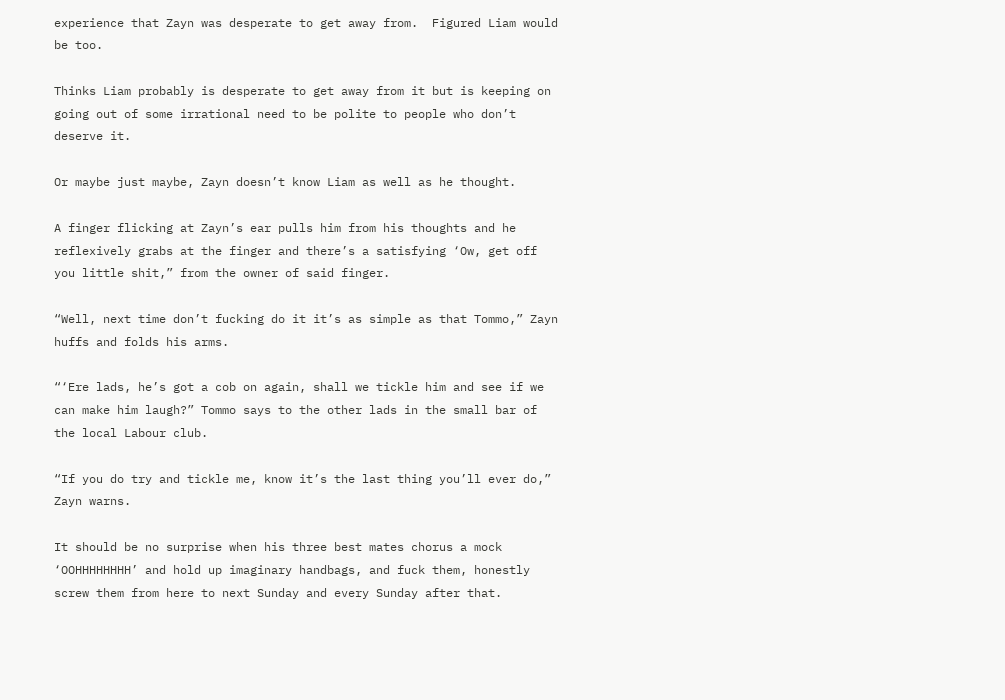experience that Zayn was desperate to get away from.  Figured Liam would be too.

Thinks Liam probably is desperate to get away from it but is keeping on going out of some irrational need to be polite to people who don’t deserve it.

Or maybe just maybe, Zayn doesn’t know Liam as well as he thought.

A finger flicking at Zayn’s ear pulls him from his thoughts and he reflexively grabs at the finger and there’s a satisfying ‘Ow, get off you little shit,” from the owner of said finger.

“Well, next time don’t fucking do it it’s as simple as that Tommo,” Zayn huffs and folds his arms.

“‘Ere lads, he’s got a cob on again, shall we tickle him and see if we can make him laugh?” Tommo says to the other lads in the small bar of the local Labour club.

“If you do try and tickle me, know it’s the last thing you’ll ever do,”  Zayn warns.

It should be no surprise when his three best mates chorus a mock ‘OOHHHHHHHH’ and hold up imaginary handbags, and fuck them, honestly screw them from here to next Sunday and every Sunday after that.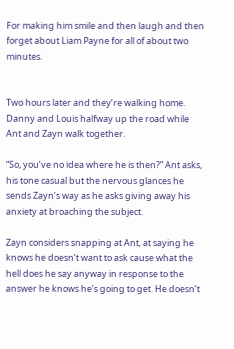For making him smile and then laugh and then forget about Liam Payne for all of about two minutes.


Two hours later and they’re walking home.  Danny and Louis halfway up the road while Ant and Zayn walk together.

“So, you’ve no idea where he is then?” Ant asks, his tone casual but the nervous glances he sends Zayn’s way as he asks giving away his anxiety at broaching the subject.

Zayn considers snapping at Ant, at saying he knows he doesn’t want to ask cause what the hell does he say anyway in response to the answer he knows he’s going to get. He doesn’t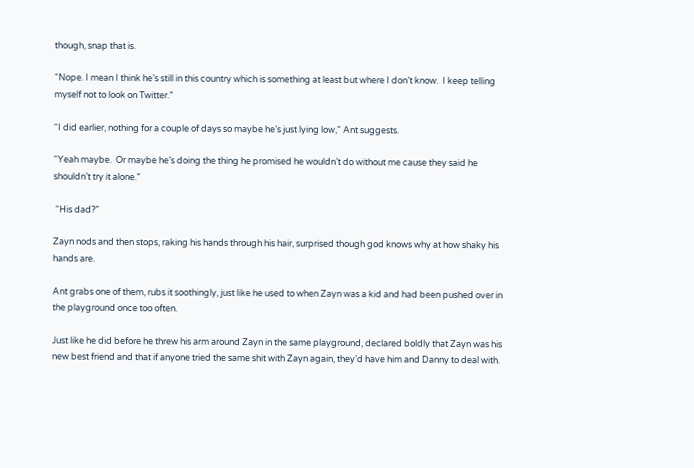though, snap that is.

“Nope. I mean I think he’s still in this country which is something at least but where I don’t know.  I keep telling myself not to look on Twitter.”

“I did earlier, nothing for a couple of days so maybe he’s just lying low,” Ant suggests.

“Yeah maybe.  Or maybe he’s doing the thing he promised he wouldn’t do without me cause they said he shouldn’t try it alone.”

 “His dad?”

Zayn nods and then stops, raking his hands through his hair, surprised though god knows why at how shaky his hands are.

Ant grabs one of them, rubs it soothingly, just like he used to when Zayn was a kid and had been pushed over in the playground once too often.

Just like he did before he threw his arm around Zayn in the same playground, declared boldly that Zayn was his new best friend and that if anyone tried the same shit with Zayn again, they’d have him and Danny to deal with.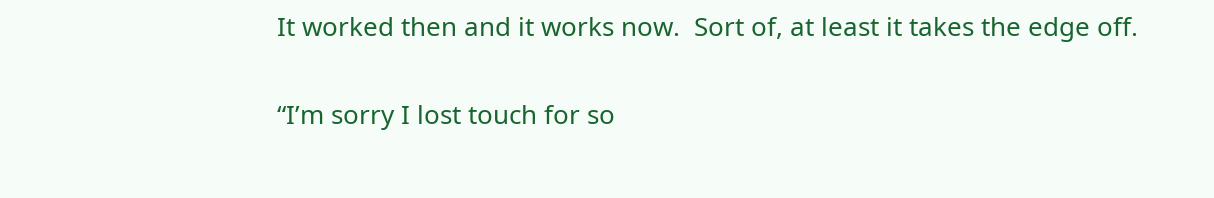It worked then and it works now.  Sort of, at least it takes the edge off.

“I’m sorry I lost touch for so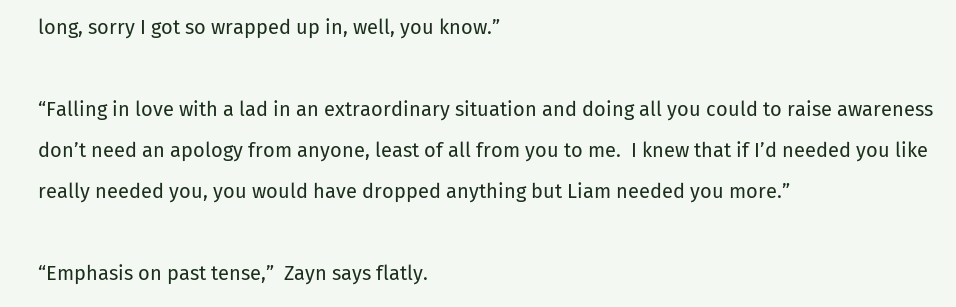long, sorry I got so wrapped up in, well, you know.”

“Falling in love with a lad in an extraordinary situation and doing all you could to raise awareness don’t need an apology from anyone, least of all from you to me.  I knew that if I’d needed you like really needed you, you would have dropped anything but Liam needed you more.”

“Emphasis on past tense,”  Zayn says flatly.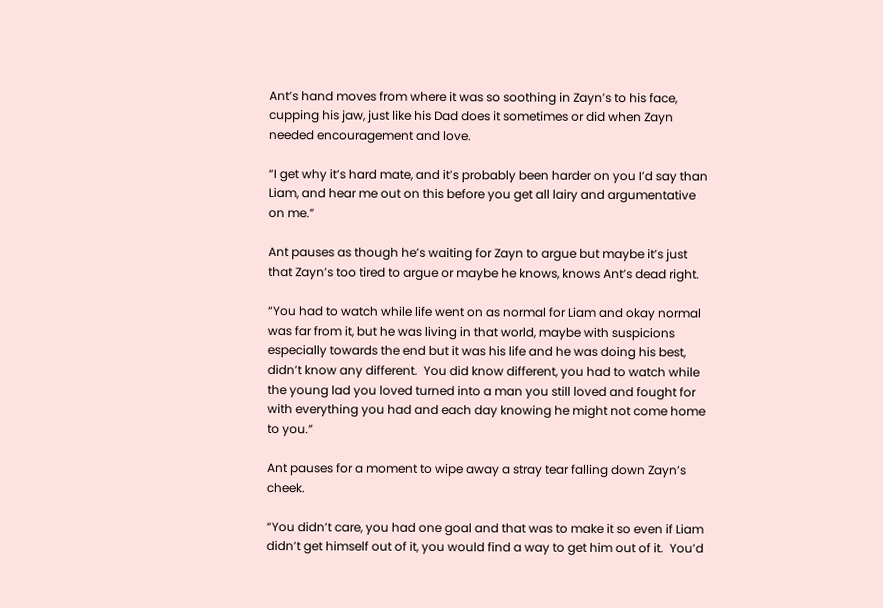Ant’s hand moves from where it was so soothing in Zayn’s to his face, cupping his jaw, just like his Dad does it sometimes or did when Zayn needed encouragement and love.

“I get why it’s hard mate, and it’s probably been harder on you I’d say than Liam, and hear me out on this before you get all lairy and argumentative on me.”

Ant pauses as though he’s waiting for Zayn to argue but maybe it’s just that Zayn’s too tired to argue or maybe he knows, knows Ant’s dead right.

“You had to watch while life went on as normal for Liam and okay normal was far from it, but he was living in that world, maybe with suspicions especially towards the end but it was his life and he was doing his best, didn’t know any different.  You did know different, you had to watch while the young lad you loved turned into a man you still loved and fought for with everything you had and each day knowing he might not come home to you.”

Ant pauses for a moment to wipe away a stray tear falling down Zayn’s cheek.

“You didn’t care, you had one goal and that was to make it so even if Liam didn’t get himself out of it, you would find a way to get him out of it.  You’d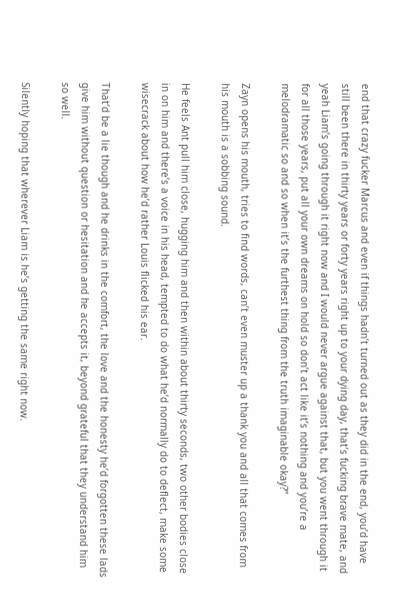end that crazy fucker Marcus and even if things hadn’t turned out as they did in the end, you’d have still been there in thirty years or forty years right up to your dying day, that’s fucking brave mate, and yeah Liam’s going through it right now and I would never argue against that, but you went through it for all those years, put all your own dreams on hold so don’t act like it’s nothing and you’re a melodramatic so and so when it’s the furthest thing from the truth imaginable okay?”

Zayn opens his mouth, tries to find words, can’t even muster up a thank you and all that comes from his mouth is a sobbing sound.

He feels Ant pull him close, hugging him and then within about thirty seconds, two other bodies close in on him and there’s a voice in his head, tempted to do what he’d normally do to deflect, make some wisecrack about how he’d rather Louis flicked his ear.

That’d be a lie though and he drinks in the comfort, the love and the honesty he’d forgotten these lads give him without question or hesitation and he accepts it, beyond grateful that they understand him so well.

Silently hoping that wherever Liam is he’s getting the same right now.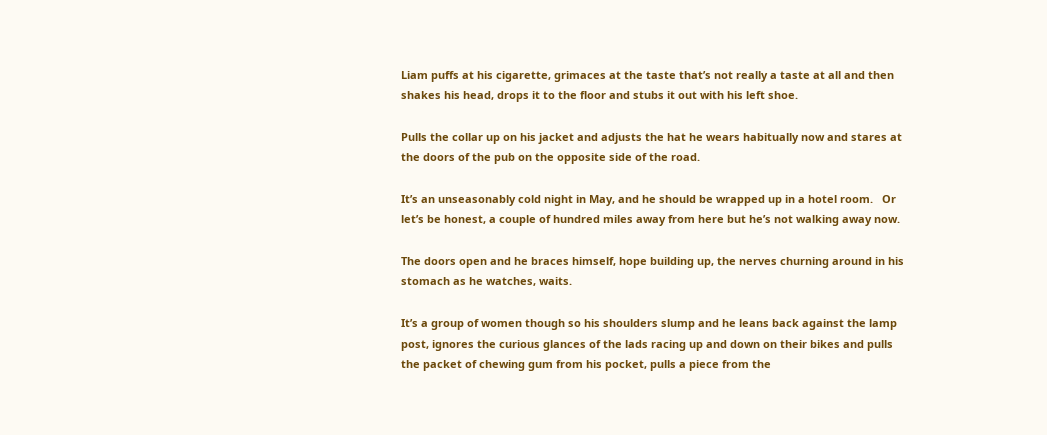Liam puffs at his cigarette, grimaces at the taste that’s not really a taste at all and then shakes his head, drops it to the floor and stubs it out with his left shoe.

Pulls the collar up on his jacket and adjusts the hat he wears habitually now and stares at the doors of the pub on the opposite side of the road.

It’s an unseasonably cold night in May, and he should be wrapped up in a hotel room.   Or let’s be honest, a couple of hundred miles away from here but he’s not walking away now.

The doors open and he braces himself, hope building up, the nerves churning around in his stomach as he watches, waits.

It’s a group of women though so his shoulders slump and he leans back against the lamp post, ignores the curious glances of the lads racing up and down on their bikes and pulls the packet of chewing gum from his pocket, pulls a piece from the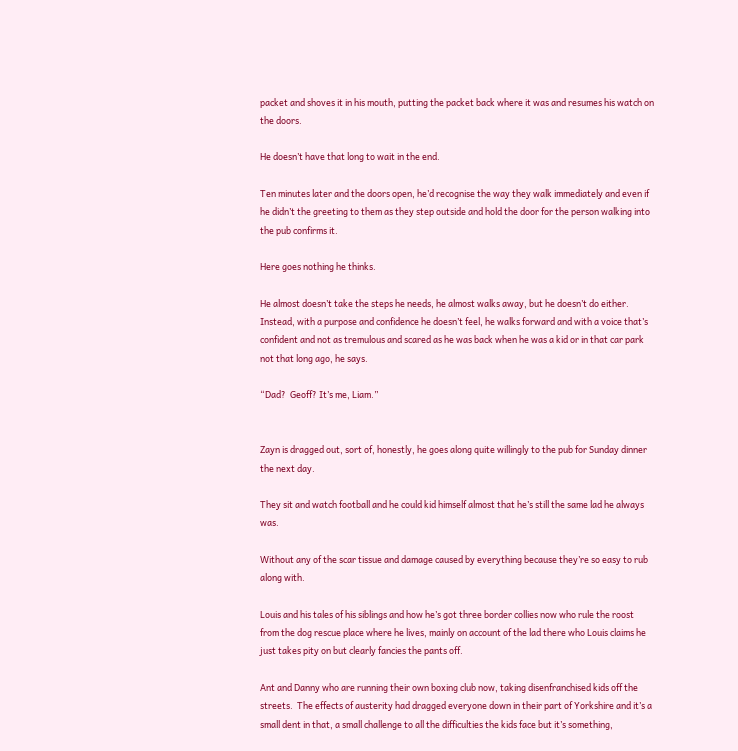packet and shoves it in his mouth, putting the packet back where it was and resumes his watch on the doors.

He doesn’t have that long to wait in the end.

Ten minutes later and the doors open, he’d recognise the way they walk immediately and even if he didn’t the greeting to them as they step outside and hold the door for the person walking into the pub confirms it.

Here goes nothing he thinks.

He almost doesn’t take the steps he needs, he almost walks away, but he doesn’t do either. Instead, with a purpose and confidence he doesn’t feel, he walks forward and with a voice that’s confident and not as tremulous and scared as he was back when he was a kid or in that car park not that long ago, he says.

“Dad?  Geoff? It’s me, Liam.”


Zayn is dragged out, sort of, honestly, he goes along quite willingly to the pub for Sunday dinner the next day.

They sit and watch football and he could kid himself almost that he’s still the same lad he always was.

Without any of the scar tissue and damage caused by everything because they’re so easy to rub along with.

Louis and his tales of his siblings and how he’s got three border collies now who rule the roost from the dog rescue place where he lives, mainly on account of the lad there who Louis claims he just takes pity on but clearly fancies the pants off.

Ant and Danny who are running their own boxing club now, taking disenfranchised kids off the streets.  The effects of austerity had dragged everyone down in their part of Yorkshire and it’s a small dent in that, a small challenge to all the difficulties the kids face but it’s something,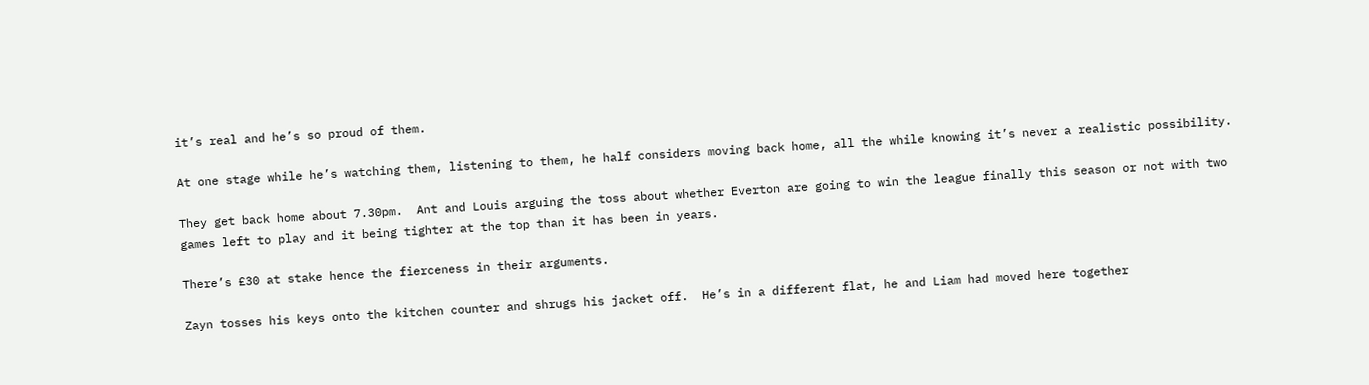it’s real and he’s so proud of them.

At one stage while he’s watching them, listening to them, he half considers moving back home, all the while knowing it’s never a realistic possibility.

They get back home about 7.30pm.  Ant and Louis arguing the toss about whether Everton are going to win the league finally this season or not with two games left to play and it being tighter at the top than it has been in years.

There’s £30 at stake hence the fierceness in their arguments.

Zayn tosses his keys onto the kitchen counter and shrugs his jacket off.  He’s in a different flat, he and Liam had moved here together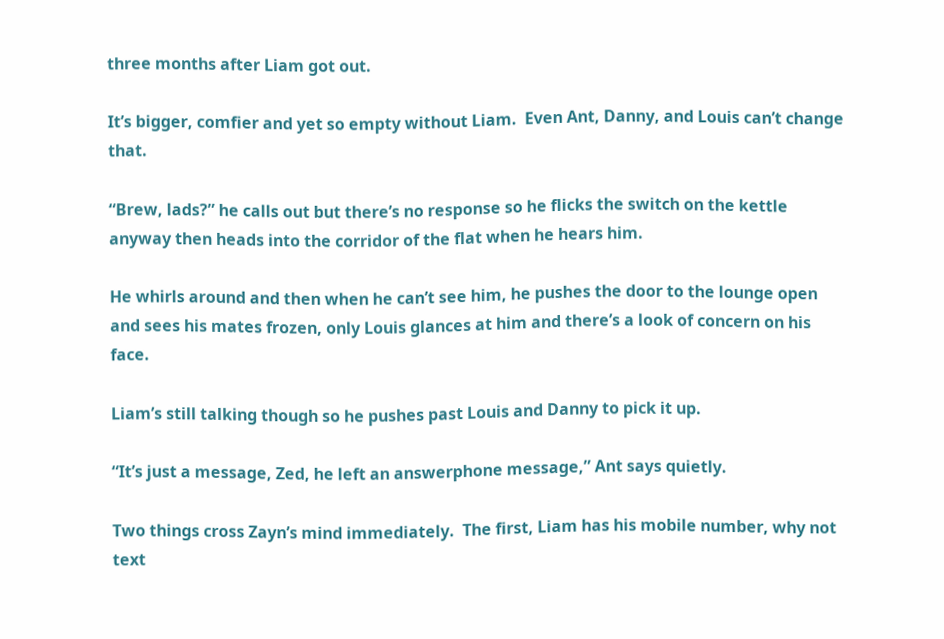three months after Liam got out.

It’s bigger, comfier and yet so empty without Liam.  Even Ant, Danny, and Louis can’t change that.

“Brew, lads?” he calls out but there’s no response so he flicks the switch on the kettle anyway then heads into the corridor of the flat when he hears him.

He whirls around and then when he can’t see him, he pushes the door to the lounge open and sees his mates frozen, only Louis glances at him and there’s a look of concern on his face.

Liam’s still talking though so he pushes past Louis and Danny to pick it up.

“It’s just a message, Zed, he left an answerphone message,” Ant says quietly.

Two things cross Zayn’s mind immediately.  The first, Liam has his mobile number, why not text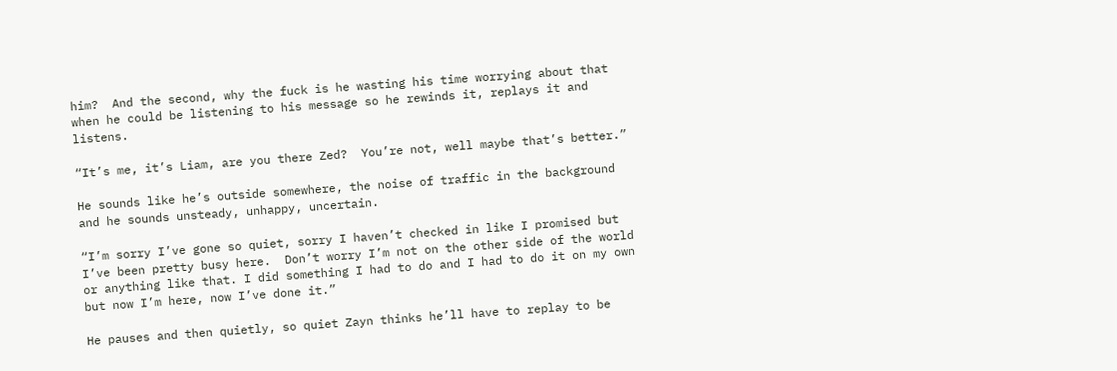him?  And the second, why the fuck is he wasting his time worrying about that when he could be listening to his message so he rewinds it, replays it and listens.

“It’s me, it’s Liam, are you there Zed?  You’re not, well maybe that’s better.”

He sounds like he’s outside somewhere, the noise of traffic in the background and he sounds unsteady, unhappy, uncertain.

“I’m sorry I’ve gone so quiet, sorry I haven’t checked in like I promised but I’ve been pretty busy here.  Don’t worry I’m not on the other side of the world or anything like that. I did something I had to do and I had to do it on my own but now I’m here, now I’ve done it.”

He pauses and then quietly, so quiet Zayn thinks he’ll have to replay to be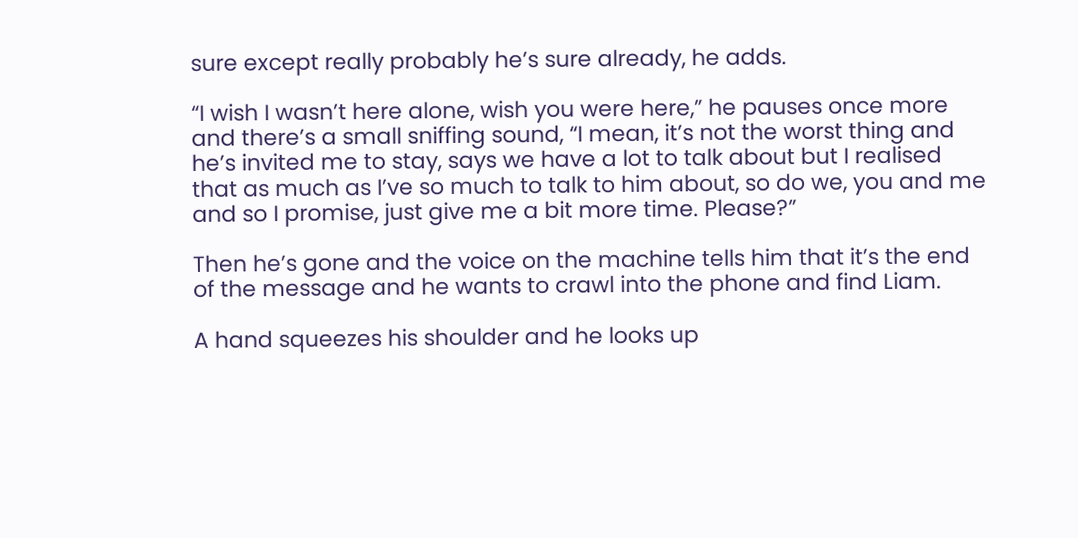sure except really probably he’s sure already, he adds.

“I wish I wasn’t here alone, wish you were here,” he pauses once more and there’s a small sniffing sound, “I mean, it’s not the worst thing and he’s invited me to stay, says we have a lot to talk about but I realised that as much as I’ve so much to talk to him about, so do we, you and me and so I promise, just give me a bit more time. Please?”

Then he’s gone and the voice on the machine tells him that it’s the end of the message and he wants to crawl into the phone and find Liam.

A hand squeezes his shoulder and he looks up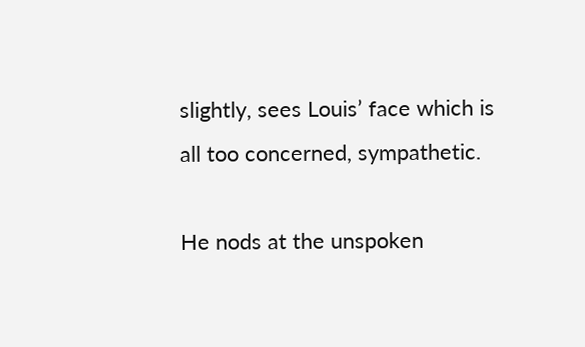slightly, sees Louis’ face which is all too concerned, sympathetic.

He nods at the unspoken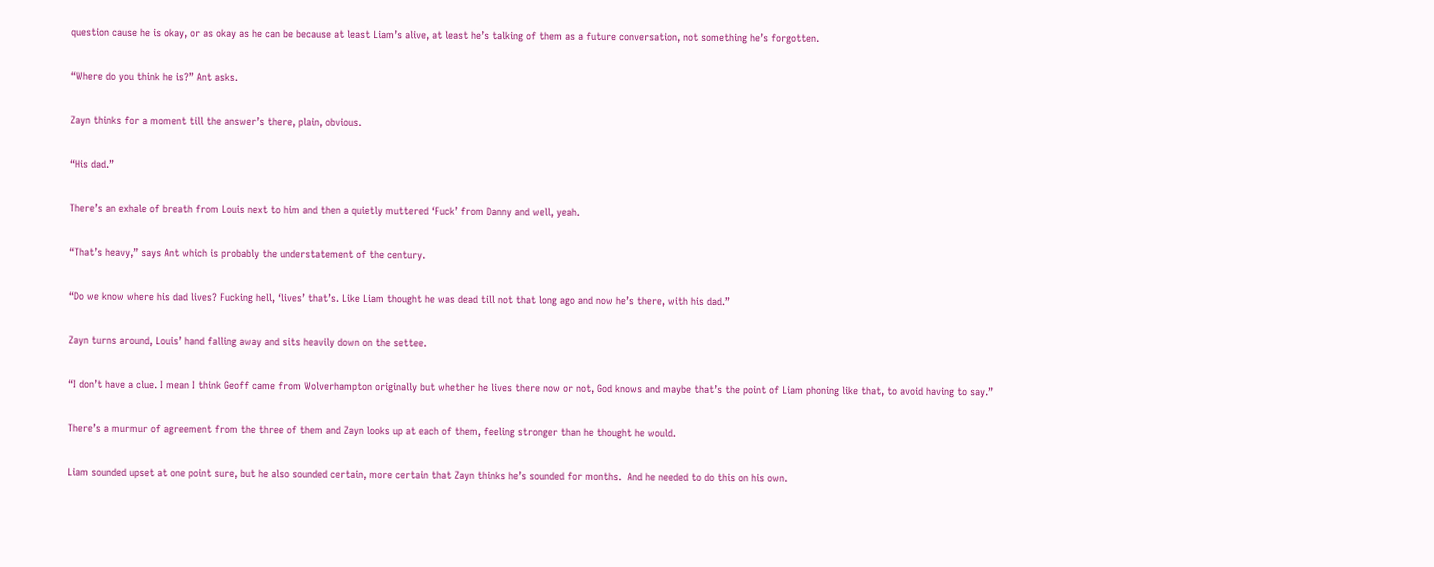question cause he is okay, or as okay as he can be because at least Liam’s alive, at least he’s talking of them as a future conversation, not something he’s forgotten.

“Where do you think he is?” Ant asks.

Zayn thinks for a moment till the answer’s there, plain, obvious.

“His dad.”

There’s an exhale of breath from Louis next to him and then a quietly muttered ‘Fuck’ from Danny and well, yeah.

“That’s heavy,” says Ant which is probably the understatement of the century.

“Do we know where his dad lives? Fucking hell, ‘lives’ that’s. Like Liam thought he was dead till not that long ago and now he’s there, with his dad.”

Zayn turns around, Louis’ hand falling away and sits heavily down on the settee.

“I don’t have a clue. I mean I think Geoff came from Wolverhampton originally but whether he lives there now or not, God knows and maybe that’s the point of Liam phoning like that, to avoid having to say.”

There’s a murmur of agreement from the three of them and Zayn looks up at each of them, feeling stronger than he thought he would.

Liam sounded upset at one point sure, but he also sounded certain, more certain that Zayn thinks he’s sounded for months.  And he needed to do this on his own.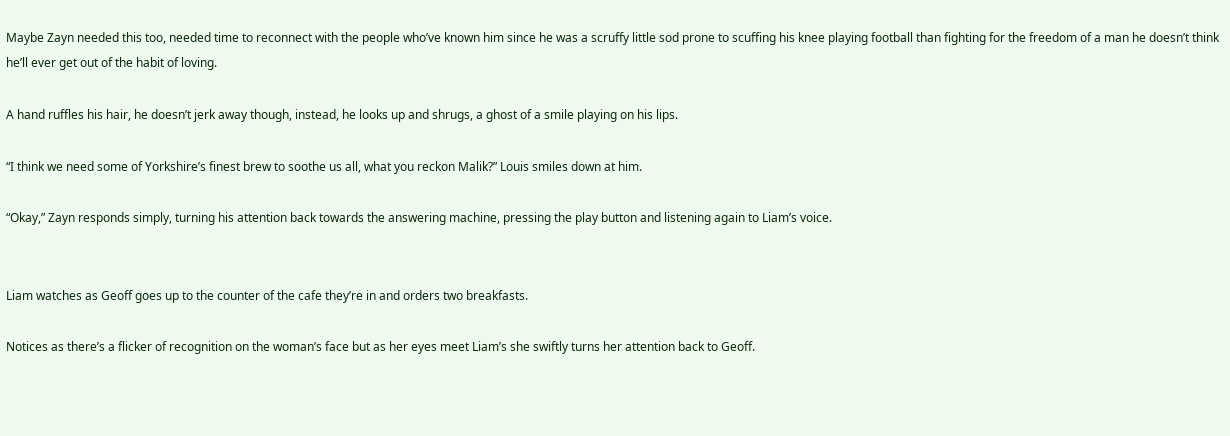Maybe Zayn needed this too, needed time to reconnect with the people who’ve known him since he was a scruffy little sod prone to scuffing his knee playing football than fighting for the freedom of a man he doesn’t think he’ll ever get out of the habit of loving.

A hand ruffles his hair, he doesn’t jerk away though, instead, he looks up and shrugs, a ghost of a smile playing on his lips.

“I think we need some of Yorkshire’s finest brew to soothe us all, what you reckon Malik?” Louis smiles down at him.

“Okay,” Zayn responds simply, turning his attention back towards the answering machine, pressing the play button and listening again to Liam’s voice.


Liam watches as Geoff goes up to the counter of the cafe they’re in and orders two breakfasts.

Notices as there’s a flicker of recognition on the woman’s face but as her eyes meet Liam’s she swiftly turns her attention back to Geoff.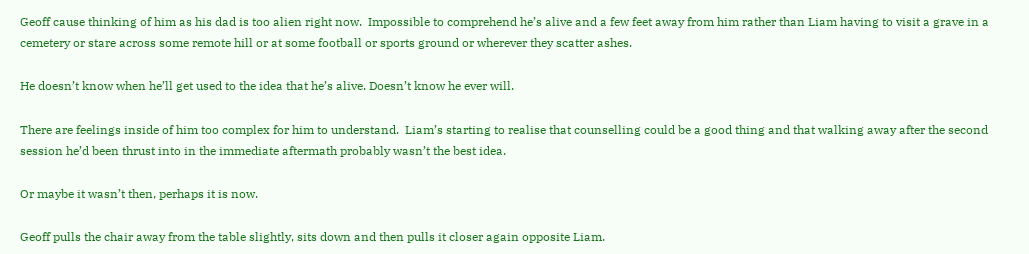Geoff cause thinking of him as his dad is too alien right now.  Impossible to comprehend he’s alive and a few feet away from him rather than Liam having to visit a grave in a cemetery or stare across some remote hill or at some football or sports ground or wherever they scatter ashes.

He doesn’t know when he’ll get used to the idea that he’s alive. Doesn’t know he ever will.

There are feelings inside of him too complex for him to understand.  Liam’s starting to realise that counselling could be a good thing and that walking away after the second session he’d been thrust into in the immediate aftermath probably wasn’t the best idea.

Or maybe it wasn’t then, perhaps it is now.

Geoff pulls the chair away from the table slightly, sits down and then pulls it closer again opposite Liam.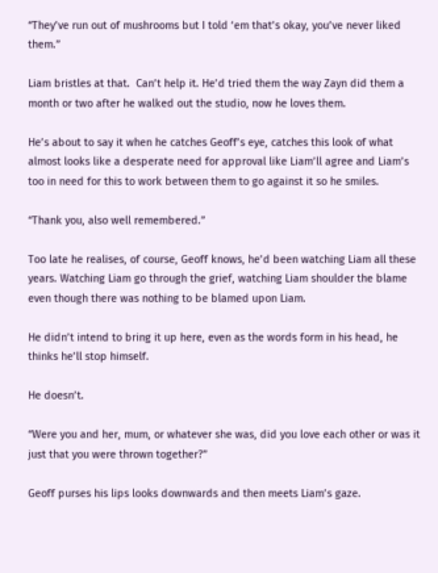“They’ve run out of mushrooms but I told ‘em that’s okay, you’ve never liked them.”

Liam bristles at that.  Can’t help it. He’d tried them the way Zayn did them a month or two after he walked out the studio, now he loves them.

He’s about to say it when he catches Geoff’s eye, catches this look of what almost looks like a desperate need for approval like Liam’ll agree and Liam’s too in need for this to work between them to go against it so he smiles.

“Thank you, also well remembered.”

Too late he realises, of course, Geoff knows, he’d been watching Liam all these years. Watching Liam go through the grief, watching Liam shoulder the blame even though there was nothing to be blamed upon Liam.

He didn’t intend to bring it up here, even as the words form in his head, he thinks he’ll stop himself.

He doesn’t.

“Were you and her, mum, or whatever she was, did you love each other or was it just that you were thrown together?”

Geoff purses his lips looks downwards and then meets Liam’s gaze.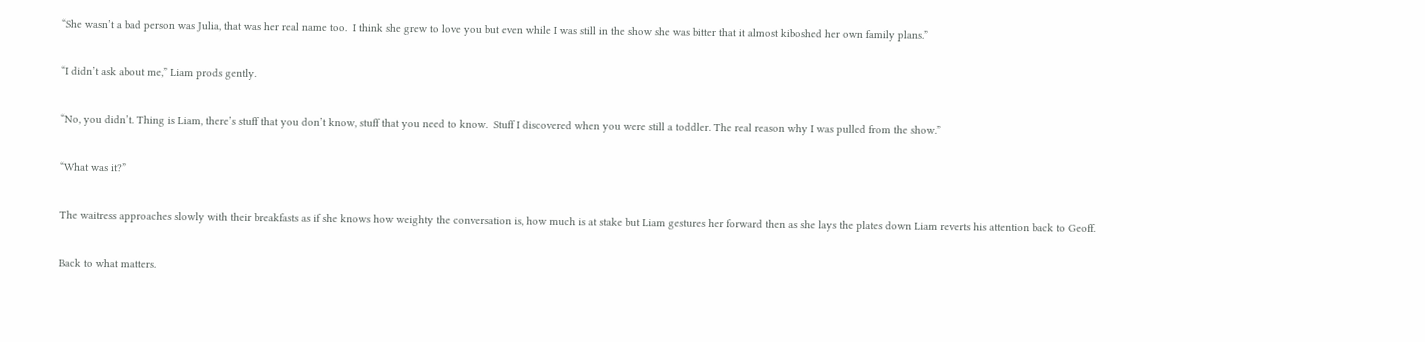“She wasn’t a bad person was Julia, that was her real name too.  I think she grew to love you but even while I was still in the show she was bitter that it almost kiboshed her own family plans.”

“I didn’t ask about me,” Liam prods gently.

“No, you didn’t. Thing is Liam, there’s stuff that you don’t know, stuff that you need to know.  Stuff I discovered when you were still a toddler. The real reason why I was pulled from the show.”

“What was it?”

The waitress approaches slowly with their breakfasts as if she knows how weighty the conversation is, how much is at stake but Liam gestures her forward then as she lays the plates down Liam reverts his attention back to Geoff.

Back to what matters.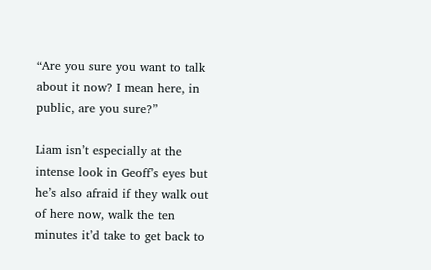“Are you sure you want to talk about it now? I mean here, in public, are you sure?”

Liam isn’t especially at the intense look in Geoff’s eyes but he’s also afraid if they walk out of here now, walk the ten minutes it’d take to get back to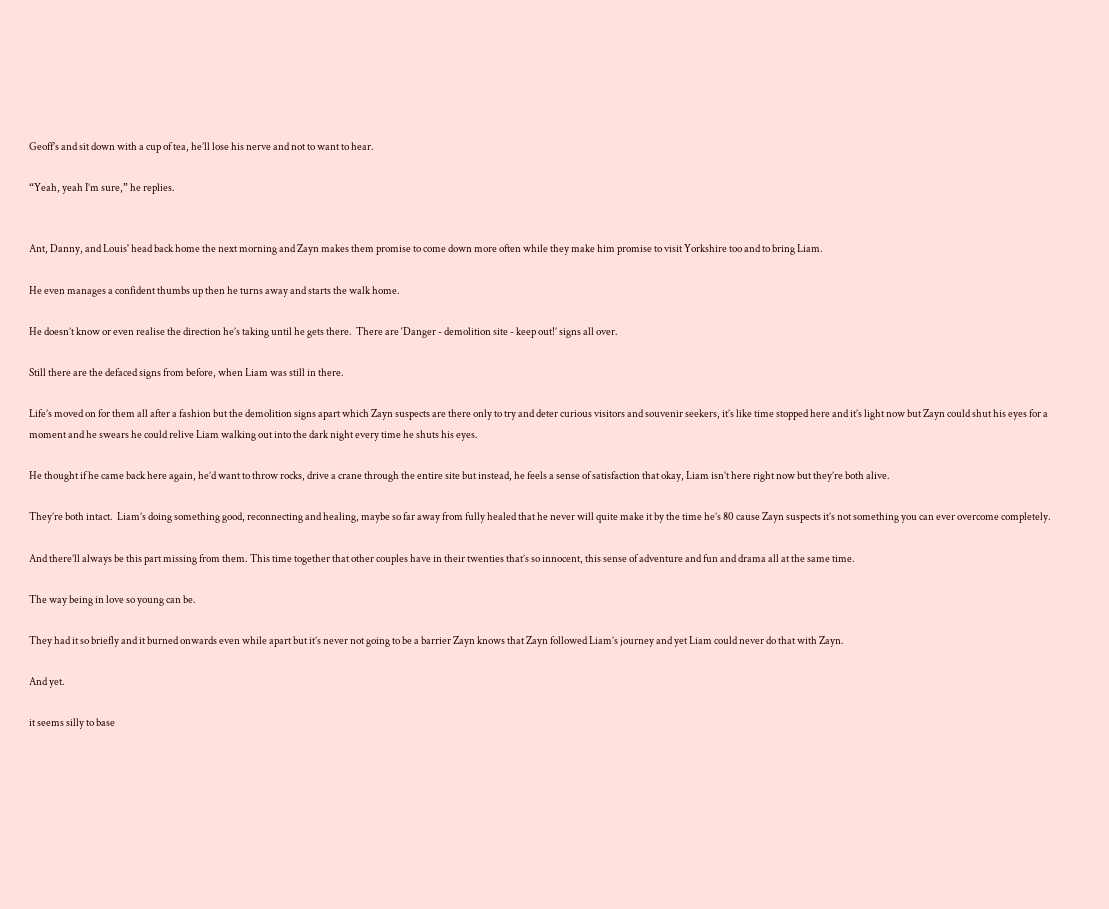Geoff’s and sit down with a cup of tea, he’ll lose his nerve and not to want to hear.

“Yeah, yeah I’m sure,” he replies.


Ant, Danny, and Louis' head back home the next morning and Zayn makes them promise to come down more often while they make him promise to visit Yorkshire too and to bring Liam.

He even manages a confident thumbs up then he turns away and starts the walk home.

He doesn’t know or even realise the direction he’s taking until he gets there.  There are ‘Danger - demolition site - keep out!’ signs all over.

Still there are the defaced signs from before, when Liam was still in there.

Life’s moved on for them all after a fashion but the demolition signs apart which Zayn suspects are there only to try and deter curious visitors and souvenir seekers, it’s like time stopped here and it’s light now but Zayn could shut his eyes for a moment and he swears he could relive Liam walking out into the dark night every time he shuts his eyes.

He thought if he came back here again, he’d want to throw rocks, drive a crane through the entire site but instead, he feels a sense of satisfaction that okay, Liam isn’t here right now but they’re both alive.

They’re both intact.  Liam’s doing something good, reconnecting and healing, maybe so far away from fully healed that he never will quite make it by the time he’s 80 cause Zayn suspects it’s not something you can ever overcome completely.

And there’ll always be this part missing from them. This time together that other couples have in their twenties that’s so innocent, this sense of adventure and fun and drama all at the same time.

The way being in love so young can be.

They had it so briefly and it burned onwards even while apart but it’s never not going to be a barrier Zayn knows that Zayn followed Liam’s journey and yet Liam could never do that with Zayn.

And yet.

it seems silly to base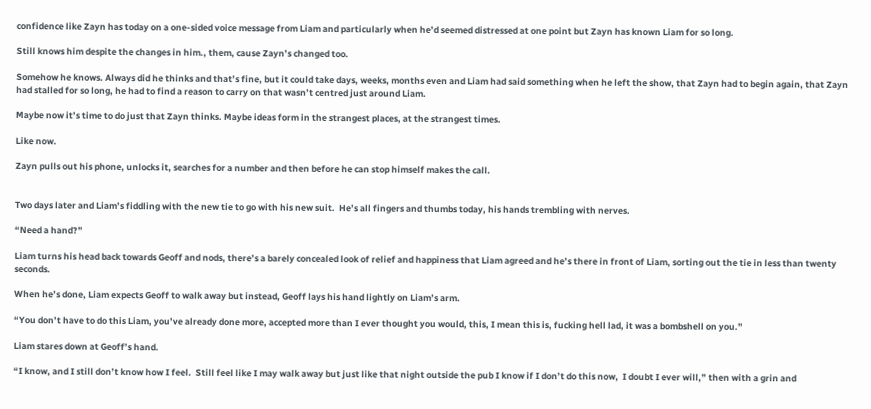confidence like Zayn has today on a one-sided voice message from Liam and particularly when he’d seemed distressed at one point but Zayn has known Liam for so long.

Still knows him despite the changes in him., them, cause Zayn’s changed too.

Somehow he knows. Always did he thinks and that’s fine, but it could take days, weeks, months even and Liam had said something when he left the show, that Zayn had to begin again, that Zayn had stalled for so long, he had to find a reason to carry on that wasn’t centred just around Liam.

Maybe now it’s time to do just that Zayn thinks. Maybe ideas form in the strangest places, at the strangest times.

Like now.

Zayn pulls out his phone, unlocks it, searches for a number and then before he can stop himself makes the call.


Two days later and Liam’s fiddling with the new tie to go with his new suit.  He’s all fingers and thumbs today, his hands trembling with nerves.

“Need a hand?”

Liam turns his head back towards Geoff and nods, there’s a barely concealed look of relief and happiness that Liam agreed and he’s there in front of Liam, sorting out the tie in less than twenty seconds.

When he’s done, Liam expects Geoff to walk away but instead, Geoff lays his hand lightly on Liam’s arm.

“You don’t have to do this Liam, you’ve already done more, accepted more than I ever thought you would, this, I mean this is, fucking hell lad, it was a bombshell on you.”

Liam stares down at Geoff’s hand.

“I know, and I still don’t know how I feel.  Still feel like I may walk away but just like that night outside the pub I know if I don’t do this now,  I doubt I ever will,” then with a grin and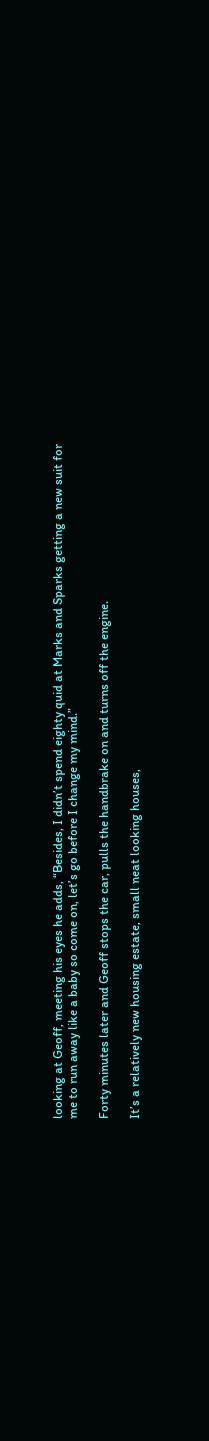looking at Geoff, meeting his eyes he adds, “Besides, I didn’t spend eighty quid at Marks and Sparks getting a new suit for me to run away like a baby so come on, let’s go before I change my mind.”

Forty minutes later and Geoff stops the car, pulls the handbrake on and turns off the engine.

It’s a relatively new housing estate, small neat looking houses,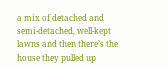a mix of detached and semi-detached, well-kept lawns and then there’s the house they pulled up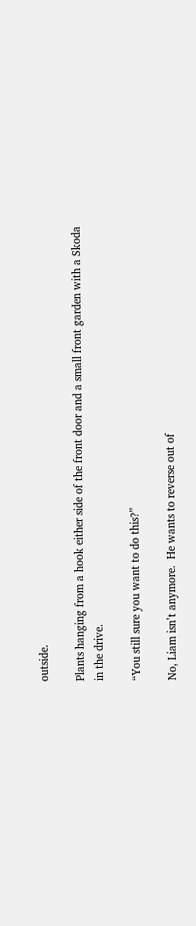outside.

Plants hanging from a hook either side of the front door and a small front garden with a Skoda in the drive.

“You still sure you want to do this?”

No, Liam isn’t anymore.  He wants to reverse out of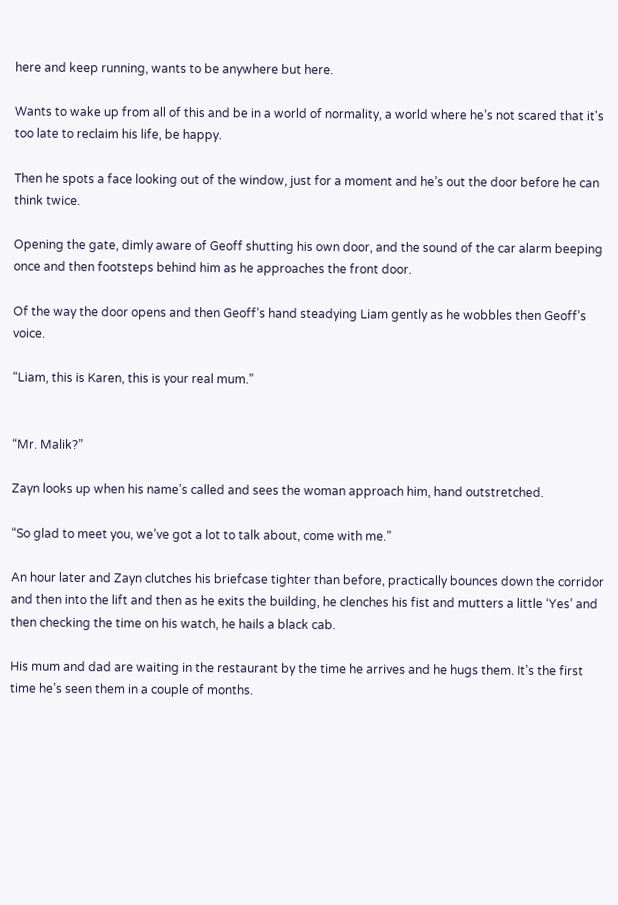here and keep running, wants to be anywhere but here.

Wants to wake up from all of this and be in a world of normality, a world where he’s not scared that it's too late to reclaim his life, be happy.

Then he spots a face looking out of the window, just for a moment and he’s out the door before he can think twice.

Opening the gate, dimly aware of Geoff shutting his own door, and the sound of the car alarm beeping once and then footsteps behind him as he approaches the front door.

Of the way the door opens and then Geoff’s hand steadying Liam gently as he wobbles then Geoff’s voice.

“Liam, this is Karen, this is your real mum.”


“Mr. Malik?”

Zayn looks up when his name’s called and sees the woman approach him, hand outstretched.

“So glad to meet you, we’ve got a lot to talk about, come with me.”

An hour later and Zayn clutches his briefcase tighter than before, practically bounces down the corridor and then into the lift and then as he exits the building, he clenches his fist and mutters a little ‘Yes’ and then checking the time on his watch, he hails a black cab.

His mum and dad are waiting in the restaurant by the time he arrives and he hugs them. It’s the first time he’s seen them in a couple of months.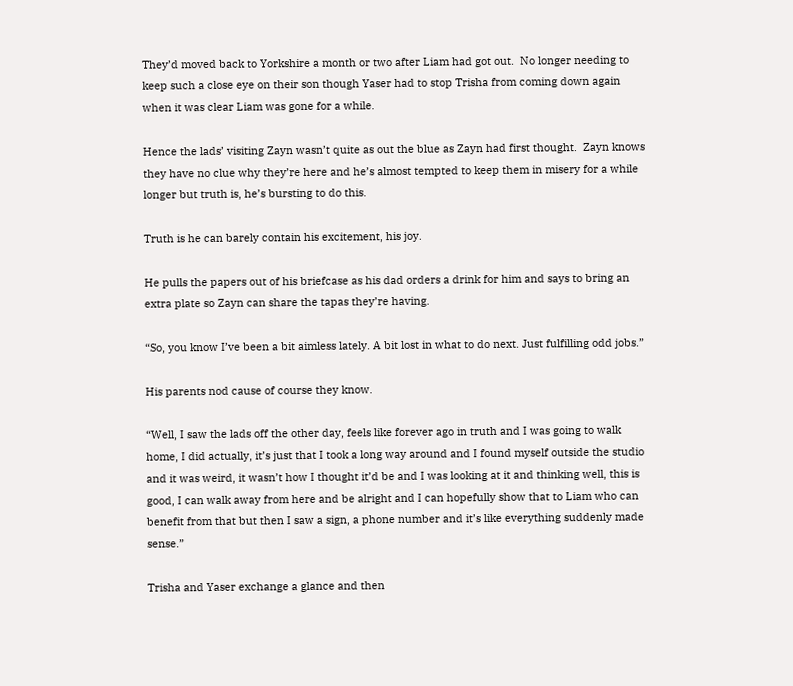They’d moved back to Yorkshire a month or two after Liam had got out.  No longer needing to keep such a close eye on their son though Yaser had to stop Trisha from coming down again when it was clear Liam was gone for a while.

Hence the lads’ visiting Zayn wasn’t quite as out the blue as Zayn had first thought.  Zayn knows they have no clue why they’re here and he’s almost tempted to keep them in misery for a while longer but truth is, he’s bursting to do this.

Truth is he can barely contain his excitement, his joy.

He pulls the papers out of his briefcase as his dad orders a drink for him and says to bring an extra plate so Zayn can share the tapas they’re having.

“So, you know I’ve been a bit aimless lately. A bit lost in what to do next. Just fulfilling odd jobs.”

His parents nod cause of course they know.

“Well, I saw the lads off the other day, feels like forever ago in truth and I was going to walk home, I did actually, it’s just that I took a long way around and I found myself outside the studio and it was weird, it wasn’t how I thought it’d be and I was looking at it and thinking well, this is good, I can walk away from here and be alright and I can hopefully show that to Liam who can benefit from that but then I saw a sign, a phone number and it’s like everything suddenly made sense.”

Trisha and Yaser exchange a glance and then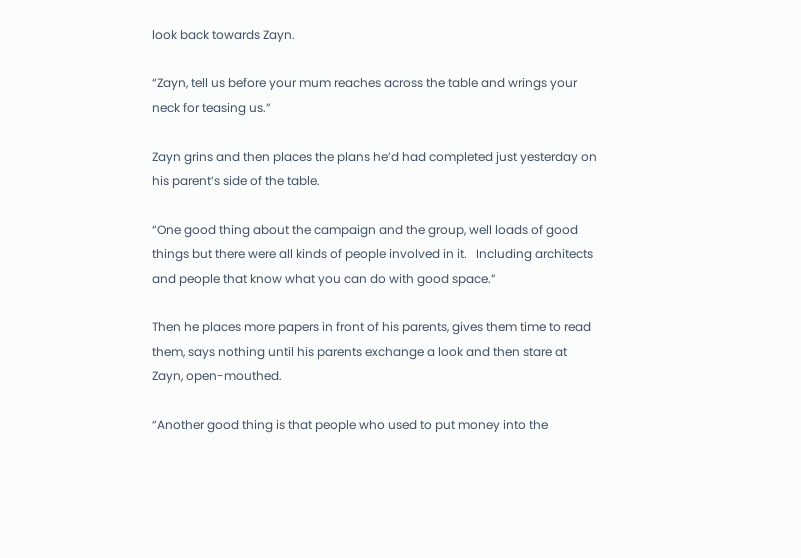look back towards Zayn.

“Zayn, tell us before your mum reaches across the table and wrings your neck for teasing us.”

Zayn grins and then places the plans he’d had completed just yesterday on his parent’s side of the table.

“One good thing about the campaign and the group, well loads of good things but there were all kinds of people involved in it.   Including architects and people that know what you can do with good space.”

Then he places more papers in front of his parents, gives them time to read them, says nothing until his parents exchange a look and then stare at Zayn, open-mouthed.

“Another good thing is that people who used to put money into the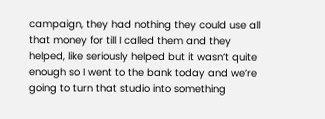campaign, they had nothing they could use all that money for till I called them and they helped, like seriously helped but it wasn’t quite enough so I went to the bank today and we’re going to turn that studio into something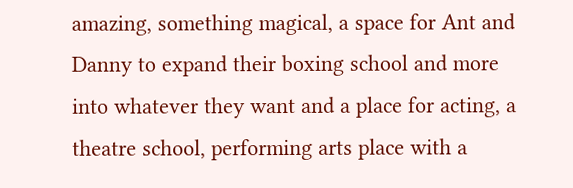amazing, something magical, a space for Ant and Danny to expand their boxing school and more into whatever they want and a place for acting, a theatre school, performing arts place with a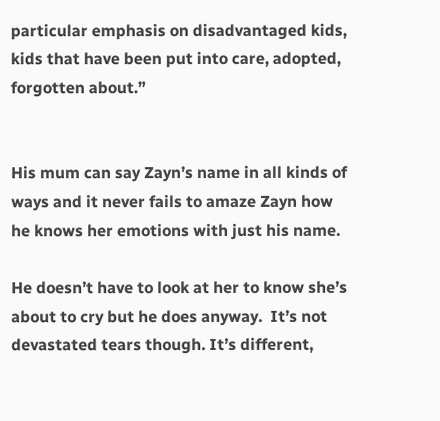particular emphasis on disadvantaged kids, kids that have been put into care, adopted, forgotten about.”


His mum can say Zayn’s name in all kinds of ways and it never fails to amaze Zayn how he knows her emotions with just his name.

He doesn’t have to look at her to know she’s about to cry but he does anyway.  It’s not devastated tears though. It’s different,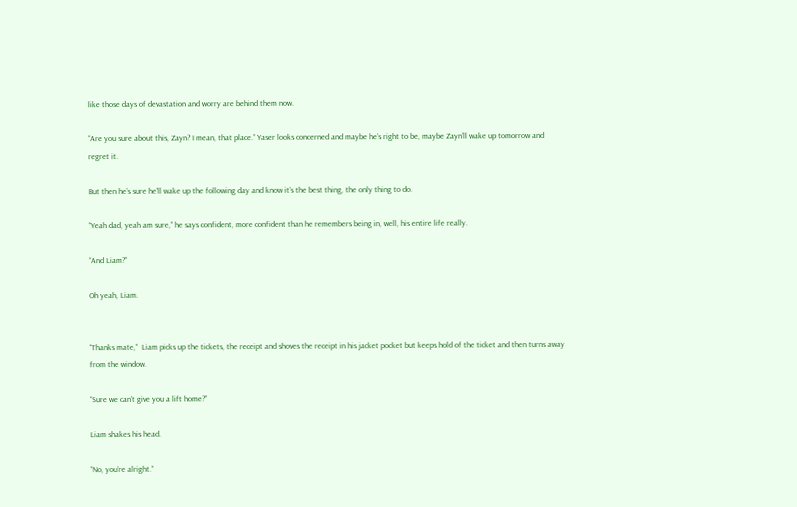like those days of devastation and worry are behind them now.

“Are you sure about this, Zayn? I mean, that place.” Yaser looks concerned and maybe he’s right to be, maybe Zayn’ll wake up tomorrow and regret it.

But then he’s sure he’ll wake up the following day and know it’s the best thing, the only thing to do.

“Yeah dad, yeah am sure,” he says confident, more confident than he remembers being in, well, his entire life really.

“And Liam?”

Oh yeah, Liam.


“Thanks mate,”  Liam picks up the tickets, the receipt and shoves the receipt in his jacket pocket but keeps hold of the ticket and then turns away from the window.

“Sure we can’t give you a lift home?”

Liam shakes his head.

“No, you’re alright.”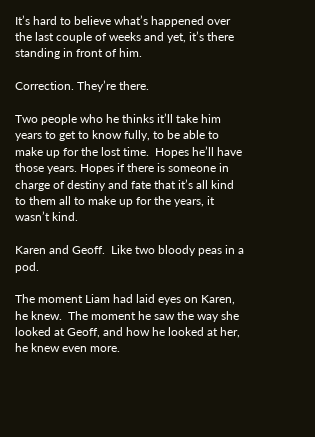It’s hard to believe what’s happened over the last couple of weeks and yet, it’s there standing in front of him.

Correction. They’re there.

Two people who he thinks it’ll take him years to get to know fully, to be able to make up for the lost time.  Hopes he’ll have those years. Hopes if there is someone in charge of destiny and fate that it’s all kind to them all to make up for the years, it wasn’t kind.

Karen and Geoff.  Like two bloody peas in a pod.

The moment Liam had laid eyes on Karen, he knew.  The moment he saw the way she looked at Geoff, and how he looked at her, he knew even more.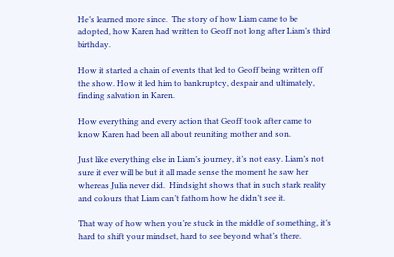He’s learned more since.  The story of how Liam came to be adopted, how Karen had written to Geoff not long after Liam’s third birthday.

How it started a chain of events that led to Geoff being written off the show. How it led him to bankruptcy, despair and ultimately, finding salvation in Karen.

How everything and every action that Geoff took after came to know Karen had been all about reuniting mother and son.

Just like everything else in Liam’s journey, it’s not easy. Liam’s not sure it ever will be but it all made sense the moment he saw her whereas Julia never did.  Hindsight shows that in such stark reality and colours that Liam can’t fathom how he didn’t see it.

That way of how when you’re stuck in the middle of something, it’s hard to shift your mindset, hard to see beyond what’s there.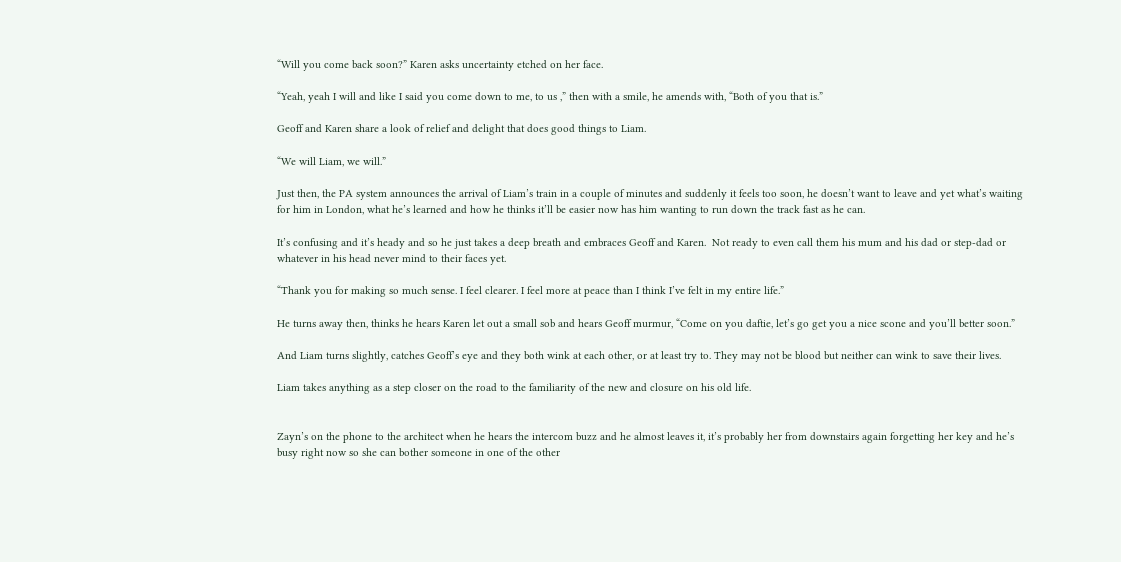“Will you come back soon?” Karen asks uncertainty etched on her face.

“Yeah, yeah I will and like I said you come down to me, to us ,” then with a smile, he amends with, “Both of you that is.”

Geoff and Karen share a look of relief and delight that does good things to Liam.

“We will Liam, we will.”

Just then, the PA system announces the arrival of Liam’s train in a couple of minutes and suddenly it feels too soon, he doesn’t want to leave and yet what’s waiting for him in London, what he’s learned and how he thinks it’ll be easier now has him wanting to run down the track fast as he can.

It’s confusing and it’s heady and so he just takes a deep breath and embraces Geoff and Karen.  Not ready to even call them his mum and his dad or step-dad or whatever in his head never mind to their faces yet.

“Thank you for making so much sense. I feel clearer. I feel more at peace than I think I’ve felt in my entire life.”

He turns away then, thinks he hears Karen let out a small sob and hears Geoff murmur, “Come on you daftie, let’s go get you a nice scone and you’ll better soon.”

And Liam turns slightly, catches Geoff’s eye and they both wink at each other, or at least try to. They may not be blood but neither can wink to save their lives.

Liam takes anything as a step closer on the road to the familiarity of the new and closure on his old life.


Zayn’s on the phone to the architect when he hears the intercom buzz and he almost leaves it, it’s probably her from downstairs again forgetting her key and he’s busy right now so she can bother someone in one of the other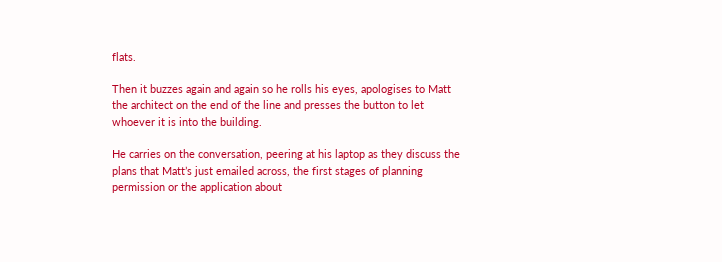flats.

Then it buzzes again and again so he rolls his eyes, apologises to Matt the architect on the end of the line and presses the button to let whoever it is into the building.

He carries on the conversation, peering at his laptop as they discuss the plans that Matt’s just emailed across, the first stages of planning permission or the application about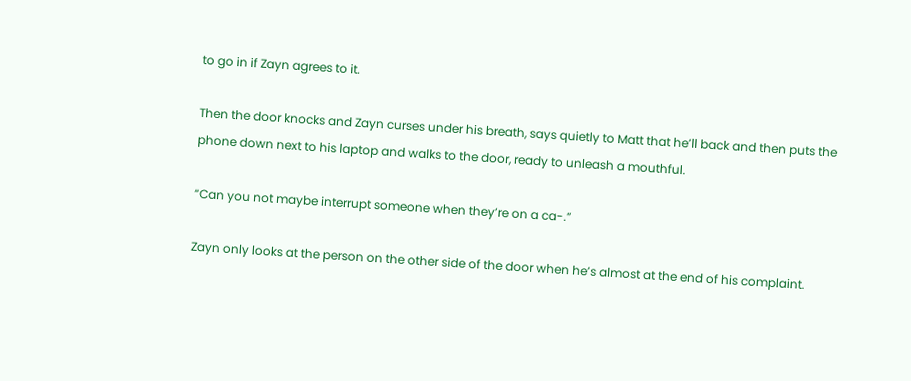to go in if Zayn agrees to it.

Then the door knocks and Zayn curses under his breath, says quietly to Matt that he’ll back and then puts the phone down next to his laptop and walks to the door, ready to unleash a mouthful.

“Can you not maybe interrupt someone when they’re on a ca-.”

Zayn only looks at the person on the other side of the door when he’s almost at the end of his complaint.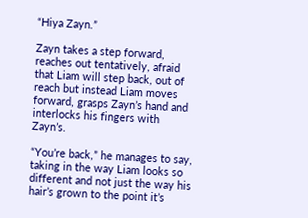“Hiya Zayn.”

Zayn takes a step forward, reaches out tentatively, afraid that Liam will step back, out of reach but instead Liam moves forward, grasps Zayn’s hand and interlocks his fingers with Zayn’s.

“You’re back,” he manages to say, taking in the way Liam looks so different and not just the way his hair’s grown to the point it’s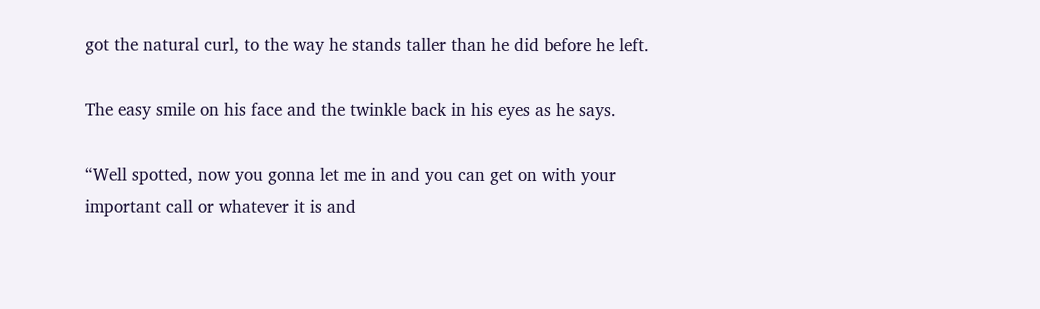got the natural curl, to the way he stands taller than he did before he left.

The easy smile on his face and the twinkle back in his eyes as he says.

“Well spotted, now you gonna let me in and you can get on with your important call or whatever it is and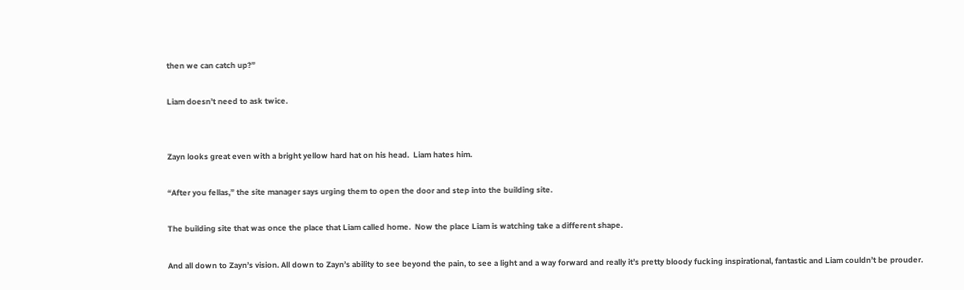then we can catch up?”

Liam doesn’t need to ask twice.


Zayn looks great even with a bright yellow hard hat on his head.  Liam hates him.

“After you fellas,” the site manager says urging them to open the door and step into the building site.

The building site that was once the place that Liam called home.  Now the place Liam is watching take a different shape.

And all down to Zayn’s vision. All down to Zayn’s ability to see beyond the pain, to see a light and a way forward and really it’s pretty bloody fucking inspirational, fantastic and Liam couldn’t be prouder.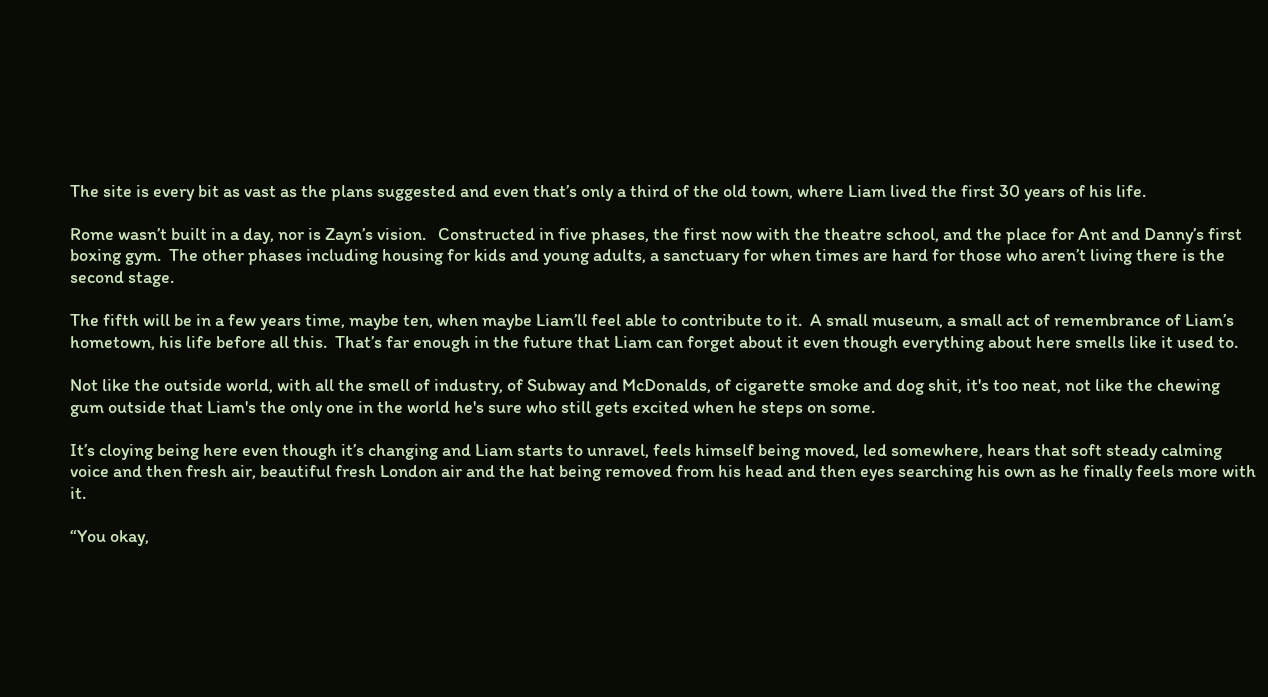The site is every bit as vast as the plans suggested and even that’s only a third of the old town, where Liam lived the first 30 years of his life.

Rome wasn’t built in a day, nor is Zayn’s vision.   Constructed in five phases, the first now with the theatre school, and the place for Ant and Danny’s first boxing gym.  The other phases including housing for kids and young adults, a sanctuary for when times are hard for those who aren’t living there is the second stage.

The fifth will be in a few years time, maybe ten, when maybe Liam’ll feel able to contribute to it.  A small museum, a small act of remembrance of Liam’s hometown, his life before all this.  That’s far enough in the future that Liam can forget about it even though everything about here smells like it used to.

Not like the outside world, with all the smell of industry, of Subway and McDonalds, of cigarette smoke and dog shit, it's too neat, not like the chewing gum outside that Liam's the only one in the world he's sure who still gets excited when he steps on some.

It’s cloying being here even though it’s changing and Liam starts to unravel, feels himself being moved, led somewhere, hears that soft steady calming voice and then fresh air, beautiful fresh London air and the hat being removed from his head and then eyes searching his own as he finally feels more with it.

“You okay,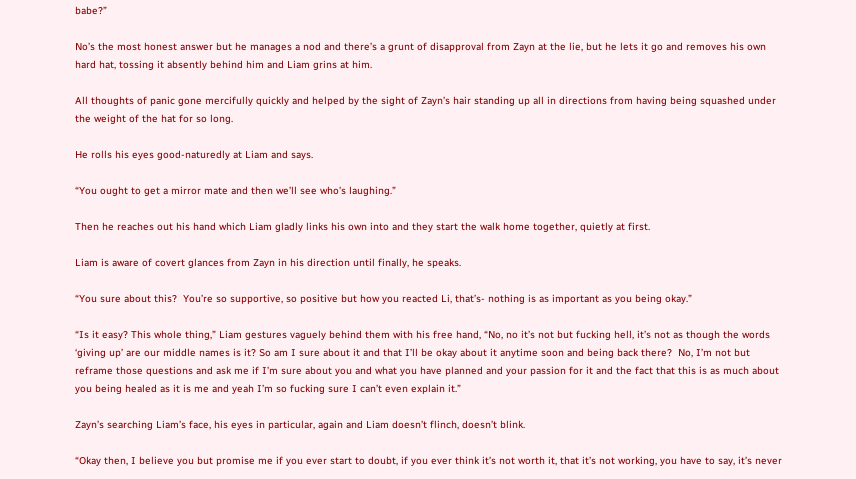babe?”

No’s the most honest answer but he manages a nod and there’s a grunt of disapproval from Zayn at the lie, but he lets it go and removes his own hard hat, tossing it absently behind him and Liam grins at him.

All thoughts of panic gone mercifully quickly and helped by the sight of Zayn’s hair standing up all in directions from having being squashed under the weight of the hat for so long.

He rolls his eyes good-naturedly at Liam and says.

“You ought to get a mirror mate and then we’ll see who’s laughing.”

Then he reaches out his hand which Liam gladly links his own into and they start the walk home together, quietly at first.

Liam is aware of covert glances from Zayn in his direction until finally, he speaks.

“You sure about this?  You’re so supportive, so positive but how you reacted Li, that’s- nothing is as important as you being okay.”

“Is it easy? This whole thing,” Liam gestures vaguely behind them with his free hand, “No, no it’s not but fucking hell, it’s not as though the words ‘giving up’ are our middle names is it? So am I sure about it and that I’ll be okay about it anytime soon and being back there?  No, I’m not but reframe those questions and ask me if I’m sure about you and what you have planned and your passion for it and the fact that this is as much about you being healed as it is me and yeah I’m so fucking sure I can’t even explain it.”

Zayn’s searching Liam’s face, his eyes in particular, again and Liam doesn’t flinch, doesn’t blink.

“Okay then, I believe you but promise me if you ever start to doubt, if you ever think it’s not worth it, that it’s not working, you have to say, it’s never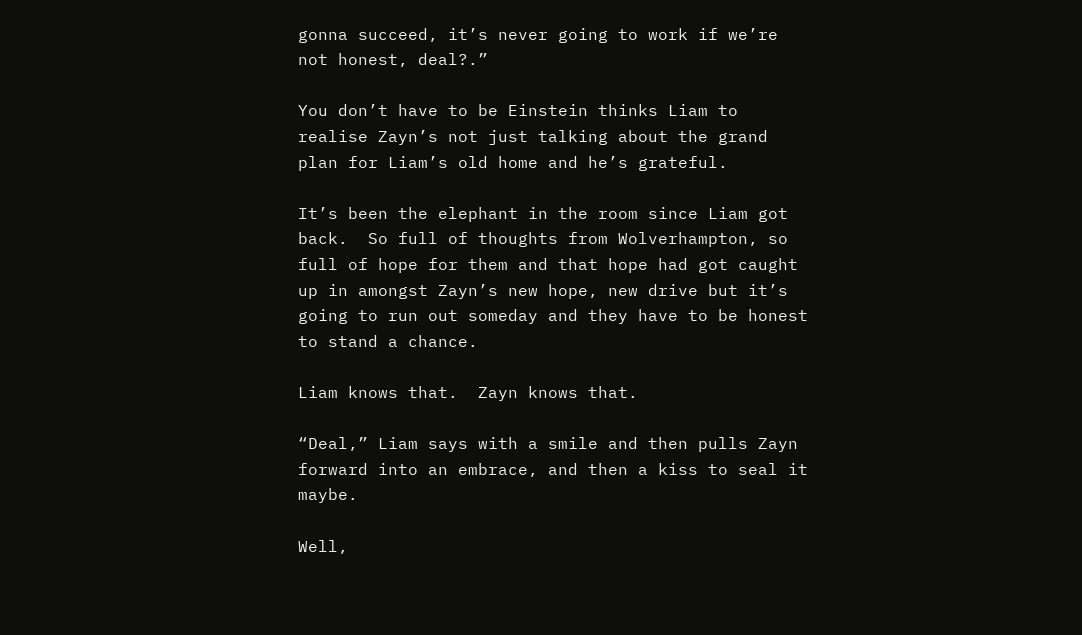gonna succeed, it’s never going to work if we’re not honest, deal?.”

You don’t have to be Einstein thinks Liam to realise Zayn’s not just talking about the grand plan for Liam’s old home and he’s grateful.

It’s been the elephant in the room since Liam got back.  So full of thoughts from Wolverhampton, so full of hope for them and that hope had got caught up in amongst Zayn’s new hope, new drive but it’s going to run out someday and they have to be honest to stand a chance.

Liam knows that.  Zayn knows that.

“Deal,” Liam says with a smile and then pulls Zayn forward into an embrace, and then a kiss to seal it maybe.

Well,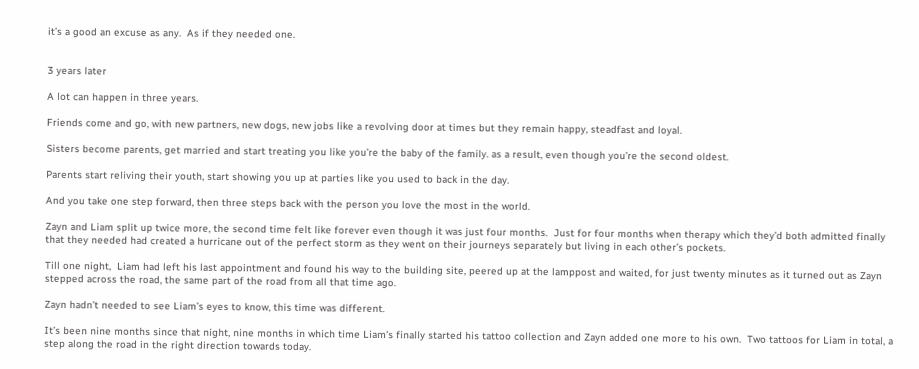it’s a good an excuse as any.  As if they needed one.


3 years later

A lot can happen in three years.

Friends come and go, with new partners, new dogs, new jobs like a revolving door at times but they remain happy, steadfast and loyal.

Sisters become parents, get married and start treating you like you’re the baby of the family. as a result, even though you’re the second oldest.

Parents start reliving their youth, start showing you up at parties like you used to back in the day.

And you take one step forward, then three steps back with the person you love the most in the world.

Zayn and Liam split up twice more, the second time felt like forever even though it was just four months.  Just for four months when therapy which they’d both admitted finally that they needed had created a hurricane out of the perfect storm as they went on their journeys separately but living in each other’s pockets.

Till one night,  Liam had left his last appointment and found his way to the building site, peered up at the lamppost and waited, for just twenty minutes as it turned out as Zayn stepped across the road, the same part of the road from all that time ago.

Zayn hadn’t needed to see Liam’s eyes to know, this time was different.

It’s been nine months since that night, nine months in which time Liam’s finally started his tattoo collection and Zayn added one more to his own.  Two tattoos for Liam in total, a step along the road in the right direction towards today.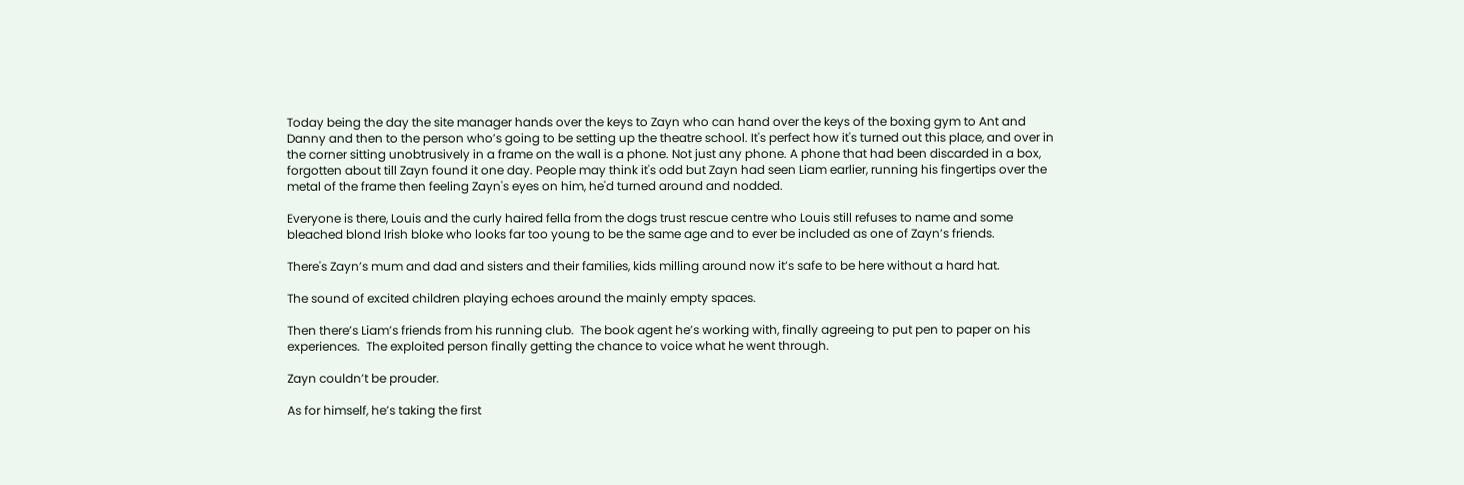Today being the day the site manager hands over the keys to Zayn who can hand over the keys of the boxing gym to Ant and Danny and then to the person who’s going to be setting up the theatre school. It's perfect how it's turned out this place, and over in the corner sitting unobtrusively in a frame on the wall is a phone. Not just any phone. A phone that had been discarded in a box, forgotten about till Zayn found it one day. People may think it's odd but Zayn had seen Liam earlier, running his fingertips over the metal of the frame then feeling Zayn's eyes on him, he'd turned around and nodded.

Everyone is there, Louis and the curly haired fella from the dogs trust rescue centre who Louis still refuses to name and some bleached blond Irish bloke who looks far too young to be the same age and to ever be included as one of Zayn’s friends.

There's Zayn’s mum and dad and sisters and their families, kids milling around now it’s safe to be here without a hard hat.

The sound of excited children playing echoes around the mainly empty spaces.

Then there’s Liam’s friends from his running club.  The book agent he’s working with, finally agreeing to put pen to paper on his experiences.  The exploited person finally getting the chance to voice what he went through.

Zayn couldn’t be prouder.

As for himself, he’s taking the first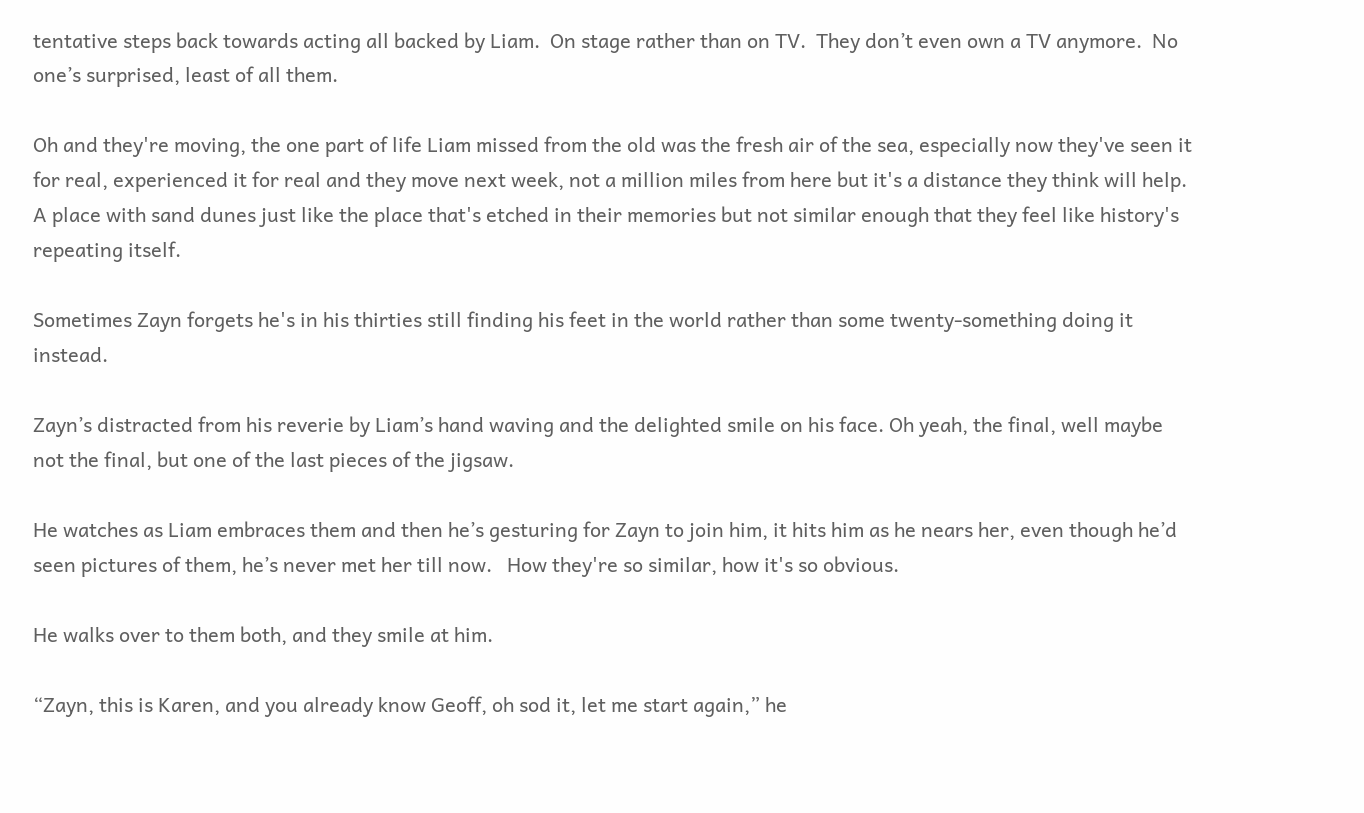tentative steps back towards acting all backed by Liam.  On stage rather than on TV.  They don’t even own a TV anymore.  No one’s surprised, least of all them.

Oh and they're moving, the one part of life Liam missed from the old was the fresh air of the sea, especially now they've seen it for real, experienced it for real and they move next week, not a million miles from here but it's a distance they think will help. A place with sand dunes just like the place that's etched in their memories but not similar enough that they feel like history's repeating itself.

Sometimes Zayn forgets he's in his thirties still finding his feet in the world rather than some twenty-something doing it instead.

Zayn’s distracted from his reverie by Liam’s hand waving and the delighted smile on his face. Oh yeah, the final, well maybe not the final, but one of the last pieces of the jigsaw.

He watches as Liam embraces them and then he’s gesturing for Zayn to join him, it hits him as he nears her, even though he’d seen pictures of them, he’s never met her till now.   How they're so similar, how it's so obvious.

He walks over to them both, and they smile at him.

“Zayn, this is Karen, and you already know Geoff, oh sod it, let me start again,” he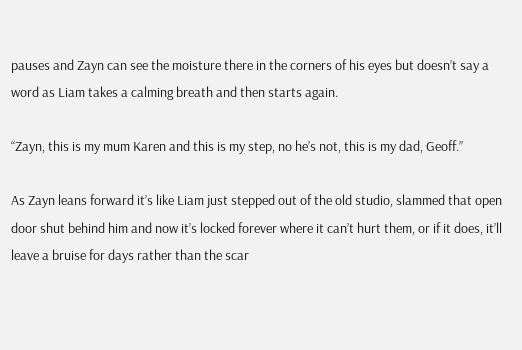pauses and Zayn can see the moisture there in the corners of his eyes but doesn’t say a word as Liam takes a calming breath and then starts again.

“Zayn, this is my mum Karen and this is my step, no he’s not, this is my dad, Geoff.”

As Zayn leans forward it’s like Liam just stepped out of the old studio, slammed that open door shut behind him and now it’s locked forever where it can’t hurt them, or if it does, it’ll leave a bruise for days rather than the scar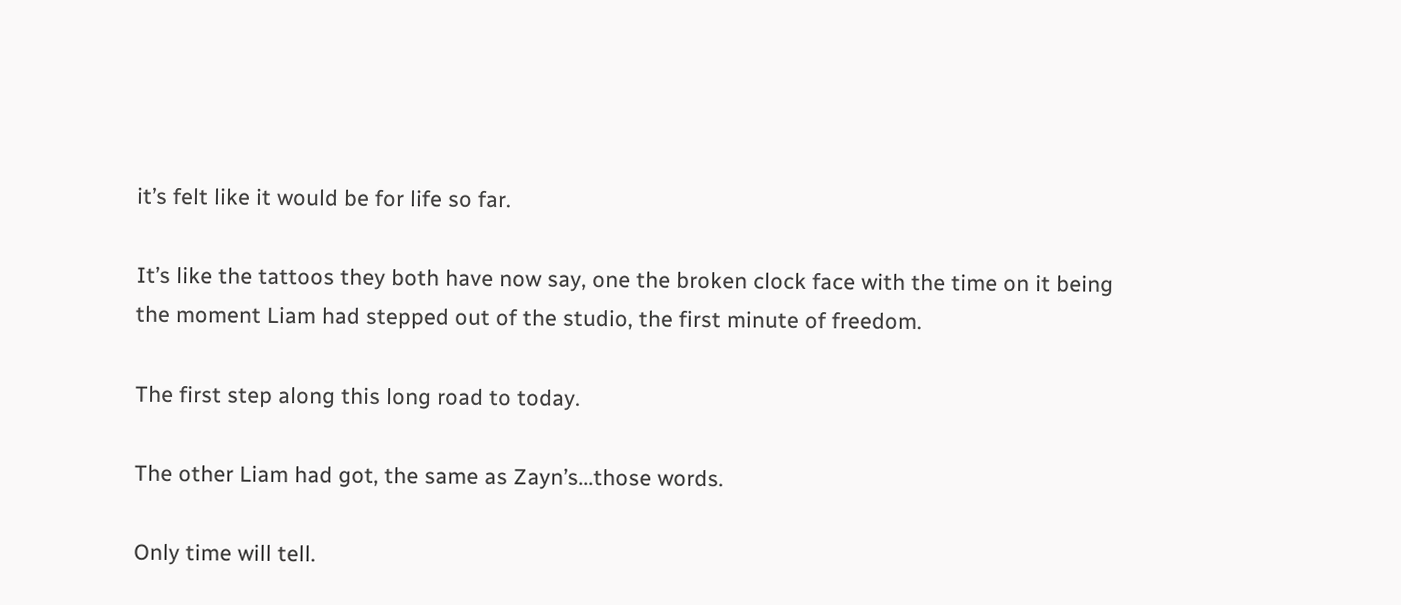it’s felt like it would be for life so far.

It’s like the tattoos they both have now say, one the broken clock face with the time on it being the moment Liam had stepped out of the studio, the first minute of freedom.

The first step along this long road to today.

The other Liam had got, the same as Zayn’s...those words.

Only time will tell.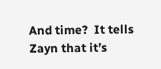And time?  It tells Zayn that it’s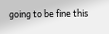going to be fine this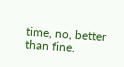time, no, better than fine.